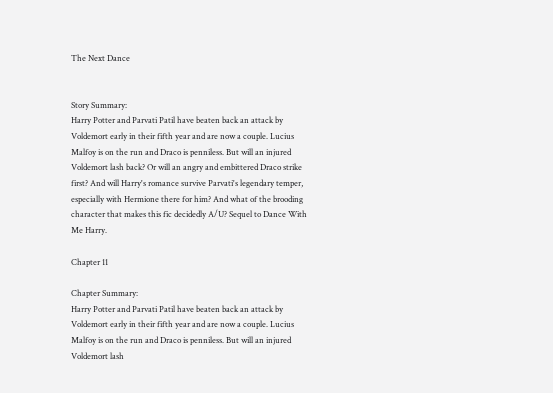The Next Dance


Story Summary:
Harry Potter and Parvati Patil have beaten back an attack by Voldemort early in their fifth year and are now a couple. Lucius Malfoy is on the run and Draco is penniless. But will an injured Voldemort lash back? Or will an angry and embittered Draco strike first? And will Harry's romance survive Parvati's legendary temper, especially with Hermione there for him? And what of the brooding character that makes this fic decidedly A/U? Sequel to Dance With Me Harry.

Chapter 11

Chapter Summary:
Harry Potter and Parvati Patil have beaten back an attack by Voldemort early in their fifth year and are now a couple. Lucius Malfoy is on the run and Draco is penniless. But will an injured Voldemort lash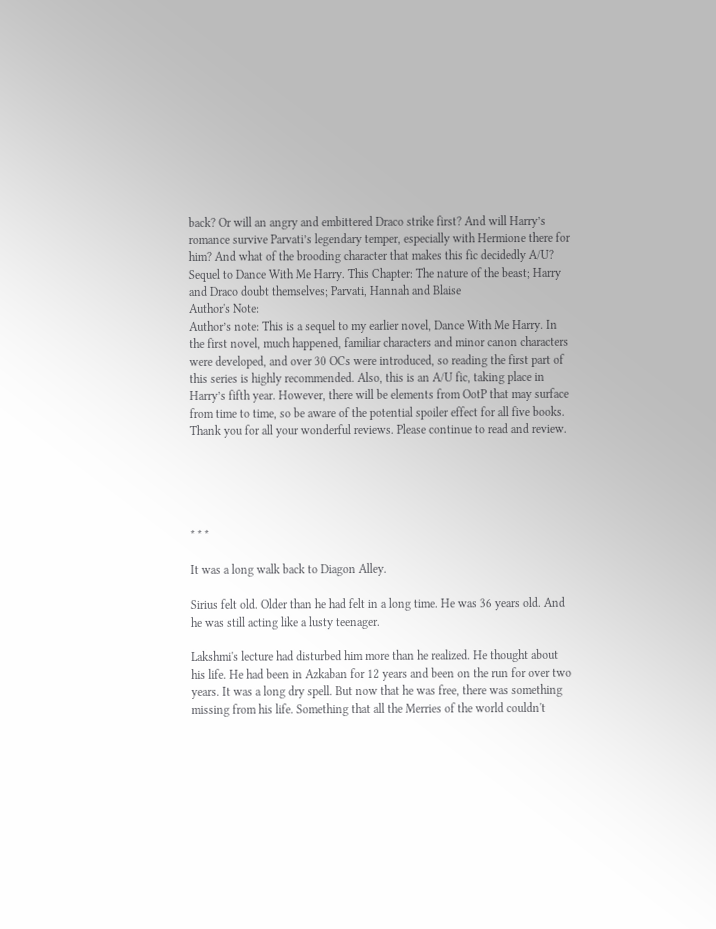back? Or will an angry and embittered Draco strike first? And will Harry’s romance survive Parvati’s legendary temper, especially with Hermione there for him? And what of the brooding character that makes this fic decidedly A/U? Sequel to Dance With Me Harry. This Chapter: The nature of the beast; Harry and Draco doubt themselves; Parvati, Hannah and Blaise
Author's Note:
Author’s note: This is a sequel to my earlier novel, Dance With Me Harry. In the first novel, much happened, familiar characters and minor canon characters were developed, and over 30 OCs were introduced, so reading the first part of this series is highly recommended. Also, this is an A/U fic, taking place in Harry’s fifth year. However, there will be elements from OotP that may surface from time to time, so be aware of the potential spoiler effect for all five books. Thank you for all your wonderful reviews. Please continue to read and review.





* * *

It was a long walk back to Diagon Alley.

Sirius felt old. Older than he had felt in a long time. He was 36 years old. And he was still acting like a lusty teenager.

Lakshmi's lecture had disturbed him more than he realized. He thought about his life. He had been in Azkaban for 12 years and been on the run for over two years. It was a long dry spell. But now that he was free, there was something missing from his life. Something that all the Merries of the world couldn't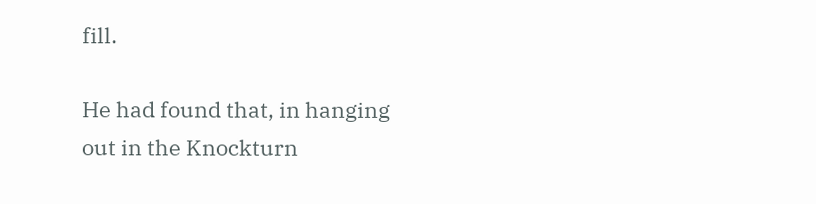fill.

He had found that, in hanging out in the Knockturn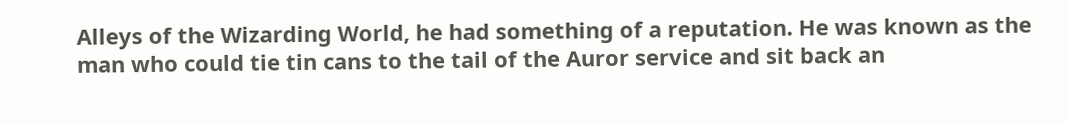Alleys of the Wizarding World, he had something of a reputation. He was known as the man who could tie tin cans to the tail of the Auror service and sit back an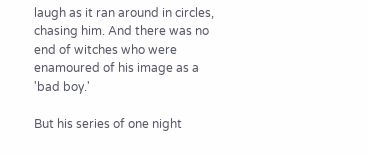laugh as it ran around in circles, chasing him. And there was no end of witches who were enamoured of his image as a 'bad boy.'

But his series of one night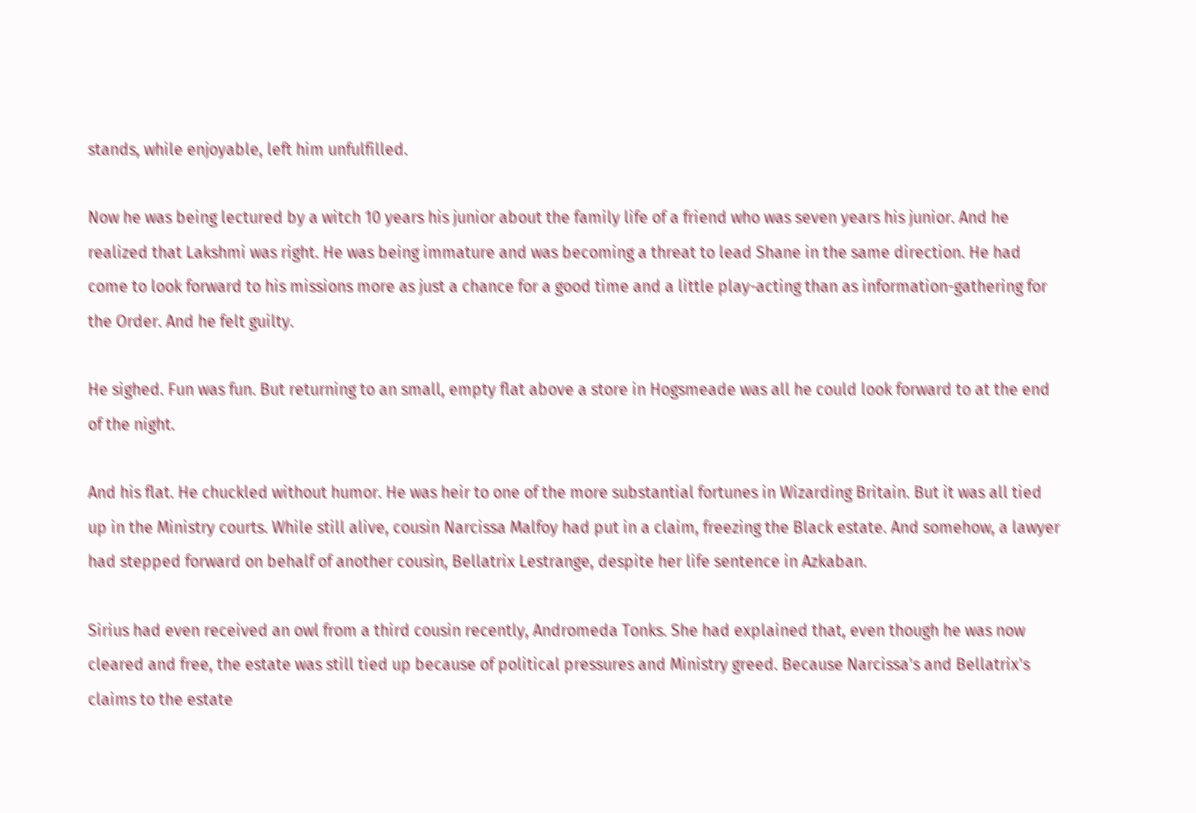stands, while enjoyable, left him unfulfilled.

Now he was being lectured by a witch 10 years his junior about the family life of a friend who was seven years his junior. And he realized that Lakshmi was right. He was being immature and was becoming a threat to lead Shane in the same direction. He had come to look forward to his missions more as just a chance for a good time and a little play-acting than as information-gathering for the Order. And he felt guilty.

He sighed. Fun was fun. But returning to an small, empty flat above a store in Hogsmeade was all he could look forward to at the end of the night.

And his flat. He chuckled without humor. He was heir to one of the more substantial fortunes in Wizarding Britain. But it was all tied up in the Ministry courts. While still alive, cousin Narcissa Malfoy had put in a claim, freezing the Black estate. And somehow, a lawyer had stepped forward on behalf of another cousin, Bellatrix Lestrange, despite her life sentence in Azkaban.

Sirius had even received an owl from a third cousin recently, Andromeda Tonks. She had explained that, even though he was now cleared and free, the estate was still tied up because of political pressures and Ministry greed. Because Narcissa's and Bellatrix's claims to the estate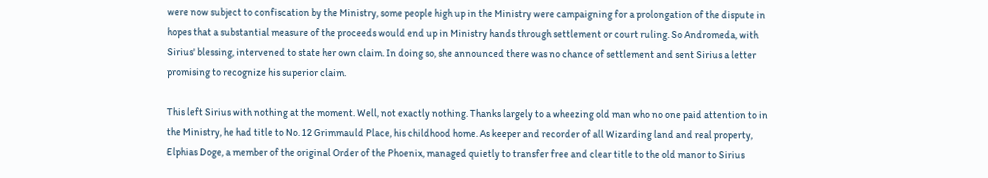were now subject to confiscation by the Ministry, some people high up in the Ministry were campaigning for a prolongation of the dispute in hopes that a substantial measure of the proceeds would end up in Ministry hands through settlement or court ruling. So Andromeda, with Sirius' blessing, intervened to state her own claim. In doing so, she announced there was no chance of settlement and sent Sirius a letter promising to recognize his superior claim.

This left Sirius with nothing at the moment. Well, not exactly nothing. Thanks largely to a wheezing old man who no one paid attention to in the Ministry, he had title to No. 12 Grimmauld Place, his childhood home. As keeper and recorder of all Wizarding land and real property, Elphias Doge, a member of the original Order of the Phoenix, managed quietly to transfer free and clear title to the old manor to Sirius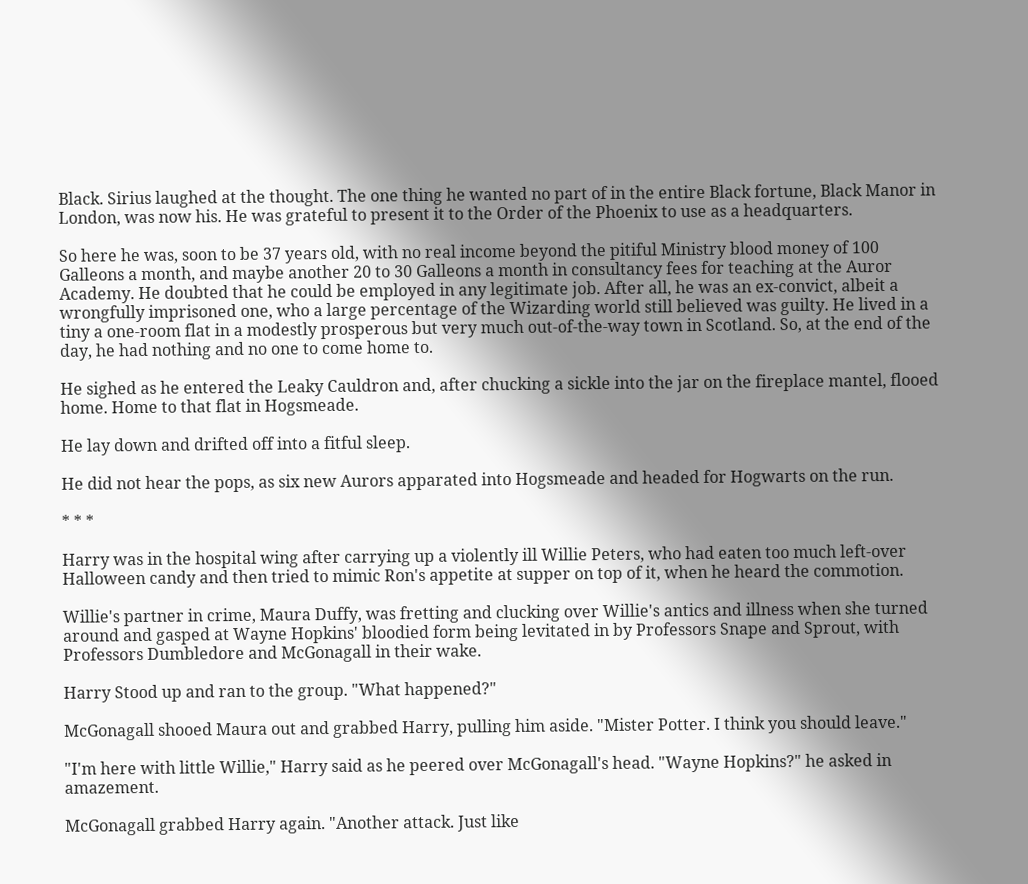Black. Sirius laughed at the thought. The one thing he wanted no part of in the entire Black fortune, Black Manor in London, was now his. He was grateful to present it to the Order of the Phoenix to use as a headquarters.

So here he was, soon to be 37 years old, with no real income beyond the pitiful Ministry blood money of 100 Galleons a month, and maybe another 20 to 30 Galleons a month in consultancy fees for teaching at the Auror Academy. He doubted that he could be employed in any legitimate job. After all, he was an ex-convict, albeit a wrongfully imprisoned one, who a large percentage of the Wizarding world still believed was guilty. He lived in a tiny a one-room flat in a modestly prosperous but very much out-of-the-way town in Scotland. So, at the end of the day, he had nothing and no one to come home to.

He sighed as he entered the Leaky Cauldron and, after chucking a sickle into the jar on the fireplace mantel, flooed home. Home to that flat in Hogsmeade.

He lay down and drifted off into a fitful sleep.

He did not hear the pops, as six new Aurors apparated into Hogsmeade and headed for Hogwarts on the run.

* * *

Harry was in the hospital wing after carrying up a violently ill Willie Peters, who had eaten too much left-over Halloween candy and then tried to mimic Ron's appetite at supper on top of it, when he heard the commotion.

Willie's partner in crime, Maura Duffy, was fretting and clucking over Willie's antics and illness when she turned around and gasped at Wayne Hopkins' bloodied form being levitated in by Professors Snape and Sprout, with Professors Dumbledore and McGonagall in their wake.

Harry Stood up and ran to the group. "What happened?"

McGonagall shooed Maura out and grabbed Harry, pulling him aside. "Mister Potter. I think you should leave."

"I'm here with little Willie," Harry said as he peered over McGonagall's head. "Wayne Hopkins?" he asked in amazement.

McGonagall grabbed Harry again. "Another attack. Just like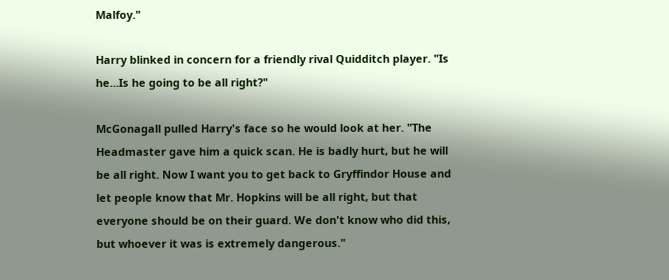Malfoy."

Harry blinked in concern for a friendly rival Quidditch player. "Is he...Is he going to be all right?"

McGonagall pulled Harry's face so he would look at her. "The Headmaster gave him a quick scan. He is badly hurt, but he will be all right. Now I want you to get back to Gryffindor House and let people know that Mr. Hopkins will be all right, but that everyone should be on their guard. We don't know who did this, but whoever it was is extremely dangerous."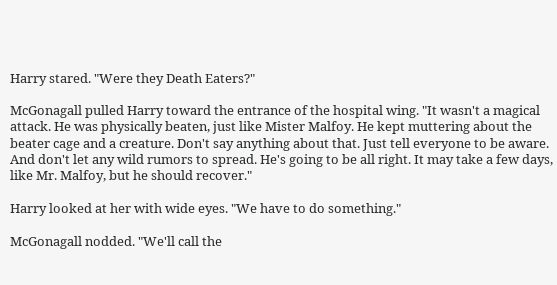Harry stared. "Were they Death Eaters?"

McGonagall pulled Harry toward the entrance of the hospital wing. "It wasn't a magical attack. He was physically beaten, just like Mister Malfoy. He kept muttering about the beater cage and a creature. Don't say anything about that. Just tell everyone to be aware. And don't let any wild rumors to spread. He's going to be all right. It may take a few days, like Mr. Malfoy, but he should recover."

Harry looked at her with wide eyes. "We have to do something."

McGonagall nodded. "We'll call the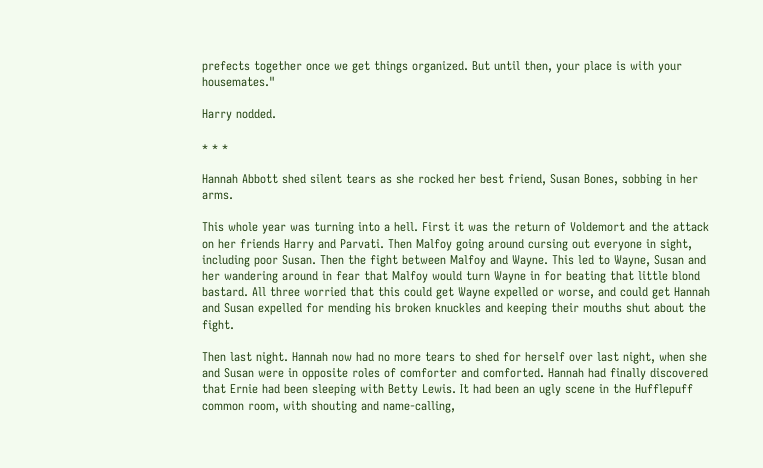prefects together once we get things organized. But until then, your place is with your housemates."

Harry nodded.

* * *

Hannah Abbott shed silent tears as she rocked her best friend, Susan Bones, sobbing in her arms.

This whole year was turning into a hell. First it was the return of Voldemort and the attack on her friends Harry and Parvati. Then Malfoy going around cursing out everyone in sight, including poor Susan. Then the fight between Malfoy and Wayne. This led to Wayne, Susan and her wandering around in fear that Malfoy would turn Wayne in for beating that little blond bastard. All three worried that this could get Wayne expelled or worse, and could get Hannah and Susan expelled for mending his broken knuckles and keeping their mouths shut about the fight.

Then last night. Hannah now had no more tears to shed for herself over last night, when she and Susan were in opposite roles of comforter and comforted. Hannah had finally discovered that Ernie had been sleeping with Betty Lewis. It had been an ugly scene in the Hufflepuff common room, with shouting and name-calling,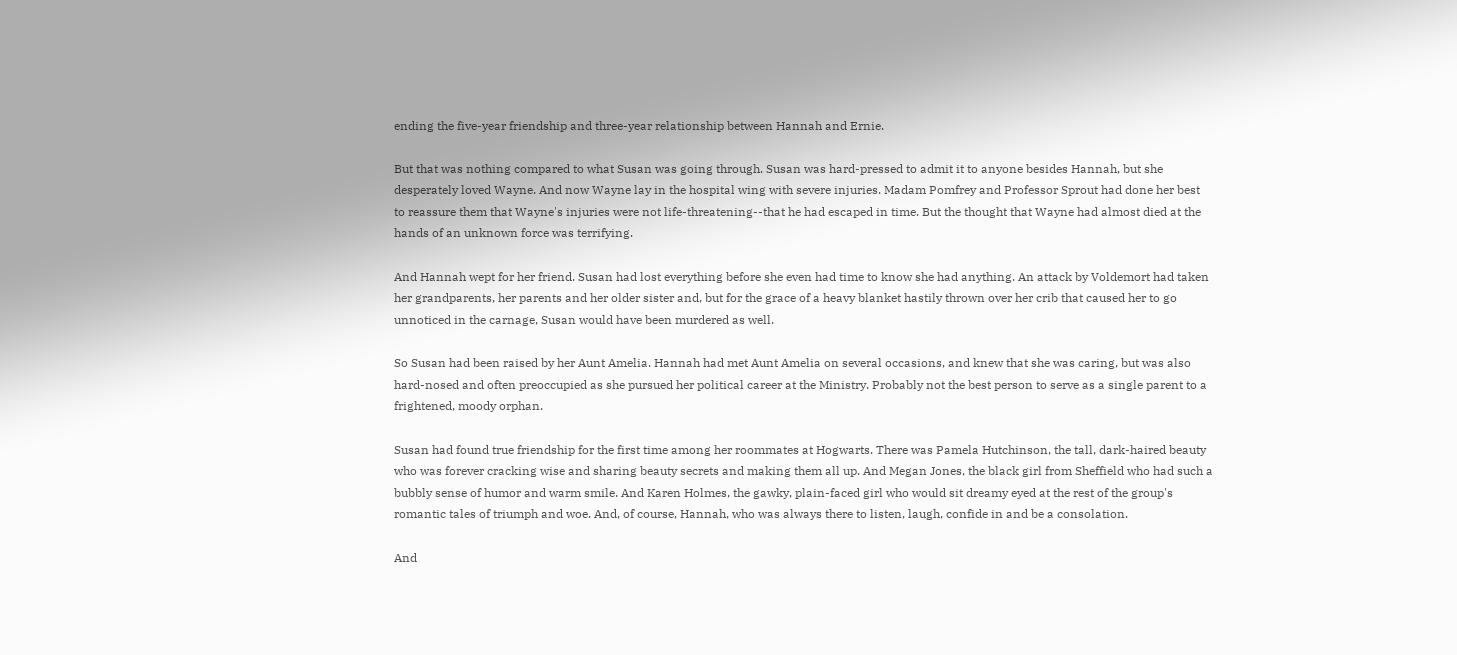ending the five-year friendship and three-year relationship between Hannah and Ernie.

But that was nothing compared to what Susan was going through. Susan was hard-pressed to admit it to anyone besides Hannah, but she desperately loved Wayne. And now Wayne lay in the hospital wing with severe injuries. Madam Pomfrey and Professor Sprout had done her best to reassure them that Wayne's injuries were not life-threatening--that he had escaped in time. But the thought that Wayne had almost died at the hands of an unknown force was terrifying.

And Hannah wept for her friend. Susan had lost everything before she even had time to know she had anything. An attack by Voldemort had taken her grandparents, her parents and her older sister and, but for the grace of a heavy blanket hastily thrown over her crib that caused her to go unnoticed in the carnage, Susan would have been murdered as well.

So Susan had been raised by her Aunt Amelia. Hannah had met Aunt Amelia on several occasions, and knew that she was caring, but was also hard-nosed and often preoccupied as she pursued her political career at the Ministry. Probably not the best person to serve as a single parent to a frightened, moody orphan.

Susan had found true friendship for the first time among her roommates at Hogwarts. There was Pamela Hutchinson, the tall, dark-haired beauty who was forever cracking wise and sharing beauty secrets and making them all up. And Megan Jones, the black girl from Sheffield who had such a bubbly sense of humor and warm smile. And Karen Holmes, the gawky, plain-faced girl who would sit dreamy eyed at the rest of the group's romantic tales of triumph and woe. And, of course, Hannah, who was always there to listen, laugh, confide in and be a consolation.

And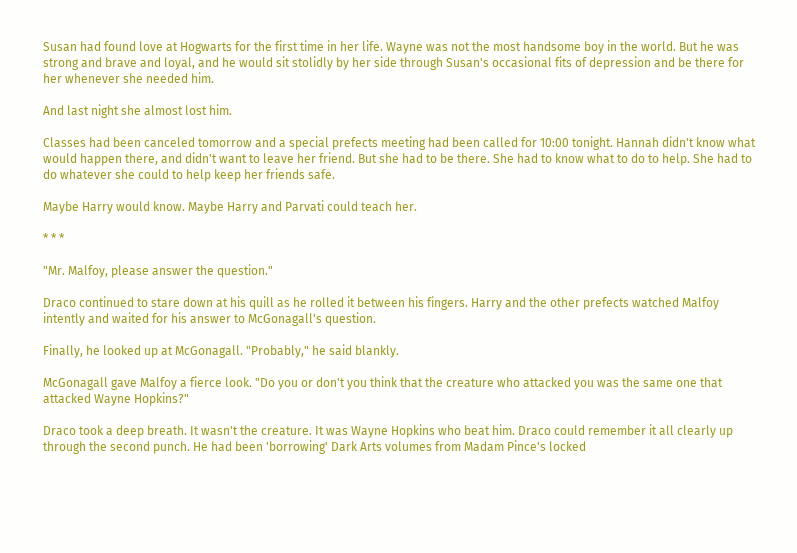Susan had found love at Hogwarts for the first time in her life. Wayne was not the most handsome boy in the world. But he was strong and brave and loyal, and he would sit stolidly by her side through Susan's occasional fits of depression and be there for her whenever she needed him.

And last night she almost lost him.

Classes had been canceled tomorrow and a special prefects meeting had been called for 10:00 tonight. Hannah didn't know what would happen there, and didn't want to leave her friend. But she had to be there. She had to know what to do to help. She had to do whatever she could to help keep her friends safe.

Maybe Harry would know. Maybe Harry and Parvati could teach her.

* * *

"Mr. Malfoy, please answer the question."

Draco continued to stare down at his quill as he rolled it between his fingers. Harry and the other prefects watched Malfoy intently and waited for his answer to McGonagall's question.

Finally, he looked up at McGonagall. "Probably," he said blankly.

McGonagall gave Malfoy a fierce look. "Do you or don't you think that the creature who attacked you was the same one that attacked Wayne Hopkins?"

Draco took a deep breath. It wasn't the creature. It was Wayne Hopkins who beat him. Draco could remember it all clearly up through the second punch. He had been 'borrowing' Dark Arts volumes from Madam Pince's locked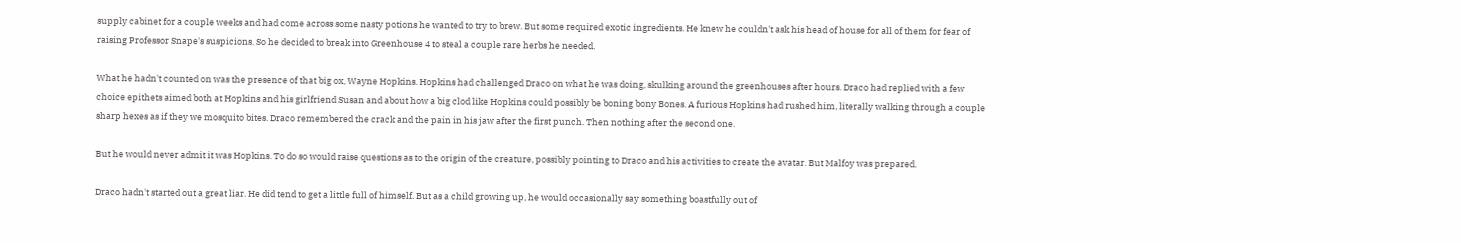supply cabinet for a couple weeks and had come across some nasty potions he wanted to try to brew. But some required exotic ingredients. He knew he couldn't ask his head of house for all of them for fear of raising Professor Snape's suspicions. So he decided to break into Greenhouse 4 to steal a couple rare herbs he needed.

What he hadn't counted on was the presence of that big ox, Wayne Hopkins. Hopkins had challenged Draco on what he was doing, skulking around the greenhouses after hours. Draco had replied with a few choice epithets aimed both at Hopkins and his girlfriend Susan and about how a big clod like Hopkins could possibly be boning bony Bones. A furious Hopkins had rushed him, literally walking through a couple sharp hexes as if they we mosquito bites. Draco remembered the crack and the pain in his jaw after the first punch. Then nothing after the second one.

But he would never admit it was Hopkins. To do so would raise questions as to the origin of the creature, possibly pointing to Draco and his activities to create the avatar. But Malfoy was prepared.

Draco hadn't started out a great liar. He did tend to get a little full of himself. But as a child growing up, he would occasionally say something boastfully out of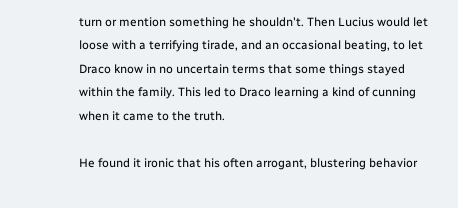turn or mention something he shouldn't. Then Lucius would let loose with a terrifying tirade, and an occasional beating, to let Draco know in no uncertain terms that some things stayed within the family. This led to Draco learning a kind of cunning when it came to the truth.

He found it ironic that his often arrogant, blustering behavior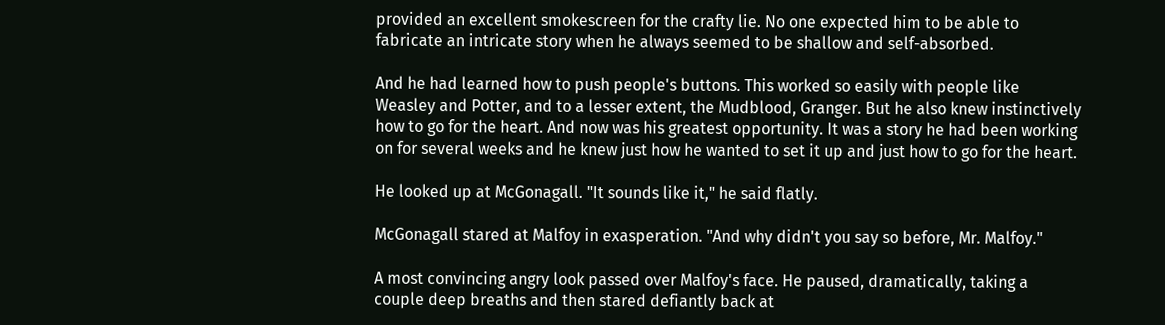provided an excellent smokescreen for the crafty lie. No one expected him to be able to fabricate an intricate story when he always seemed to be shallow and self-absorbed.

And he had learned how to push people's buttons. This worked so easily with people like Weasley and Potter, and to a lesser extent, the Mudblood, Granger. But he also knew instinctively how to go for the heart. And now was his greatest opportunity. It was a story he had been working on for several weeks and he knew just how he wanted to set it up and just how to go for the heart.

He looked up at McGonagall. "It sounds like it," he said flatly.

McGonagall stared at Malfoy in exasperation. "And why didn't you say so before, Mr. Malfoy."

A most convincing angry look passed over Malfoy's face. He paused, dramatically, taking a couple deep breaths and then stared defiantly back at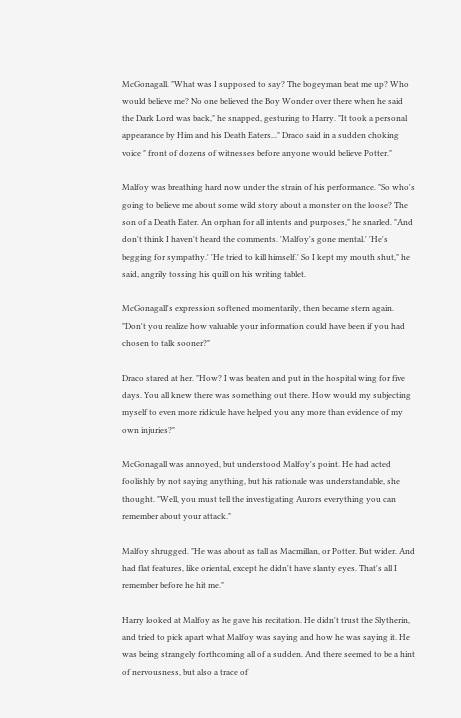McGonagall. "What was I supposed to say? The bogeyman beat me up? Who would believe me? No one believed the Boy Wonder over there when he said the Dark Lord was back," he snapped, gesturing to Harry. "It took a personal appearance by Him and his Death Eaters..." Draco said in a sudden choking voice " front of dozens of witnesses before anyone would believe Potter."

Malfoy was breathing hard now under the strain of his performance. "So who's going to believe me about some wild story about a monster on the loose? The son of a Death Eater. An orphan for all intents and purposes," he snarled. "And don't think I haven't heard the comments. 'Malfoy's gone mental.' 'He's begging for sympathy.' 'He tried to kill himself.' So I kept my mouth shut," he said, angrily tossing his quill on his writing tablet.

McGonagall's expression softened momentarily, then became stern again. "Don't you realize how valuable your information could have been if you had chosen to talk sooner?"

Draco stared at her. "How? I was beaten and put in the hospital wing for five days. You all knew there was something out there. How would my subjecting myself to even more ridicule have helped you any more than evidence of my own injuries?"

McGonagall was annoyed, but understood Malfoy's point. He had acted foolishly by not saying anything, but his rationale was understandable, she thought. "Well, you must tell the investigating Aurors everything you can remember about your attack."

Malfoy shrugged. "He was about as tall as Macmillan, or Potter. But wider. And had flat features, like oriental, except he didn't have slanty eyes. That's all I remember before he hit me."

Harry looked at Malfoy as he gave his recitation. He didn't trust the Slytherin, and tried to pick apart what Malfoy was saying and how he was saying it. He was being strangely forthcoming all of a sudden. And there seemed to be a hint of nervousness, but also a trace of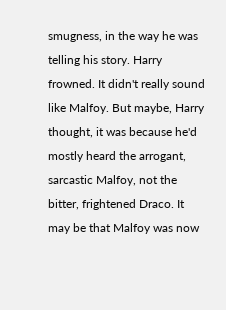smugness, in the way he was telling his story. Harry frowned. It didn't really sound like Malfoy. But maybe, Harry thought, it was because he'd mostly heard the arrogant, sarcastic Malfoy, not the bitter, frightened Draco. It may be that Malfoy was now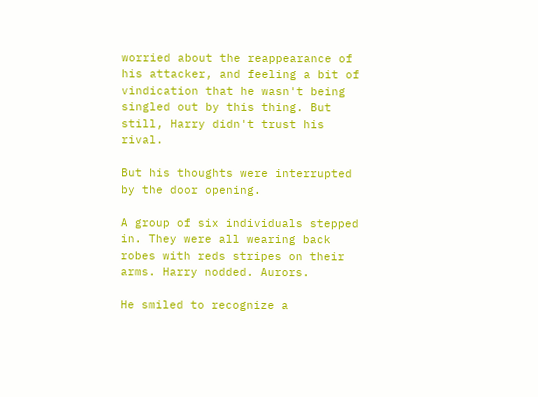worried about the reappearance of his attacker, and feeling a bit of vindication that he wasn't being singled out by this thing. But still, Harry didn't trust his rival.

But his thoughts were interrupted by the door opening.

A group of six individuals stepped in. They were all wearing back robes with reds stripes on their arms. Harry nodded. Aurors.

He smiled to recognize a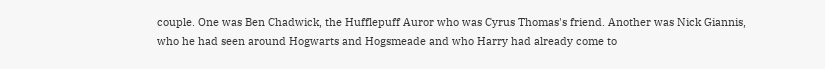couple. One was Ben Chadwick, the Hufflepuff Auror who was Cyrus Thomas's friend. Another was Nick Giannis, who he had seen around Hogwarts and Hogsmeade and who Harry had already come to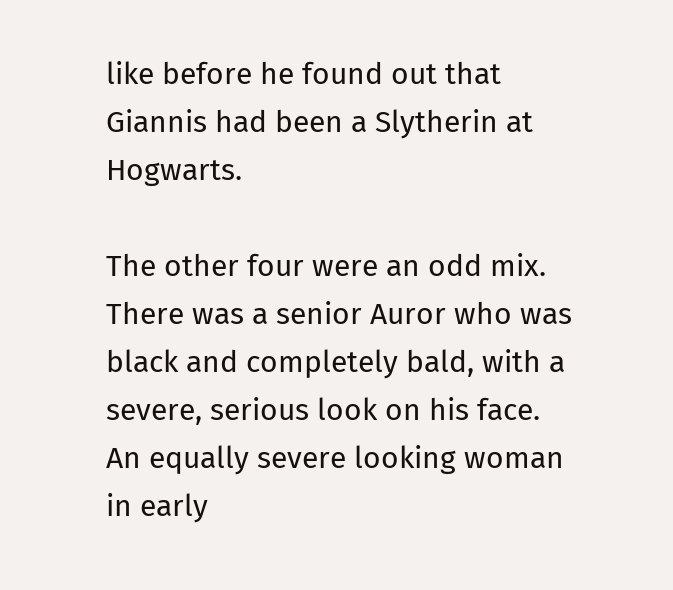like before he found out that Giannis had been a Slytherin at Hogwarts.

The other four were an odd mix. There was a senior Auror who was black and completely bald, with a severe, serious look on his face. An equally severe looking woman in early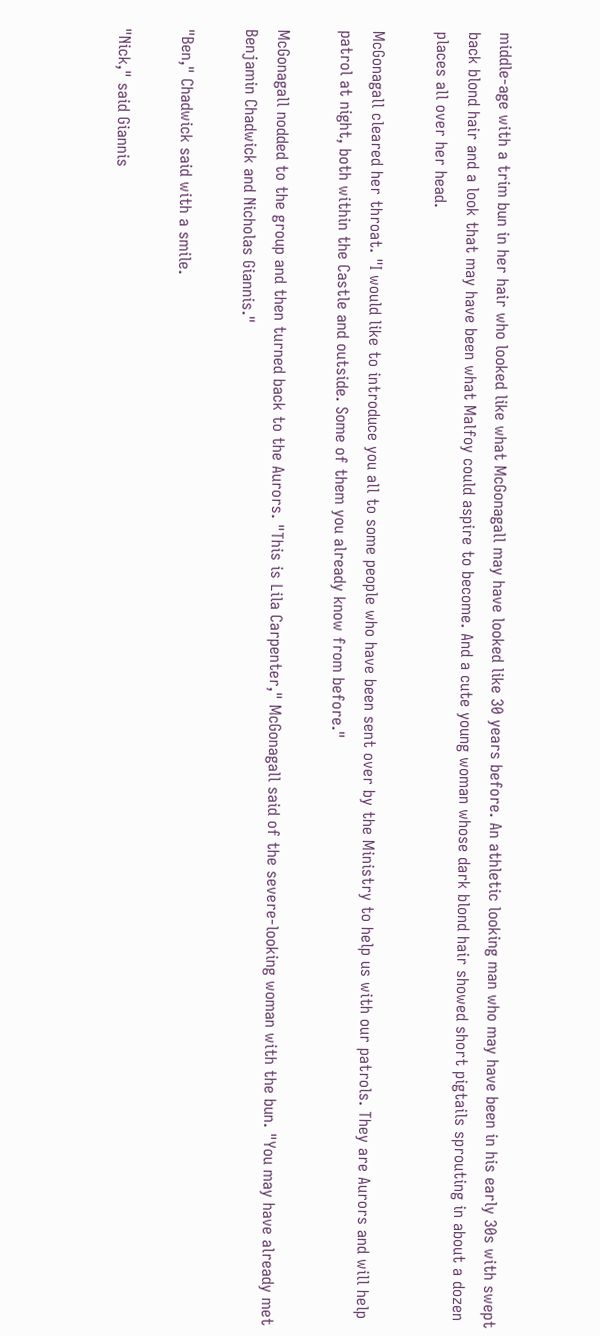middle-age with a trim bun in her hair who looked like what McGonagall may have looked like 30 years before. An athletic looking man who may have been in his early 30s with swept back blond hair and a look that may have been what Malfoy could aspire to become. And a cute young woman whose dark blond hair showed short pigtails sprouting in about a dozen places all over her head.

McGonagall cleared her throat. "I would like to introduce you all to some people who have been sent over by the Ministry to help us with our patrols. They are Aurors and will help patrol at night, both within the Castle and outside. Some of them you already know from before."

McGonagall nodded to the group and then turned back to the Aurors. "This is Lila Carpenter," McGonagall said of the severe-looking woman with the bun. "You may have already met Benjamin Chadwick and Nicholas Giannis."

"Ben," Chadwick said with a smile.

"Nick," said Giannis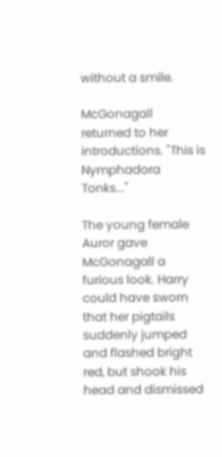without a smile.

McGonagall returned to her introductions. "This is Nymphadora Tonks..."

The young female Auror gave McGonagall a furious look. Harry could have sworn that her pigtails suddenly jumped and flashed bright red, but shook his head and dismissed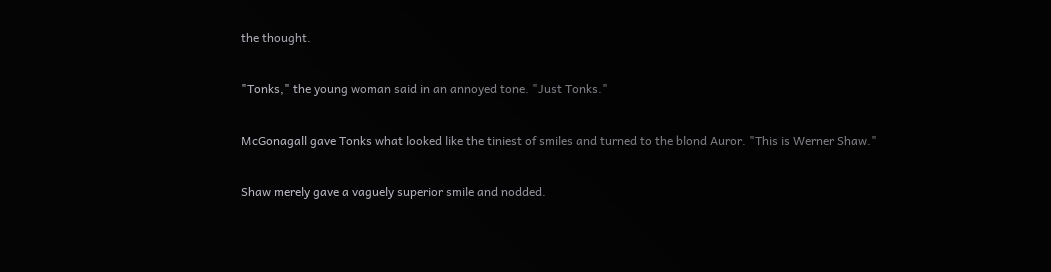the thought.

"Tonks," the young woman said in an annoyed tone. "Just Tonks."

McGonagall gave Tonks what looked like the tiniest of smiles and turned to the blond Auror. "This is Werner Shaw."

Shaw merely gave a vaguely superior smile and nodded.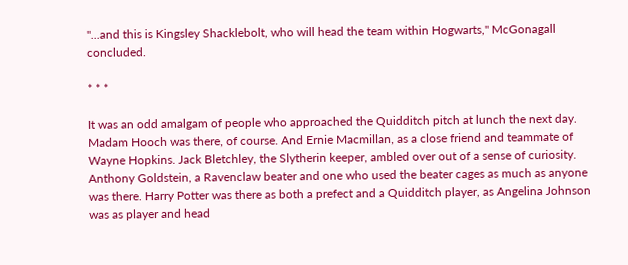"...and this is Kingsley Shacklebolt, who will head the team within Hogwarts," McGonagall concluded.

* * *

It was an odd amalgam of people who approached the Quidditch pitch at lunch the next day. Madam Hooch was there, of course. And Ernie Macmillan, as a close friend and teammate of Wayne Hopkins. Jack Bletchley, the Slytherin keeper, ambled over out of a sense of curiosity. Anthony Goldstein, a Ravenclaw beater and one who used the beater cages as much as anyone was there. Harry Potter was there as both a prefect and a Quidditch player, as Angelina Johnson was as player and head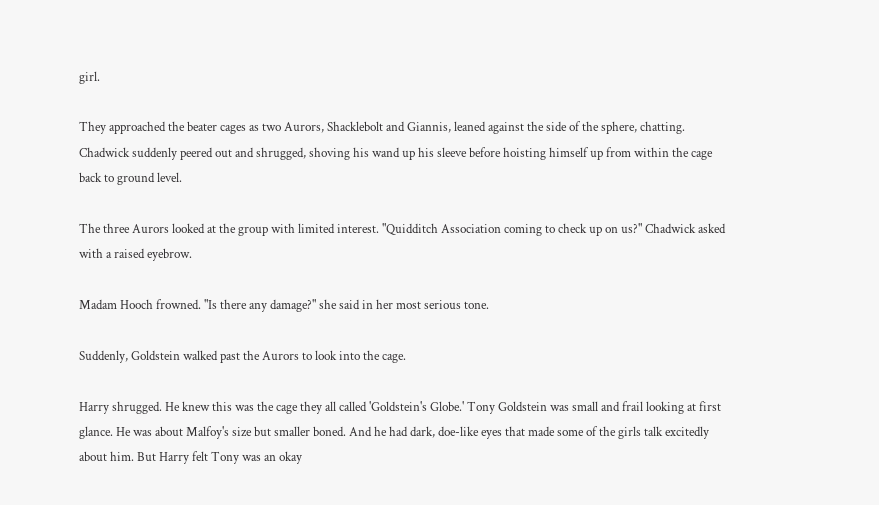girl.

They approached the beater cages as two Aurors, Shacklebolt and Giannis, leaned against the side of the sphere, chatting. Chadwick suddenly peered out and shrugged, shoving his wand up his sleeve before hoisting himself up from within the cage back to ground level.

The three Aurors looked at the group with limited interest. "Quidditch Association coming to check up on us?" Chadwick asked with a raised eyebrow.

Madam Hooch frowned. "Is there any damage?" she said in her most serious tone.

Suddenly, Goldstein walked past the Aurors to look into the cage.

Harry shrugged. He knew this was the cage they all called 'Goldstein's Globe.' Tony Goldstein was small and frail looking at first glance. He was about Malfoy's size but smaller boned. And he had dark, doe-like eyes that made some of the girls talk excitedly about him. But Harry felt Tony was an okay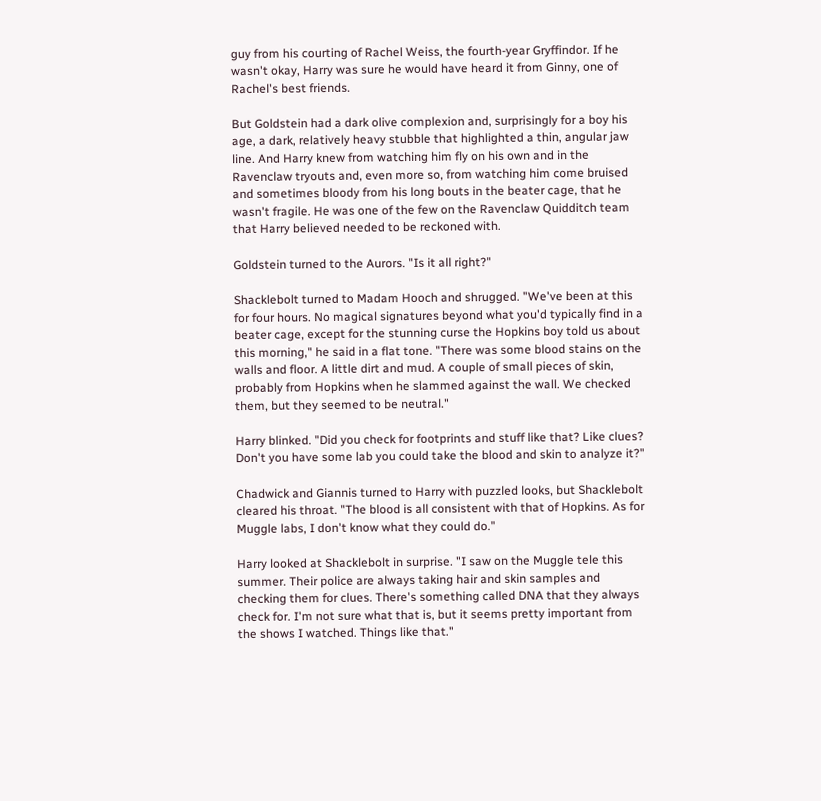guy from his courting of Rachel Weiss, the fourth-year Gryffindor. If he wasn't okay, Harry was sure he would have heard it from Ginny, one of Rachel's best friends.

But Goldstein had a dark olive complexion and, surprisingly for a boy his age, a dark, relatively heavy stubble that highlighted a thin, angular jaw line. And Harry knew from watching him fly on his own and in the Ravenclaw tryouts and, even more so, from watching him come bruised and sometimes bloody from his long bouts in the beater cage, that he wasn't fragile. He was one of the few on the Ravenclaw Quidditch team that Harry believed needed to be reckoned with.

Goldstein turned to the Aurors. "Is it all right?"

Shacklebolt turned to Madam Hooch and shrugged. "We've been at this for four hours. No magical signatures beyond what you'd typically find in a beater cage, except for the stunning curse the Hopkins boy told us about this morning," he said in a flat tone. "There was some blood stains on the walls and floor. A little dirt and mud. A couple of small pieces of skin, probably from Hopkins when he slammed against the wall. We checked them, but they seemed to be neutral."

Harry blinked. "Did you check for footprints and stuff like that? Like clues? Don't you have some lab you could take the blood and skin to analyze it?"

Chadwick and Giannis turned to Harry with puzzled looks, but Shacklebolt cleared his throat. "The blood is all consistent with that of Hopkins. As for Muggle labs, I don't know what they could do."

Harry looked at Shacklebolt in surprise. "I saw on the Muggle tele this summer. Their police are always taking hair and skin samples and checking them for clues. There's something called DNA that they always check for. I'm not sure what that is, but it seems pretty important from the shows I watched. Things like that."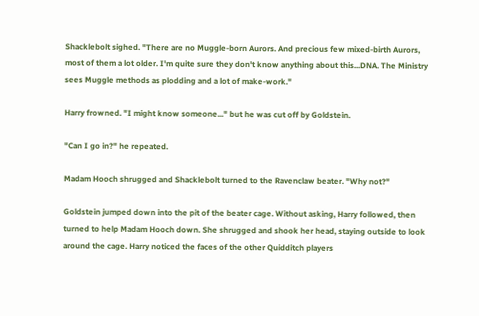Shacklebolt sighed. "There are no Muggle-born Aurors. And precious few mixed-birth Aurors, most of them a lot older. I'm quite sure they don't know anything about this...DNA. The Ministry sees Muggle methods as plodding and a lot of make-work."

Harry frowned. "I might know someone..." but he was cut off by Goldstein.

"Can I go in?" he repeated.

Madam Hooch shrugged and Shacklebolt turned to the Ravenclaw beater. "Why not?"

Goldstein jumped down into the pit of the beater cage. Without asking, Harry followed, then turned to help Madam Hooch down. She shrugged and shook her head, staying outside to look around the cage. Harry noticed the faces of the other Quidditch players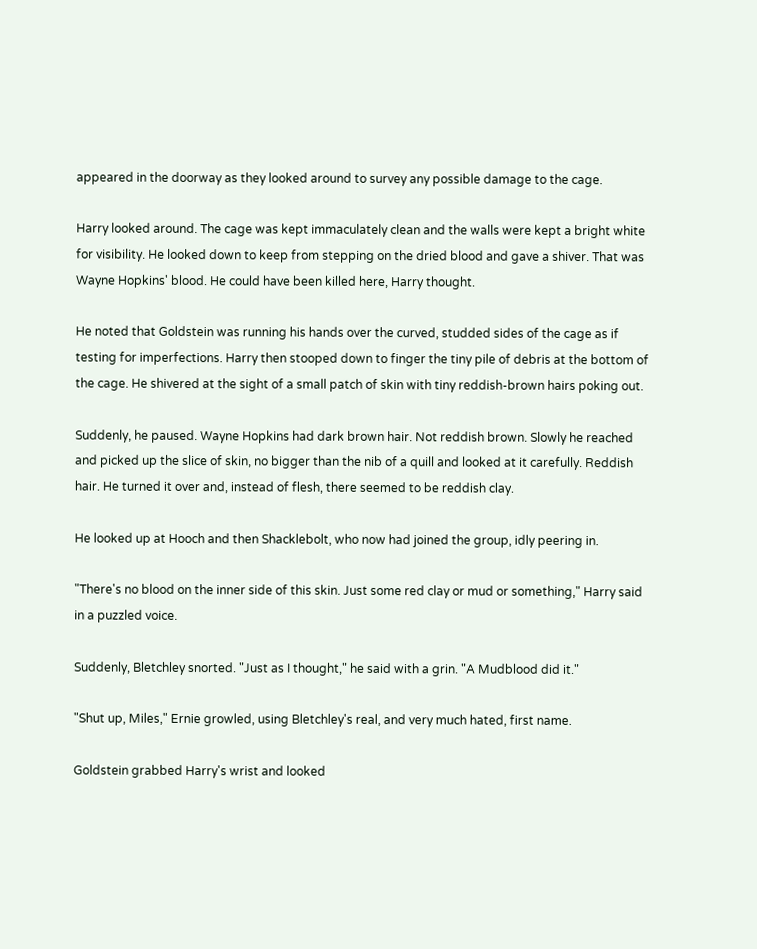appeared in the doorway as they looked around to survey any possible damage to the cage.

Harry looked around. The cage was kept immaculately clean and the walls were kept a bright white for visibility. He looked down to keep from stepping on the dried blood and gave a shiver. That was Wayne Hopkins' blood. He could have been killed here, Harry thought.

He noted that Goldstein was running his hands over the curved, studded sides of the cage as if testing for imperfections. Harry then stooped down to finger the tiny pile of debris at the bottom of the cage. He shivered at the sight of a small patch of skin with tiny reddish-brown hairs poking out.

Suddenly, he paused. Wayne Hopkins had dark brown hair. Not reddish brown. Slowly he reached and picked up the slice of skin, no bigger than the nib of a quill and looked at it carefully. Reddish hair. He turned it over and, instead of flesh, there seemed to be reddish clay.

He looked up at Hooch and then Shacklebolt, who now had joined the group, idly peering in.

"There's no blood on the inner side of this skin. Just some red clay or mud or something," Harry said in a puzzled voice.

Suddenly, Bletchley snorted. "Just as I thought," he said with a grin. "A Mudblood did it."

"Shut up, Miles," Ernie growled, using Bletchley's real, and very much hated, first name.

Goldstein grabbed Harry's wrist and looked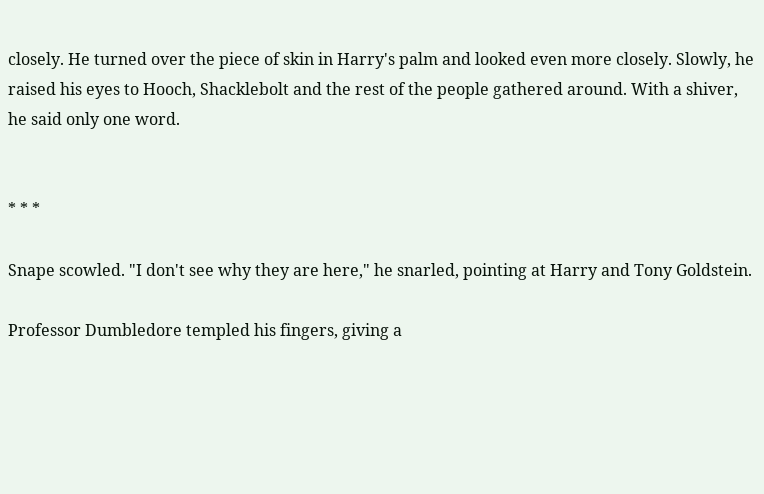closely. He turned over the piece of skin in Harry's palm and looked even more closely. Slowly, he raised his eyes to Hooch, Shacklebolt and the rest of the people gathered around. With a shiver, he said only one word.


* * *

Snape scowled. "I don't see why they are here," he snarled, pointing at Harry and Tony Goldstein.

Professor Dumbledore templed his fingers, giving a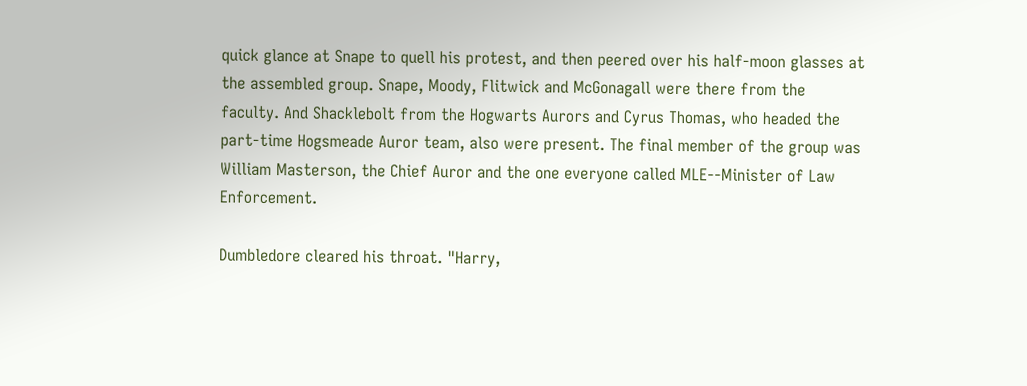quick glance at Snape to quell his protest, and then peered over his half-moon glasses at the assembled group. Snape, Moody, Flitwick and McGonagall were there from the faculty. And Shacklebolt from the Hogwarts Aurors and Cyrus Thomas, who headed the part-time Hogsmeade Auror team, also were present. The final member of the group was William Masterson, the Chief Auror and the one everyone called MLE--Minister of Law Enforcement.

Dumbledore cleared his throat. "Harry,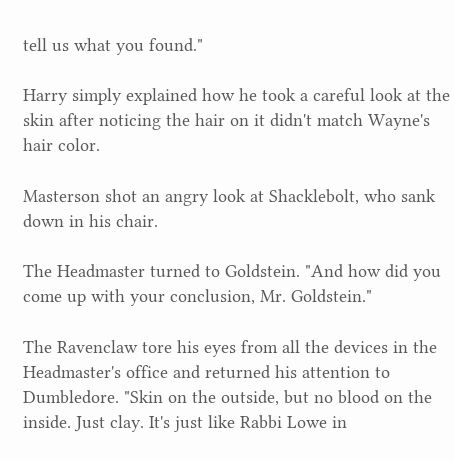tell us what you found."

Harry simply explained how he took a careful look at the skin after noticing the hair on it didn't match Wayne's hair color.

Masterson shot an angry look at Shacklebolt, who sank down in his chair.

The Headmaster turned to Goldstein. "And how did you come up with your conclusion, Mr. Goldstein."

The Ravenclaw tore his eyes from all the devices in the Headmaster's office and returned his attention to Dumbledore. "Skin on the outside, but no blood on the inside. Just clay. It's just like Rabbi Lowe in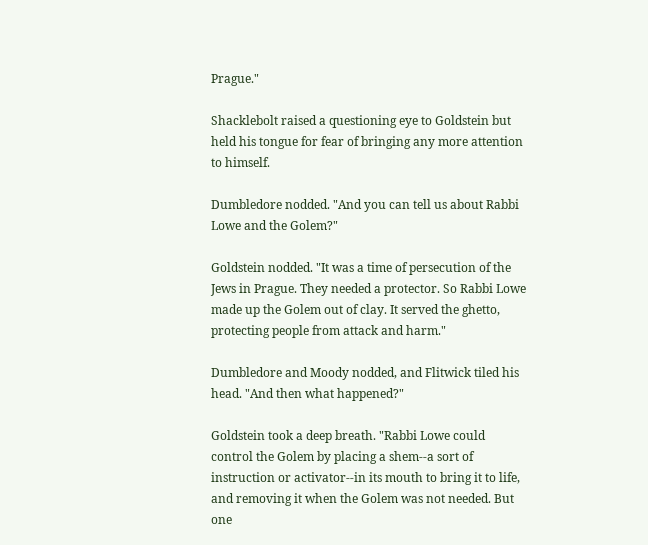Prague."

Shacklebolt raised a questioning eye to Goldstein but held his tongue for fear of bringing any more attention to himself.

Dumbledore nodded. "And you can tell us about Rabbi Lowe and the Golem?"

Goldstein nodded. "It was a time of persecution of the Jews in Prague. They needed a protector. So Rabbi Lowe made up the Golem out of clay. It served the ghetto, protecting people from attack and harm."

Dumbledore and Moody nodded, and Flitwick tiled his head. "And then what happened?"

Goldstein took a deep breath. "Rabbi Lowe could control the Golem by placing a shem--a sort of instruction or activator--in its mouth to bring it to life, and removing it when the Golem was not needed. But one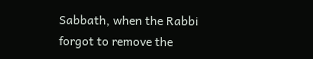Sabbath, when the Rabbi forgot to remove the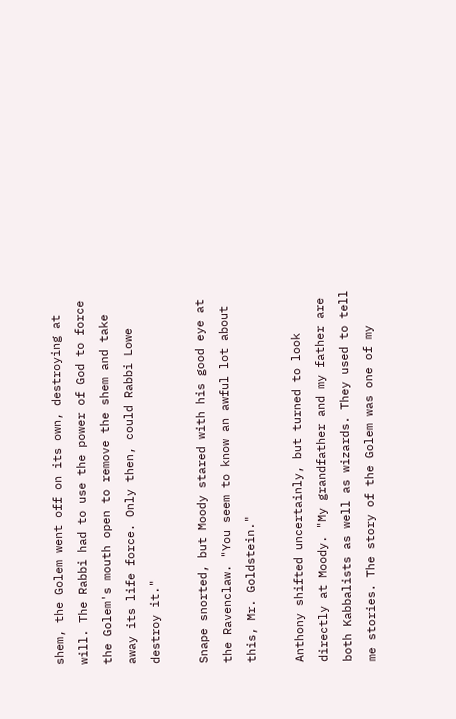shem, the Golem went off on its own, destroying at will. The Rabbi had to use the power of God to force the Golem's mouth open to remove the shem and take away its life force. Only then, could Rabbi Lowe destroy it."

Snape snorted, but Moody stared with his good eye at the Ravenclaw. "You seem to know an awful lot about this, Mr. Goldstein."

Anthony shifted uncertainly, but turned to look directly at Moody. "My grandfather and my father are both Kabbalists as well as wizards. They used to tell me stories. The story of the Golem was one of my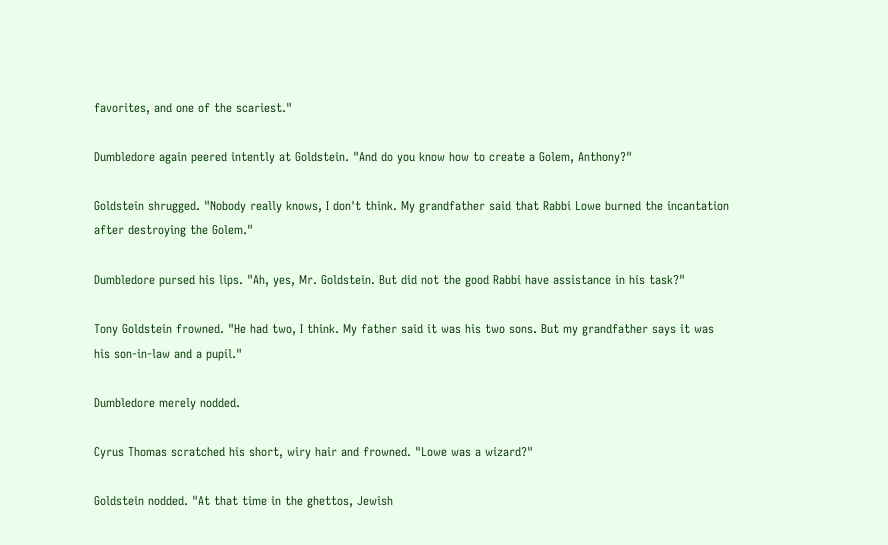favorites, and one of the scariest."

Dumbledore again peered intently at Goldstein. "And do you know how to create a Golem, Anthony?"

Goldstein shrugged. "Nobody really knows, I don't think. My grandfather said that Rabbi Lowe burned the incantation after destroying the Golem."

Dumbledore pursed his lips. "Ah, yes, Mr. Goldstein. But did not the good Rabbi have assistance in his task?"

Tony Goldstein frowned. "He had two, I think. My father said it was his two sons. But my grandfather says it was his son-in-law and a pupil."

Dumbledore merely nodded.

Cyrus Thomas scratched his short, wiry hair and frowned. "Lowe was a wizard?"

Goldstein nodded. "At that time in the ghettos, Jewish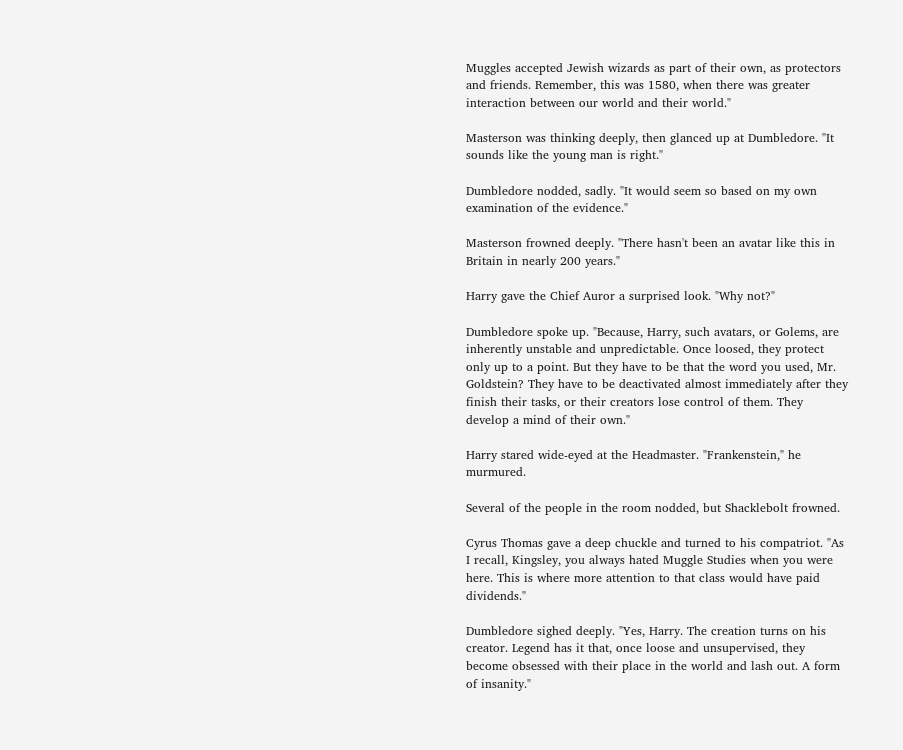Muggles accepted Jewish wizards as part of their own, as protectors and friends. Remember, this was 1580, when there was greater interaction between our world and their world."

Masterson was thinking deeply, then glanced up at Dumbledore. "It sounds like the young man is right."

Dumbledore nodded, sadly. "It would seem so based on my own examination of the evidence."

Masterson frowned deeply. "There hasn't been an avatar like this in Britain in nearly 200 years."

Harry gave the Chief Auror a surprised look. "Why not?"

Dumbledore spoke up. "Because, Harry, such avatars, or Golems, are inherently unstable and unpredictable. Once loosed, they protect only up to a point. But they have to be that the word you used, Mr. Goldstein? They have to be deactivated almost immediately after they finish their tasks, or their creators lose control of them. They develop a mind of their own."

Harry stared wide-eyed at the Headmaster. "Frankenstein," he murmured.

Several of the people in the room nodded, but Shacklebolt frowned.

Cyrus Thomas gave a deep chuckle and turned to his compatriot. "As I recall, Kingsley, you always hated Muggle Studies when you were here. This is where more attention to that class would have paid dividends."

Dumbledore sighed deeply. "Yes, Harry. The creation turns on his creator. Legend has it that, once loose and unsupervised, they become obsessed with their place in the world and lash out. A form of insanity."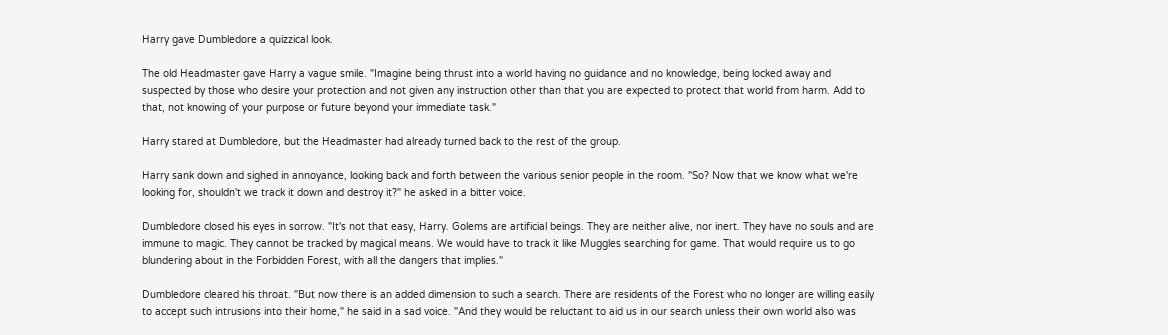Harry gave Dumbledore a quizzical look.

The old Headmaster gave Harry a vague smile. "Imagine being thrust into a world having no guidance and no knowledge, being locked away and suspected by those who desire your protection and not given any instruction other than that you are expected to protect that world from harm. Add to that, not knowing of your purpose or future beyond your immediate task."

Harry stared at Dumbledore, but the Headmaster had already turned back to the rest of the group.

Harry sank down and sighed in annoyance, looking back and forth between the various senior people in the room. "So? Now that we know what we're looking for, shouldn't we track it down and destroy it?" he asked in a bitter voice.

Dumbledore closed his eyes in sorrow. "It's not that easy, Harry. Golems are artificial beings. They are neither alive, nor inert. They have no souls and are immune to magic. They cannot be tracked by magical means. We would have to track it like Muggles searching for game. That would require us to go blundering about in the Forbidden Forest, with all the dangers that implies."

Dumbledore cleared his throat. "But now there is an added dimension to such a search. There are residents of the Forest who no longer are willing easily to accept such intrusions into their home," he said in a sad voice. "And they would be reluctant to aid us in our search unless their own world also was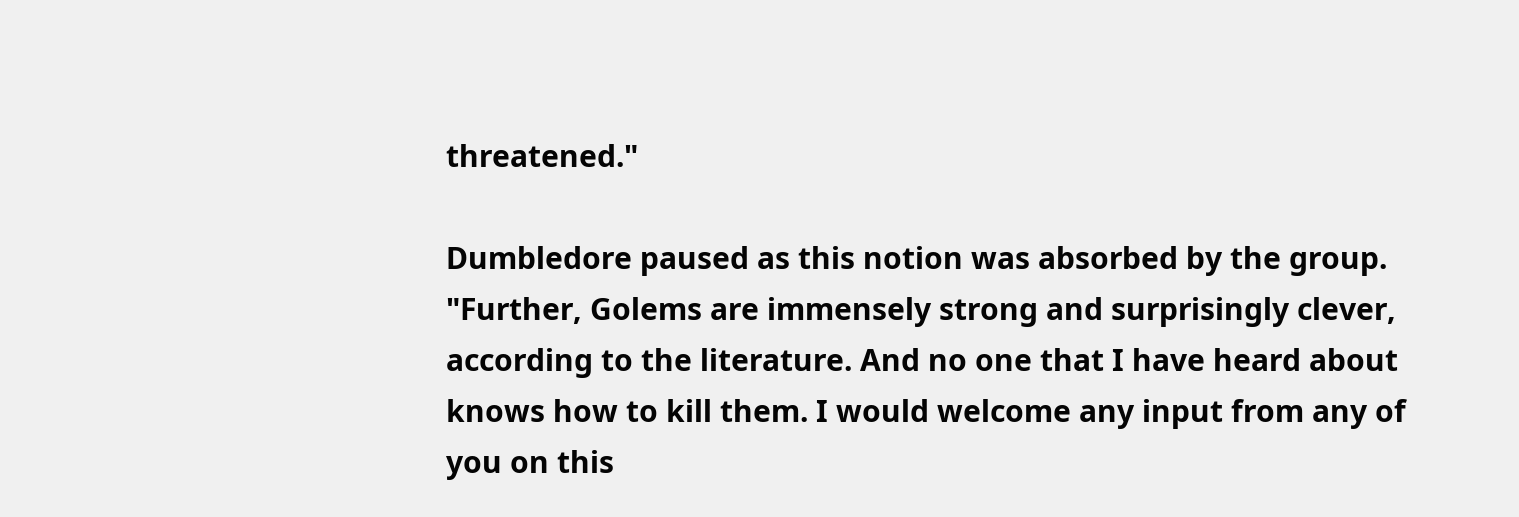threatened."

Dumbledore paused as this notion was absorbed by the group. "Further, Golems are immensely strong and surprisingly clever, according to the literature. And no one that I have heard about knows how to kill them. I would welcome any input from any of you on this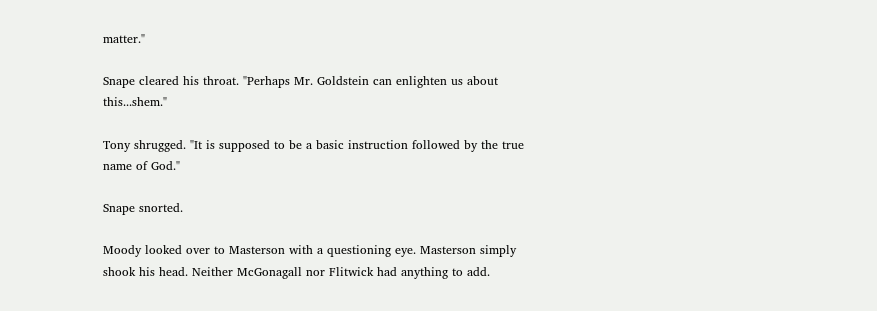matter."

Snape cleared his throat. "Perhaps Mr. Goldstein can enlighten us about this...shem."

Tony shrugged. "It is supposed to be a basic instruction followed by the true name of God."

Snape snorted.

Moody looked over to Masterson with a questioning eye. Masterson simply shook his head. Neither McGonagall nor Flitwick had anything to add.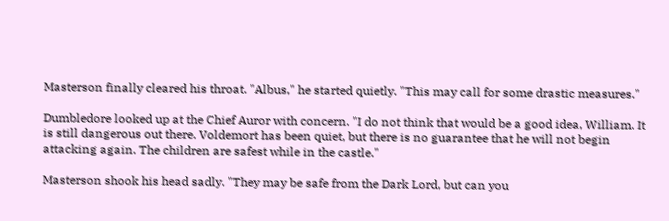Masterson finally cleared his throat. "Albus," he started quietly. "This may call for some drastic measures."

Dumbledore looked up at the Chief Auror with concern. "I do not think that would be a good idea, William. It is still dangerous out there. Voldemort has been quiet, but there is no guarantee that he will not begin attacking again. The children are safest while in the castle."

Masterson shook his head sadly. "They may be safe from the Dark Lord, but can you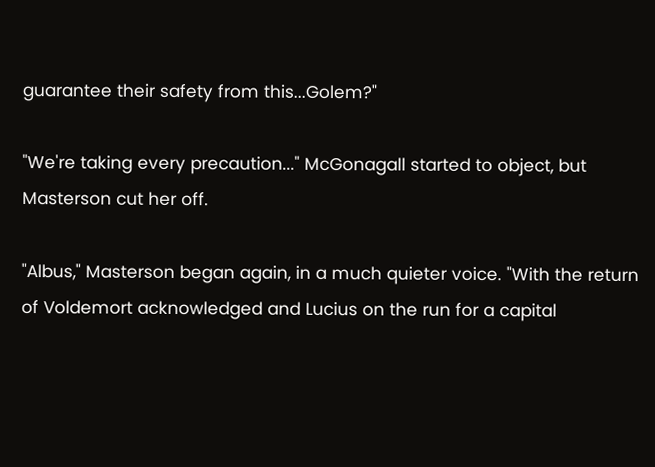guarantee their safety from this...Golem?"

"We're taking every precaution..." McGonagall started to object, but Masterson cut her off.

"Albus," Masterson began again, in a much quieter voice. "With the return of Voldemort acknowledged and Lucius on the run for a capital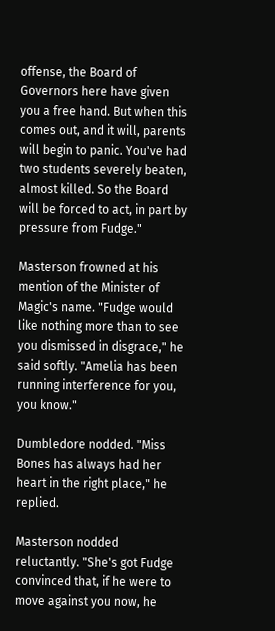offense, the Board of Governors here have given you a free hand. But when this comes out, and it will, parents will begin to panic. You've had two students severely beaten, almost killed. So the Board will be forced to act, in part by pressure from Fudge."

Masterson frowned at his mention of the Minister of Magic's name. "Fudge would like nothing more than to see you dismissed in disgrace," he said softly. "Amelia has been running interference for you, you know."

Dumbledore nodded. "Miss Bones has always had her heart in the right place," he replied.

Masterson nodded reluctantly. "She's got Fudge convinced that, if he were to move against you now, he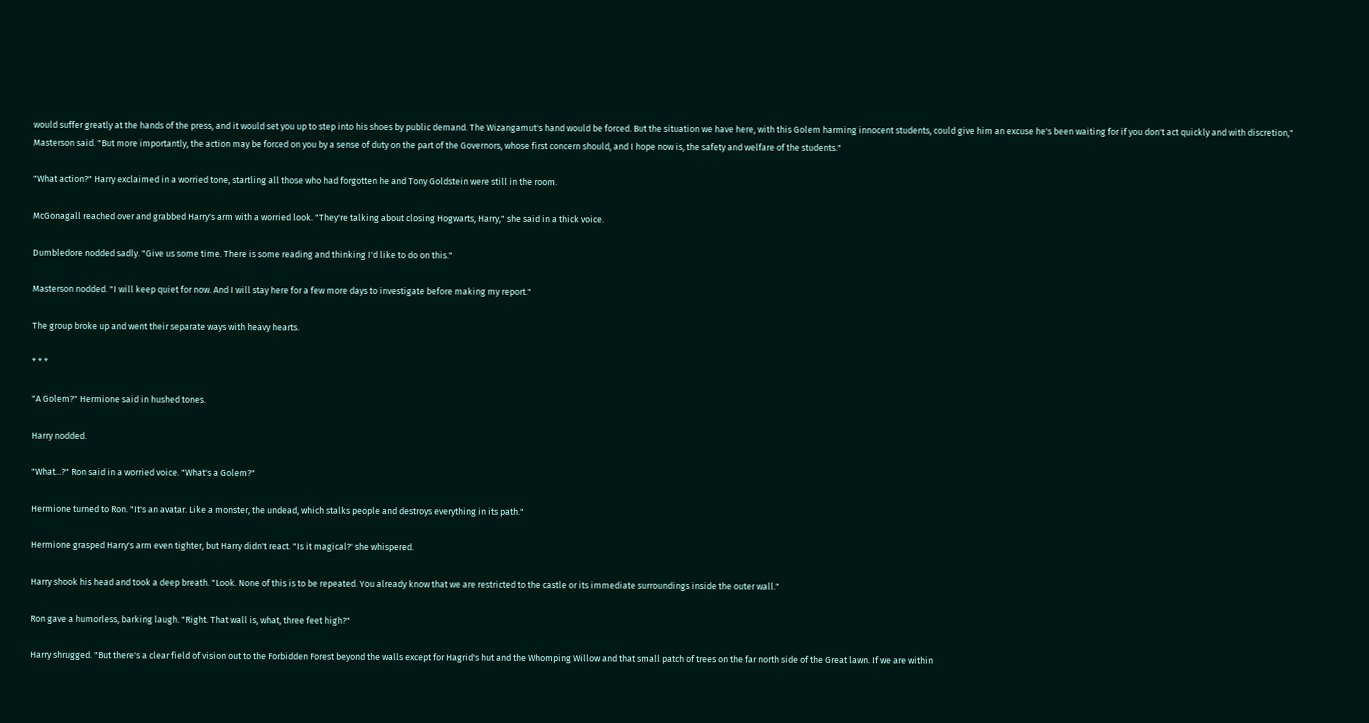would suffer greatly at the hands of the press, and it would set you up to step into his shoes by public demand. The Wizangamut's hand would be forced. But the situation we have here, with this Golem harming innocent students, could give him an excuse he's been waiting for if you don't act quickly and with discretion," Masterson said. "But more importantly, the action may be forced on you by a sense of duty on the part of the Governors, whose first concern should, and I hope now is, the safety and welfare of the students."

"What action?" Harry exclaimed in a worried tone, startling all those who had forgotten he and Tony Goldstein were still in the room.

McGonagall reached over and grabbed Harry's arm with a worried look. "They're talking about closing Hogwarts, Harry," she said in a thick voice.

Dumbledore nodded sadly. "Give us some time. There is some reading and thinking I'd like to do on this."

Masterson nodded. "I will keep quiet for now. And I will stay here for a few more days to investigate before making my report."

The group broke up and went their separate ways with heavy hearts.

* * *

"A Golem?" Hermione said in hushed tones.

Harry nodded.

"What...?" Ron said in a worried voice. "What's a Golem?"

Hermione turned to Ron. "It's an avatar. Like a monster, the undead, which stalks people and destroys everything in its path."

Hermione grasped Harry's arm even tighter, but Harry didn't react. "Is it magical?' she whispered.

Harry shook his head and took a deep breath. "Look. None of this is to be repeated. You already know that we are restricted to the castle or its immediate surroundings inside the outer wall."

Ron gave a humorless, barking laugh. "Right. That wall is, what, three feet high?"

Harry shrugged. "But there's a clear field of vision out to the Forbidden Forest beyond the walls except for Hagrid's hut and the Whomping Willow and that small patch of trees on the far north side of the Great lawn. If we are within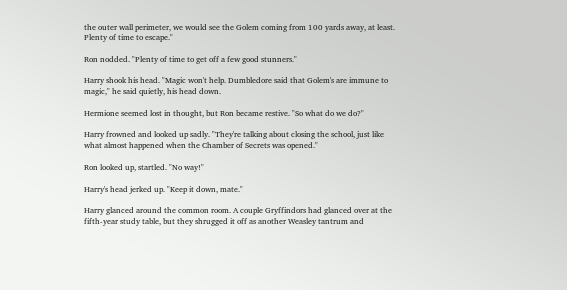the outer wall perimeter, we would see the Golem coming from 100 yards away, at least. Plenty of time to escape."

Ron nodded. "Plenty of time to get off a few good stunners."

Harry shook his head. "Magic won't help. Dumbledore said that Golem's are immune to magic," he said quietly, his head down.

Hermione seemed lost in thought, but Ron became restive. "So what do we do?"

Harry frowned and looked up sadly. "They're talking about closing the school, just like what almost happened when the Chamber of Secrets was opened."

Ron looked up, startled. "No way!"

Harry's head jerked up. "Keep it down, mate."

Harry glanced around the common room. A couple Gryffindors had glanced over at the fifth-year study table, but they shrugged it off as another Weasley tantrum and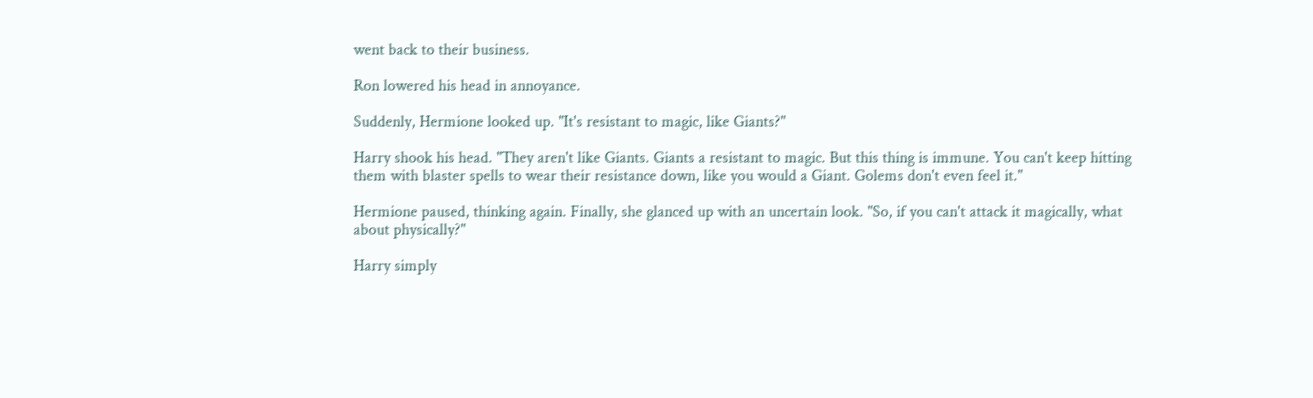went back to their business.

Ron lowered his head in annoyance.

Suddenly, Hermione looked up. "It's resistant to magic, like Giants?"

Harry shook his head. "They aren't like Giants. Giants a resistant to magic. But this thing is immune. You can't keep hitting them with blaster spells to wear their resistance down, like you would a Giant. Golems don't even feel it."

Hermione paused, thinking again. Finally, she glanced up with an uncertain look. "So, if you can't attack it magically, what about physically?"

Harry simply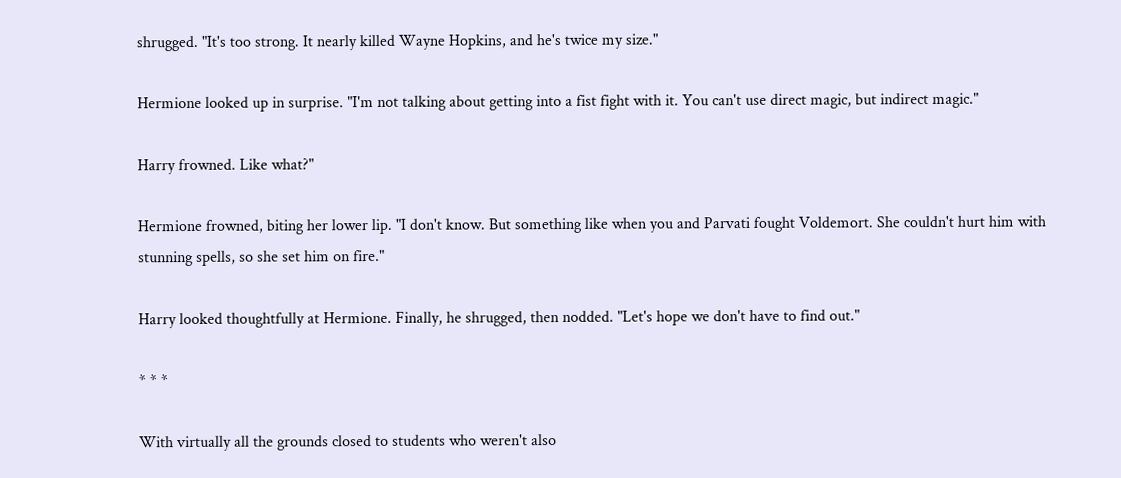shrugged. "It's too strong. It nearly killed Wayne Hopkins, and he's twice my size."

Hermione looked up in surprise. "I'm not talking about getting into a fist fight with it. You can't use direct magic, but indirect magic."

Harry frowned. Like what?"

Hermione frowned, biting her lower lip. "I don't know. But something like when you and Parvati fought Voldemort. She couldn't hurt him with stunning spells, so she set him on fire."

Harry looked thoughtfully at Hermione. Finally, he shrugged, then nodded. "Let's hope we don't have to find out."

* * *

With virtually all the grounds closed to students who weren't also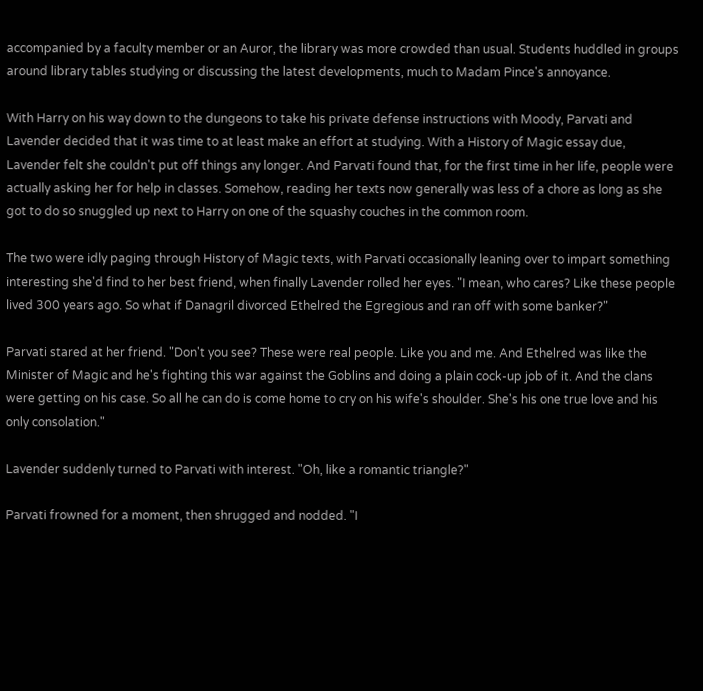accompanied by a faculty member or an Auror, the library was more crowded than usual. Students huddled in groups around library tables studying or discussing the latest developments, much to Madam Pince's annoyance.

With Harry on his way down to the dungeons to take his private defense instructions with Moody, Parvati and Lavender decided that it was time to at least make an effort at studying. With a History of Magic essay due, Lavender felt she couldn't put off things any longer. And Parvati found that, for the first time in her life, people were actually asking her for help in classes. Somehow, reading her texts now generally was less of a chore as long as she got to do so snuggled up next to Harry on one of the squashy couches in the common room.

The two were idly paging through History of Magic texts, with Parvati occasionally leaning over to impart something interesting she'd find to her best friend, when finally Lavender rolled her eyes. "I mean, who cares? Like these people lived 300 years ago. So what if Danagril divorced Ethelred the Egregious and ran off with some banker?"

Parvati stared at her friend. "Don't you see? These were real people. Like you and me. And Ethelred was like the Minister of Magic and he's fighting this war against the Goblins and doing a plain cock-up job of it. And the clans were getting on his case. So all he can do is come home to cry on his wife's shoulder. She's his one true love and his only consolation."

Lavender suddenly turned to Parvati with interest. "Oh, like a romantic triangle?"

Parvati frowned for a moment, then shrugged and nodded. "I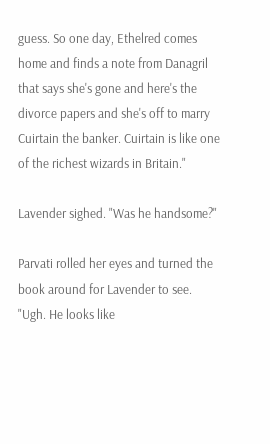guess. So one day, Ethelred comes home and finds a note from Danagril that says she's gone and here's the divorce papers and she's off to marry Cuirtain the banker. Cuirtain is like one of the richest wizards in Britain."

Lavender sighed. "Was he handsome?"

Parvati rolled her eyes and turned the book around for Lavender to see. "Ugh. He looks like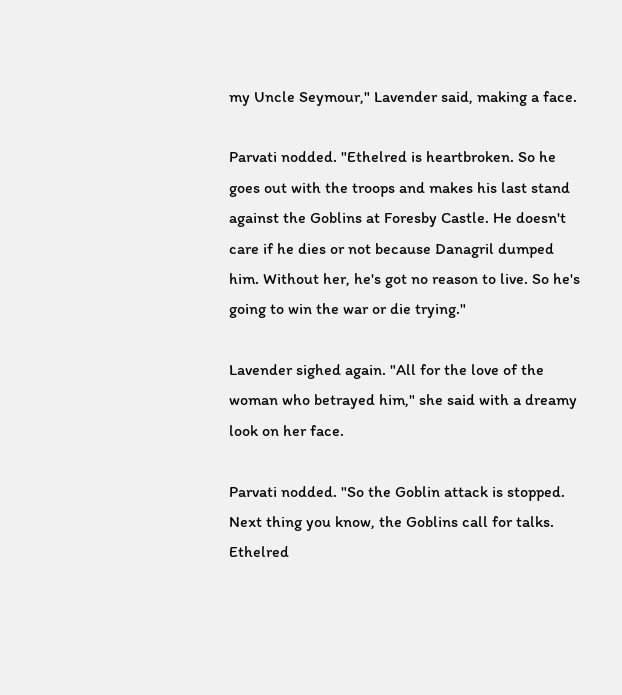my Uncle Seymour," Lavender said, making a face.

Parvati nodded. "Ethelred is heartbroken. So he goes out with the troops and makes his last stand against the Goblins at Foresby Castle. He doesn't care if he dies or not because Danagril dumped him. Without her, he's got no reason to live. So he's going to win the war or die trying."

Lavender sighed again. "All for the love of the woman who betrayed him," she said with a dreamy look on her face.

Parvati nodded. "So the Goblin attack is stopped. Next thing you know, the Goblins call for talks. Ethelred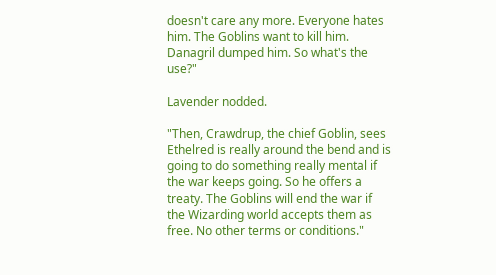doesn't care any more. Everyone hates him. The Goblins want to kill him. Danagril dumped him. So what's the use?"

Lavender nodded.

"Then, Crawdrup, the chief Goblin, sees Ethelred is really around the bend and is going to do something really mental if the war keeps going. So he offers a treaty. The Goblins will end the war if the Wizarding world accepts them as free. No other terms or conditions."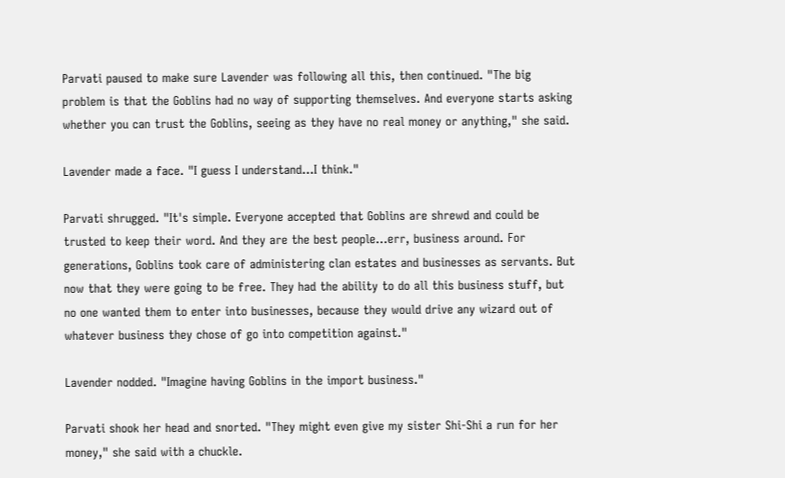Parvati paused to make sure Lavender was following all this, then continued. "The big problem is that the Goblins had no way of supporting themselves. And everyone starts asking whether you can trust the Goblins, seeing as they have no real money or anything," she said.

Lavender made a face. "I guess I understand...I think."

Parvati shrugged. "It's simple. Everyone accepted that Goblins are shrewd and could be trusted to keep their word. And they are the best people...err, business around. For generations, Goblins took care of administering clan estates and businesses as servants. But now that they were going to be free. They had the ability to do all this business stuff, but no one wanted them to enter into businesses, because they would drive any wizard out of whatever business they chose of go into competition against."

Lavender nodded. "Imagine having Goblins in the import business."

Parvati shook her head and snorted. "They might even give my sister Shi-Shi a run for her money," she said with a chuckle.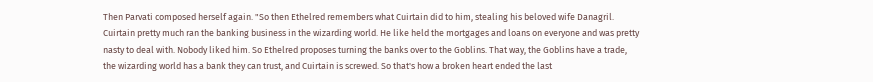Then Parvati composed herself again. "So then Ethelred remembers what Cuirtain did to him, stealing his beloved wife Danagril. Cuirtain pretty much ran the banking business in the wizarding world. He like held the mortgages and loans on everyone and was pretty nasty to deal with. Nobody liked him. So Ethelred proposes turning the banks over to the Goblins. That way, the Goblins have a trade, the wizarding world has a bank they can trust, and Cuirtain is screwed. So that's how a broken heart ended the last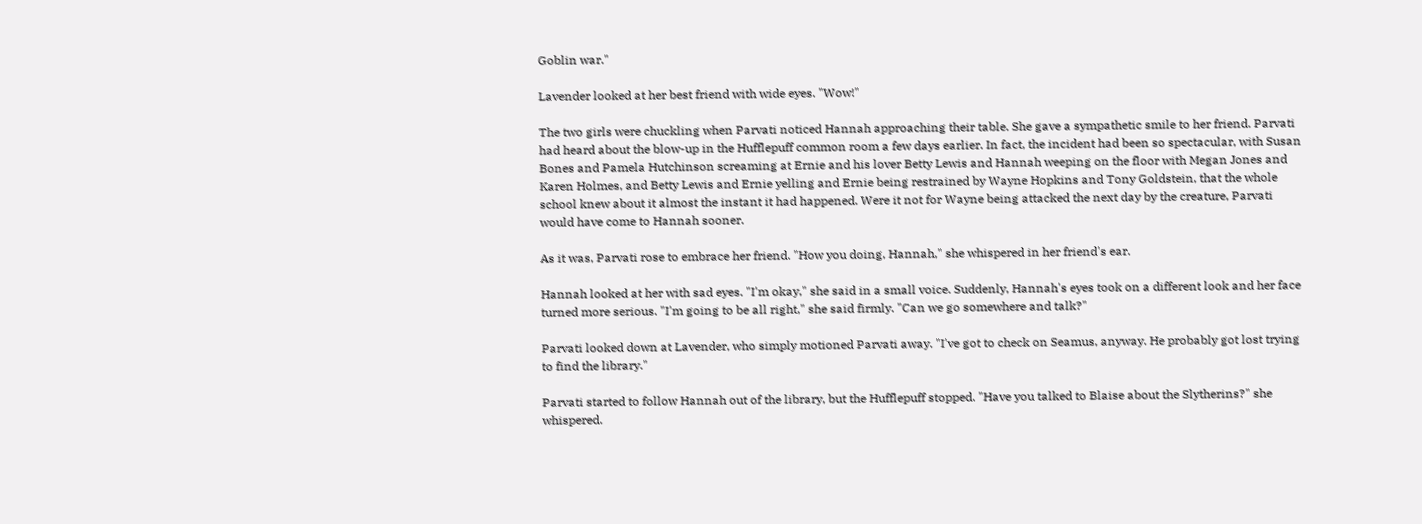Goblin war."

Lavender looked at her best friend with wide eyes. "Wow!"

The two girls were chuckling when Parvati noticed Hannah approaching their table. She gave a sympathetic smile to her friend. Parvati had heard about the blow-up in the Hufflepuff common room a few days earlier. In fact, the incident had been so spectacular, with Susan Bones and Pamela Hutchinson screaming at Ernie and his lover Betty Lewis and Hannah weeping on the floor with Megan Jones and Karen Holmes, and Betty Lewis and Ernie yelling and Ernie being restrained by Wayne Hopkins and Tony Goldstein, that the whole school knew about it almost the instant it had happened. Were it not for Wayne being attacked the next day by the creature, Parvati would have come to Hannah sooner.

As it was, Parvati rose to embrace her friend. "How you doing, Hannah," she whispered in her friend's ear.

Hannah looked at her with sad eyes. "I'm okay," she said in a small voice. Suddenly, Hannah's eyes took on a different look and her face turned more serious. "I'm going to be all right," she said firmly. "Can we go somewhere and talk?"

Parvati looked down at Lavender, who simply motioned Parvati away. "I've got to check on Seamus, anyway. He probably got lost trying to find the library."

Parvati started to follow Hannah out of the library, but the Hufflepuff stopped. "Have you talked to Blaise about the Slytherins?" she whispered.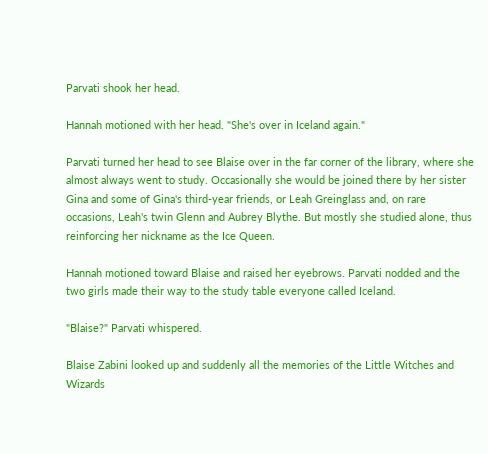Parvati shook her head.

Hannah motioned with her head. "She's over in Iceland again."

Parvati turned her head to see Blaise over in the far corner of the library, where she almost always went to study. Occasionally she would be joined there by her sister Gina and some of Gina's third-year friends, or Leah Greinglass and, on rare occasions, Leah's twin Glenn and Aubrey Blythe. But mostly she studied alone, thus reinforcing her nickname as the Ice Queen.

Hannah motioned toward Blaise and raised her eyebrows. Parvati nodded and the two girls made their way to the study table everyone called Iceland.

"Blaise?" Parvati whispered.

Blaise Zabini looked up and suddenly all the memories of the Little Witches and Wizards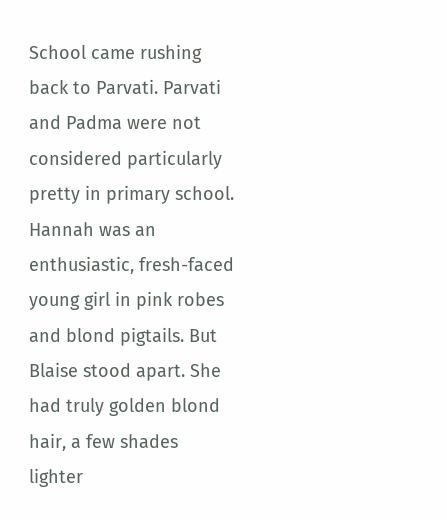School came rushing back to Parvati. Parvati and Padma were not considered particularly pretty in primary school. Hannah was an enthusiastic, fresh-faced young girl in pink robes and blond pigtails. But Blaise stood apart. She had truly golden blond hair, a few shades lighter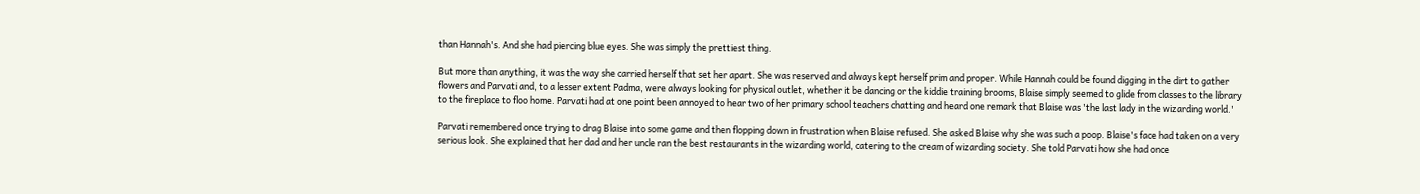than Hannah's. And she had piercing blue eyes. She was simply the prettiest thing.

But more than anything, it was the way she carried herself that set her apart. She was reserved and always kept herself prim and proper. While Hannah could be found digging in the dirt to gather flowers and Parvati and, to a lesser extent Padma, were always looking for physical outlet, whether it be dancing or the kiddie training brooms, Blaise simply seemed to glide from classes to the library to the fireplace to floo home. Parvati had at one point been annoyed to hear two of her primary school teachers chatting and heard one remark that Blaise was 'the last lady in the wizarding world.'

Parvati remembered once trying to drag Blaise into some game and then flopping down in frustration when Blaise refused. She asked Blaise why she was such a poop. Blaise's face had taken on a very serious look. She explained that her dad and her uncle ran the best restaurants in the wizarding world, catering to the cream of wizarding society. She told Parvati how she had once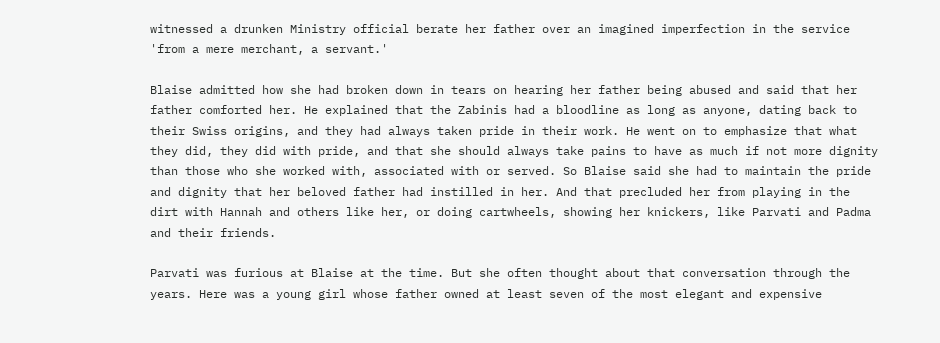witnessed a drunken Ministry official berate her father over an imagined imperfection in the service 'from a mere merchant, a servant.'

Blaise admitted how she had broken down in tears on hearing her father being abused and said that her father comforted her. He explained that the Zabinis had a bloodline as long as anyone, dating back to their Swiss origins, and they had always taken pride in their work. He went on to emphasize that what they did, they did with pride, and that she should always take pains to have as much if not more dignity than those who she worked with, associated with or served. So Blaise said she had to maintain the pride and dignity that her beloved father had instilled in her. And that precluded her from playing in the dirt with Hannah and others like her, or doing cartwheels, showing her knickers, like Parvati and Padma and their friends.

Parvati was furious at Blaise at the time. But she often thought about that conversation through the years. Here was a young girl whose father owned at least seven of the most elegant and expensive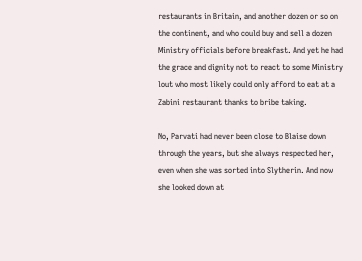restaurants in Britain, and another dozen or so on the continent, and who could buy and sell a dozen Ministry officials before breakfast. And yet he had the grace and dignity not to react to some Ministry lout who most likely could only afford to eat at a Zabini restaurant thanks to bribe taking.

No, Parvati had never been close to Blaise down through the years, but she always respected her, even when she was sorted into Slytherin. And now she looked down at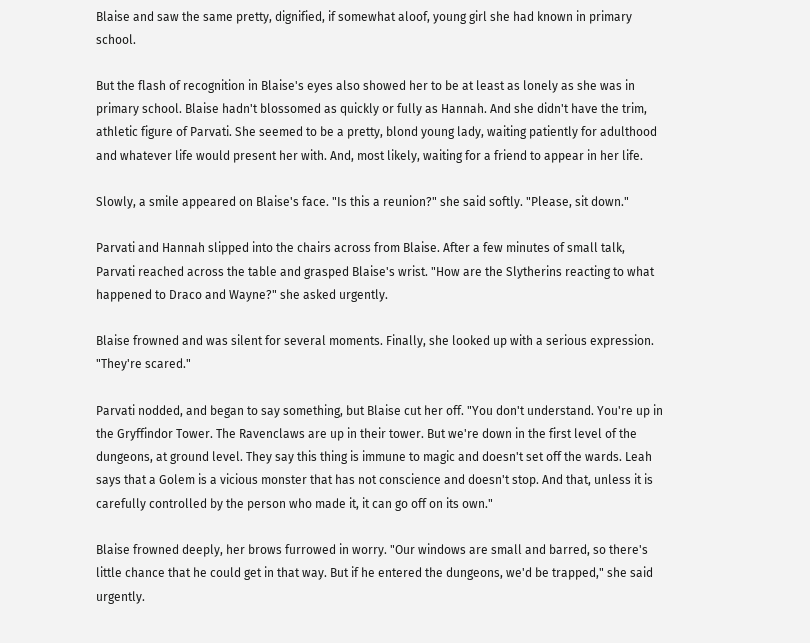Blaise and saw the same pretty, dignified, if somewhat aloof, young girl she had known in primary school.

But the flash of recognition in Blaise's eyes also showed her to be at least as lonely as she was in primary school. Blaise hadn't blossomed as quickly or fully as Hannah. And she didn't have the trim, athletic figure of Parvati. She seemed to be a pretty, blond young lady, waiting patiently for adulthood and whatever life would present her with. And, most likely, waiting for a friend to appear in her life.

Slowly, a smile appeared on Blaise's face. "Is this a reunion?" she said softly. "Please, sit down."

Parvati and Hannah slipped into the chairs across from Blaise. After a few minutes of small talk, Parvati reached across the table and grasped Blaise's wrist. "How are the Slytherins reacting to what happened to Draco and Wayne?" she asked urgently.

Blaise frowned and was silent for several moments. Finally, she looked up with a serious expression. "They're scared."

Parvati nodded, and began to say something, but Blaise cut her off. "You don't understand. You're up in the Gryffindor Tower. The Ravenclaws are up in their tower. But we're down in the first level of the dungeons, at ground level. They say this thing is immune to magic and doesn't set off the wards. Leah says that a Golem is a vicious monster that has not conscience and doesn't stop. And that, unless it is carefully controlled by the person who made it, it can go off on its own."

Blaise frowned deeply, her brows furrowed in worry. "Our windows are small and barred, so there's little chance that he could get in that way. But if he entered the dungeons, we'd be trapped," she said urgently.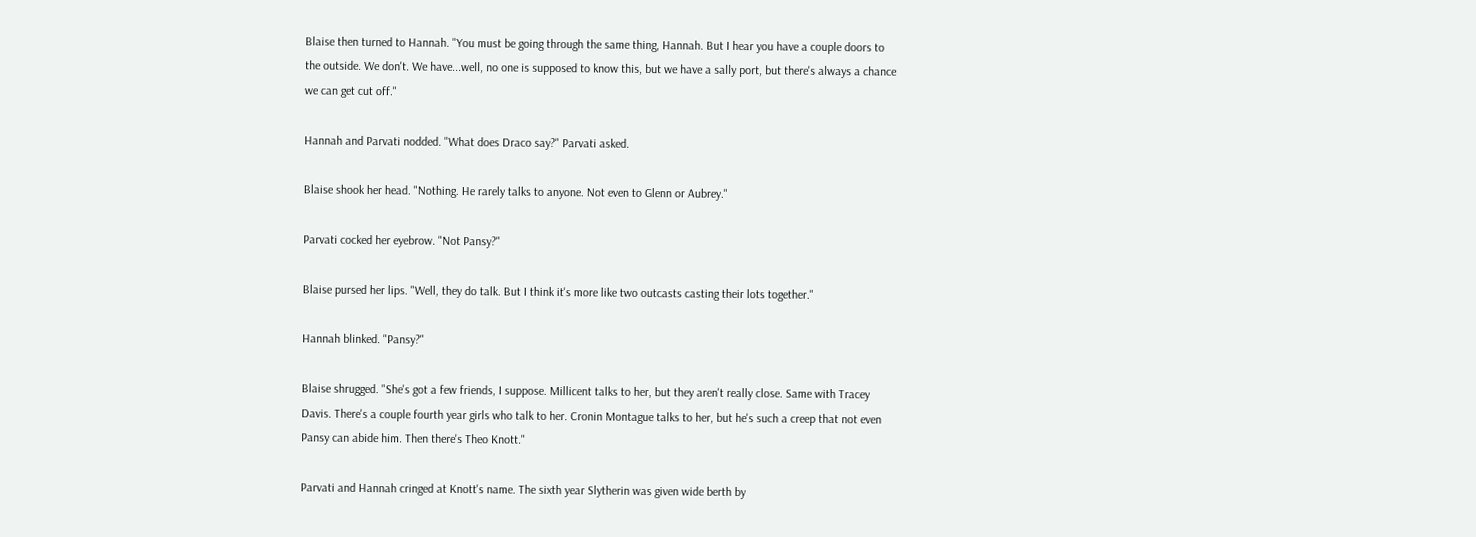Blaise then turned to Hannah. "You must be going through the same thing, Hannah. But I hear you have a couple doors to the outside. We don't. We have...well, no one is supposed to know this, but we have a sally port, but there's always a chance we can get cut off."

Hannah and Parvati nodded. "What does Draco say?" Parvati asked.

Blaise shook her head. "Nothing. He rarely talks to anyone. Not even to Glenn or Aubrey."

Parvati cocked her eyebrow. "Not Pansy?"

Blaise pursed her lips. "Well, they do talk. But I think it's more like two outcasts casting their lots together."

Hannah blinked. "Pansy?"

Blaise shrugged. "She's got a few friends, I suppose. Millicent talks to her, but they aren't really close. Same with Tracey Davis. There's a couple fourth year girls who talk to her. Cronin Montague talks to her, but he's such a creep that not even Pansy can abide him. Then there's Theo Knott."

Parvati and Hannah cringed at Knott's name. The sixth year Slytherin was given wide berth by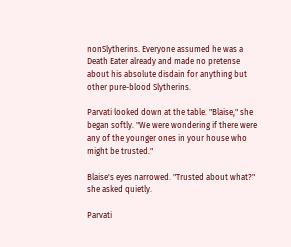nonSlytherins. Everyone assumed he was a Death Eater already and made no pretense about his absolute disdain for anything but other pure-blood Slytherins.

Parvati looked down at the table. "Blaise," she began softly. "We were wondering if there were any of the younger ones in your house who might be trusted."

Blaise's eyes narrowed. "Trusted about what?" she asked quietly.

Parvati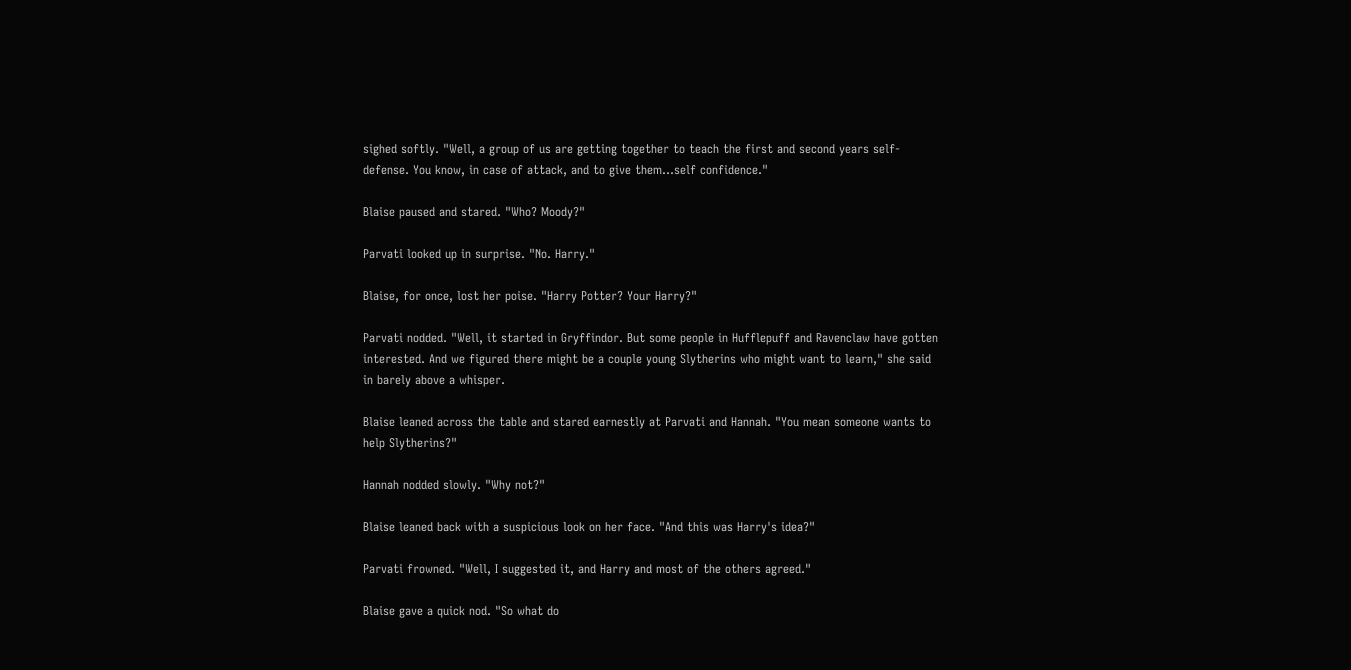sighed softly. "Well, a group of us are getting together to teach the first and second years self-defense. You know, in case of attack, and to give them...self confidence."

Blaise paused and stared. "Who? Moody?"

Parvati looked up in surprise. "No. Harry."

Blaise, for once, lost her poise. "Harry Potter? Your Harry?"

Parvati nodded. "Well, it started in Gryffindor. But some people in Hufflepuff and Ravenclaw have gotten interested. And we figured there might be a couple young Slytherins who might want to learn," she said in barely above a whisper.

Blaise leaned across the table and stared earnestly at Parvati and Hannah. "You mean someone wants to help Slytherins?"

Hannah nodded slowly. "Why not?"

Blaise leaned back with a suspicious look on her face. "And this was Harry's idea?"

Parvati frowned. "Well, I suggested it, and Harry and most of the others agreed."

Blaise gave a quick nod. "So what do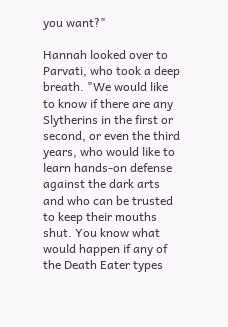you want?"

Hannah looked over to Parvati, who took a deep breath. "We would like to know if there are any Slytherins in the first or second, or even the third years, who would like to learn hands-on defense against the dark arts and who can be trusted to keep their mouths shut. You know what would happen if any of the Death Eater types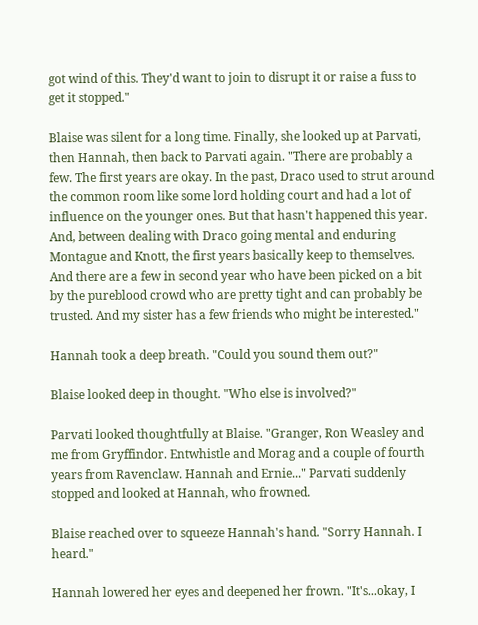got wind of this. They'd want to join to disrupt it or raise a fuss to get it stopped."

Blaise was silent for a long time. Finally, she looked up at Parvati, then Hannah, then back to Parvati again. "There are probably a few. The first years are okay. In the past, Draco used to strut around the common room like some lord holding court and had a lot of influence on the younger ones. But that hasn't happened this year. And, between dealing with Draco going mental and enduring Montague and Knott, the first years basically keep to themselves. And there are a few in second year who have been picked on a bit by the pureblood crowd who are pretty tight and can probably be trusted. And my sister has a few friends who might be interested."

Hannah took a deep breath. "Could you sound them out?"

Blaise looked deep in thought. "Who else is involved?"

Parvati looked thoughtfully at Blaise. "Granger, Ron Weasley and me from Gryffindor. Entwhistle and Morag and a couple of fourth years from Ravenclaw. Hannah and Ernie..." Parvati suddenly stopped and looked at Hannah, who frowned.

Blaise reached over to squeeze Hannah's hand. "Sorry Hannah. I heard."

Hannah lowered her eyes and deepened her frown. "It's...okay, I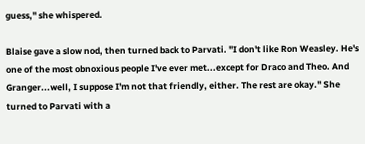guess," she whispered.

Blaise gave a slow nod, then turned back to Parvati. "I don't like Ron Weasley. He's one of the most obnoxious people I've ever met...except for Draco and Theo. And Granger...well, I suppose I'm not that friendly, either. The rest are okay." She turned to Parvati with a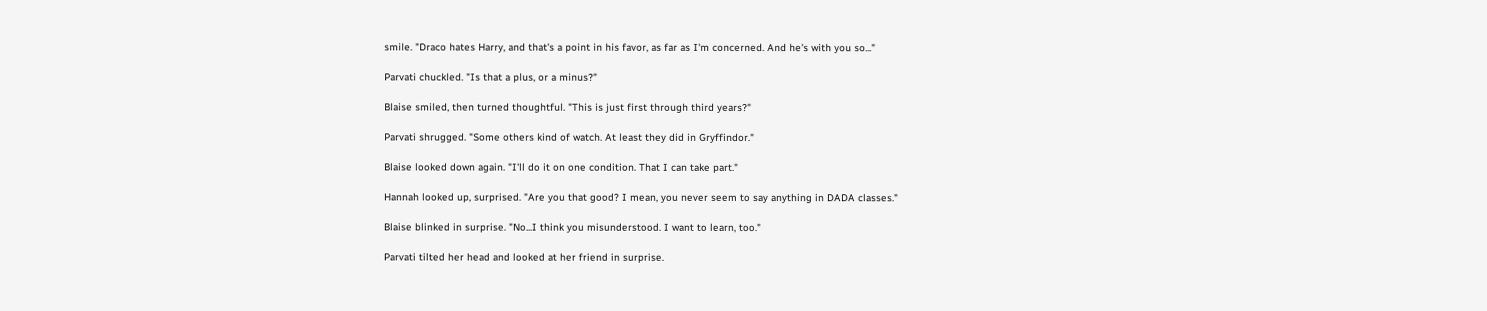smile. "Draco hates Harry, and that's a point in his favor, as far as I'm concerned. And he's with you so..."

Parvati chuckled. "Is that a plus, or a minus?"

Blaise smiled, then turned thoughtful. "This is just first through third years?"

Parvati shrugged. "Some others kind of watch. At least they did in Gryffindor."

Blaise looked down again. "I'll do it on one condition. That I can take part."

Hannah looked up, surprised. "Are you that good? I mean, you never seem to say anything in DADA classes."

Blaise blinked in surprise. "No...I think you misunderstood. I want to learn, too."

Parvati tilted her head and looked at her friend in surprise.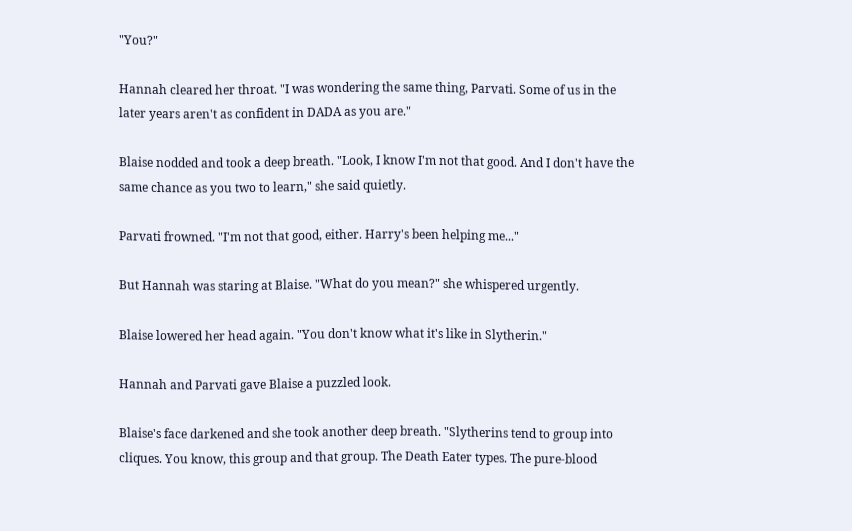"You?"

Hannah cleared her throat. "I was wondering the same thing, Parvati. Some of us in the later years aren't as confident in DADA as you are."

Blaise nodded and took a deep breath. "Look, I know I'm not that good. And I don't have the same chance as you two to learn," she said quietly.

Parvati frowned. "I'm not that good, either. Harry's been helping me..."

But Hannah was staring at Blaise. "What do you mean?" she whispered urgently.

Blaise lowered her head again. "You don't know what it's like in Slytherin."

Hannah and Parvati gave Blaise a puzzled look.

Blaise's face darkened and she took another deep breath. "Slytherins tend to group into cliques. You know, this group and that group. The Death Eater types. The pure-blood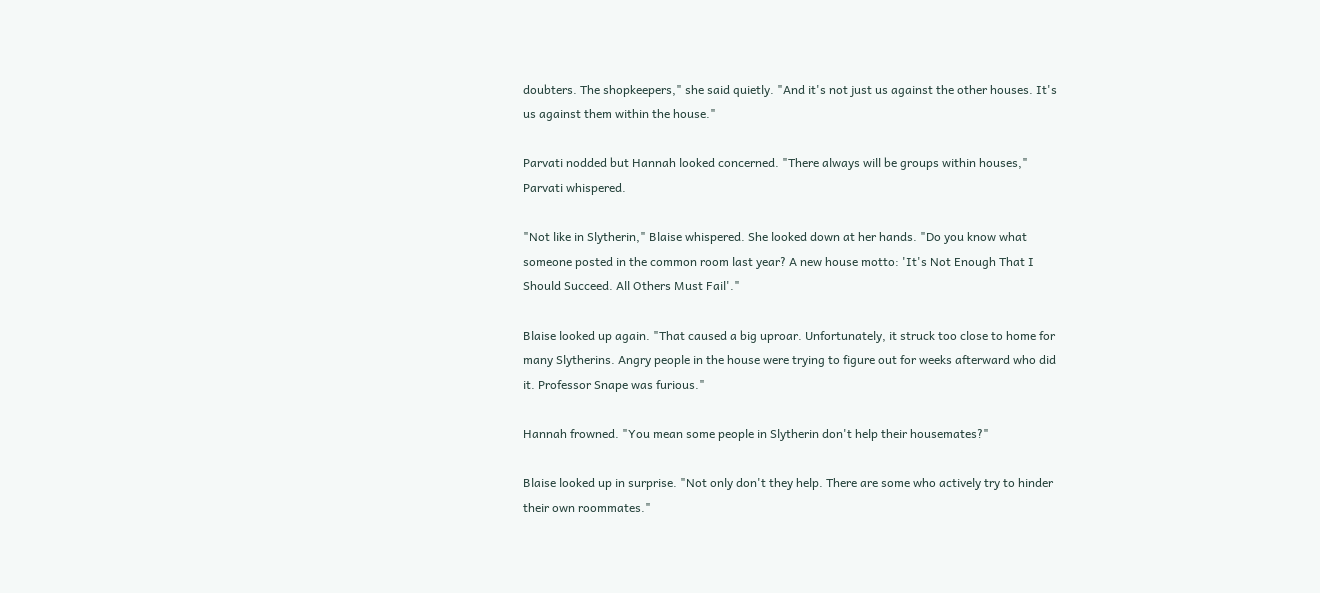doubters. The shopkeepers," she said quietly. "And it's not just us against the other houses. It's us against them within the house."

Parvati nodded but Hannah looked concerned. "There always will be groups within houses," Parvati whispered.

"Not like in Slytherin," Blaise whispered. She looked down at her hands. "Do you know what someone posted in the common room last year? A new house motto: 'It's Not Enough That I Should Succeed. All Others Must Fail'."

Blaise looked up again. "That caused a big uproar. Unfortunately, it struck too close to home for many Slytherins. Angry people in the house were trying to figure out for weeks afterward who did it. Professor Snape was furious."

Hannah frowned. "You mean some people in Slytherin don't help their housemates?"

Blaise looked up in surprise. "Not only don't they help. There are some who actively try to hinder their own roommates."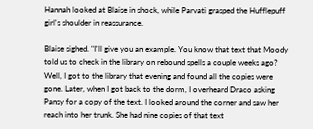Hannah looked at Blaise in shock, while Parvati grasped the Hufflepuff girl's shoulder in reassurance.

Blaise sighed. "I'll give you an example. You know that text that Moody told us to check in the library on rebound spells a couple weeks ago? Well, I got to the library that evening and found all the copies were gone. Later, when I got back to the dorm, I overheard Draco asking Pansy for a copy of the text. I looked around the corner and saw her reach into her trunk. She had nine copies of that text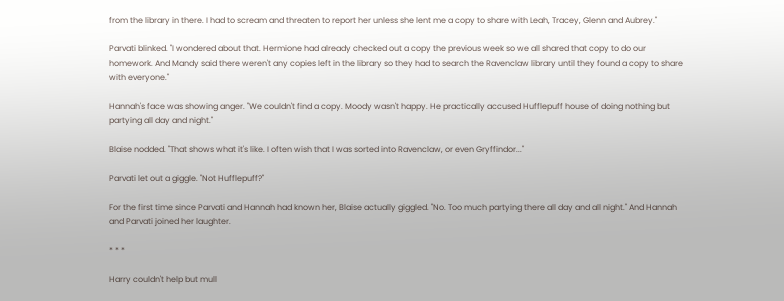from the library in there. I had to scream and threaten to report her unless she lent me a copy to share with Leah, Tracey, Glenn and Aubrey."

Parvati blinked. "I wondered about that. Hermione had already checked out a copy the previous week so we all shared that copy to do our homework. And Mandy said there weren't any copies left in the library so they had to search the Ravenclaw library until they found a copy to share with everyone."

Hannah's face was showing anger. "We couldn't find a copy. Moody wasn't happy. He practically accused Hufflepuff house of doing nothing but partying all day and night."

Blaise nodded. "That shows what it's like. I often wish that I was sorted into Ravenclaw, or even Gryffindor..."

Parvati let out a giggle. "Not Hufflepuff?"

For the first time since Parvati and Hannah had known her, Blaise actually giggled. "No. Too much partying there all day and all night." And Hannah and Parvati joined her laughter.

* * *

Harry couldn't help but mull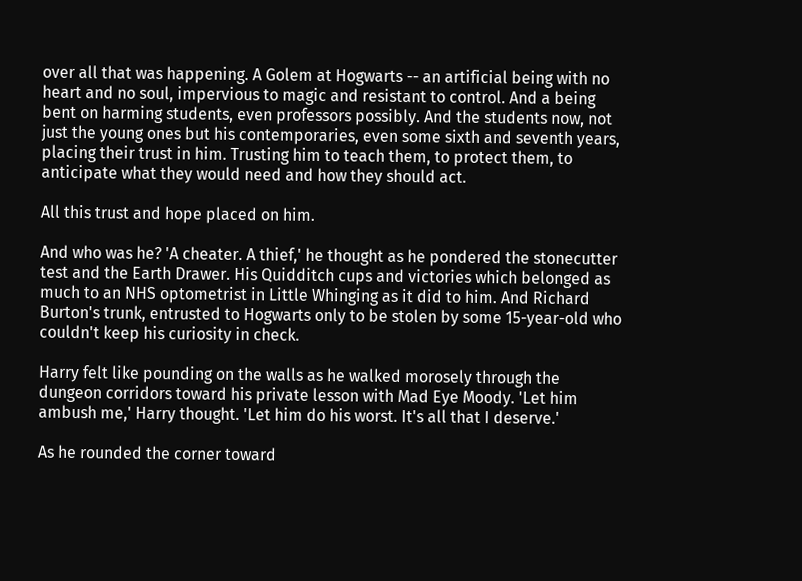over all that was happening. A Golem at Hogwarts -- an artificial being with no heart and no soul, impervious to magic and resistant to control. And a being bent on harming students, even professors possibly. And the students now, not just the young ones but his contemporaries, even some sixth and seventh years, placing their trust in him. Trusting him to teach them, to protect them, to anticipate what they would need and how they should act.

All this trust and hope placed on him.

And who was he? 'A cheater. A thief,' he thought as he pondered the stonecutter test and the Earth Drawer. His Quidditch cups and victories which belonged as much to an NHS optometrist in Little Whinging as it did to him. And Richard Burton's trunk, entrusted to Hogwarts only to be stolen by some 15-year-old who couldn't keep his curiosity in check.

Harry felt like pounding on the walls as he walked morosely through the dungeon corridors toward his private lesson with Mad Eye Moody. 'Let him ambush me,' Harry thought. 'Let him do his worst. It's all that I deserve.'

As he rounded the corner toward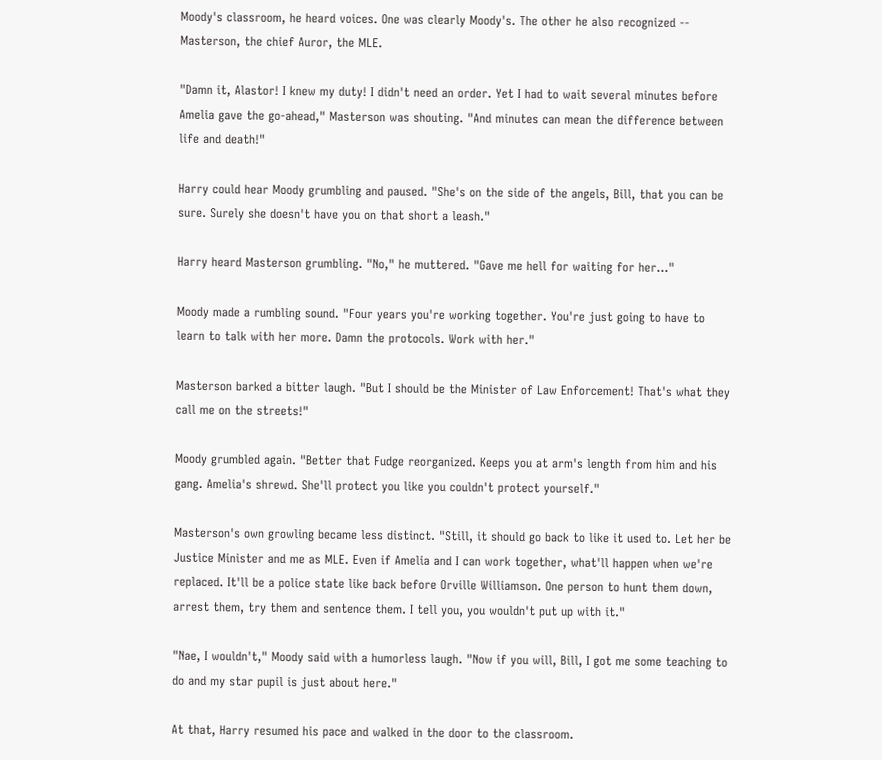Moody's classroom, he heard voices. One was clearly Moody's. The other he also recognized -- Masterson, the chief Auror, the MLE.

"Damn it, Alastor! I knew my duty! I didn't need an order. Yet I had to wait several minutes before Amelia gave the go-ahead," Masterson was shouting. "And minutes can mean the difference between life and death!"

Harry could hear Moody grumbling and paused. "She's on the side of the angels, Bill, that you can be sure. Surely she doesn't have you on that short a leash."

Harry heard Masterson grumbling. "No," he muttered. "Gave me hell for waiting for her..."

Moody made a rumbling sound. "Four years you're working together. You're just going to have to learn to talk with her more. Damn the protocols. Work with her."

Masterson barked a bitter laugh. "But I should be the Minister of Law Enforcement! That's what they call me on the streets!"

Moody grumbled again. "Better that Fudge reorganized. Keeps you at arm's length from him and his gang. Amelia's shrewd. She'll protect you like you couldn't protect yourself."

Masterson's own growling became less distinct. "Still, it should go back to like it used to. Let her be Justice Minister and me as MLE. Even if Amelia and I can work together, what'll happen when we're replaced. It'll be a police state like back before Orville Williamson. One person to hunt them down, arrest them, try them and sentence them. I tell you, you wouldn't put up with it."

"Nae, I wouldn't," Moody said with a humorless laugh. "Now if you will, Bill, I got me some teaching to do and my star pupil is just about here."

At that, Harry resumed his pace and walked in the door to the classroom.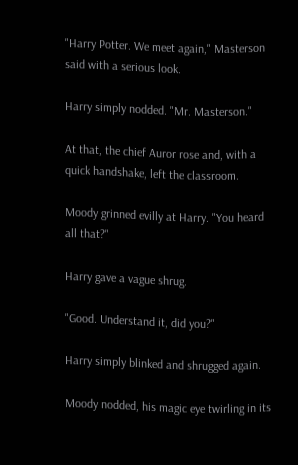"Harry Potter. We meet again," Masterson said with a serious look.

Harry simply nodded. "Mr. Masterson."

At that, the chief Auror rose and, with a quick handshake, left the classroom.

Moody grinned evilly at Harry. "You heard all that?"

Harry gave a vague shrug.

"Good. Understand it, did you?"

Harry simply blinked and shrugged again.

Moody nodded, his magic eye twirling in its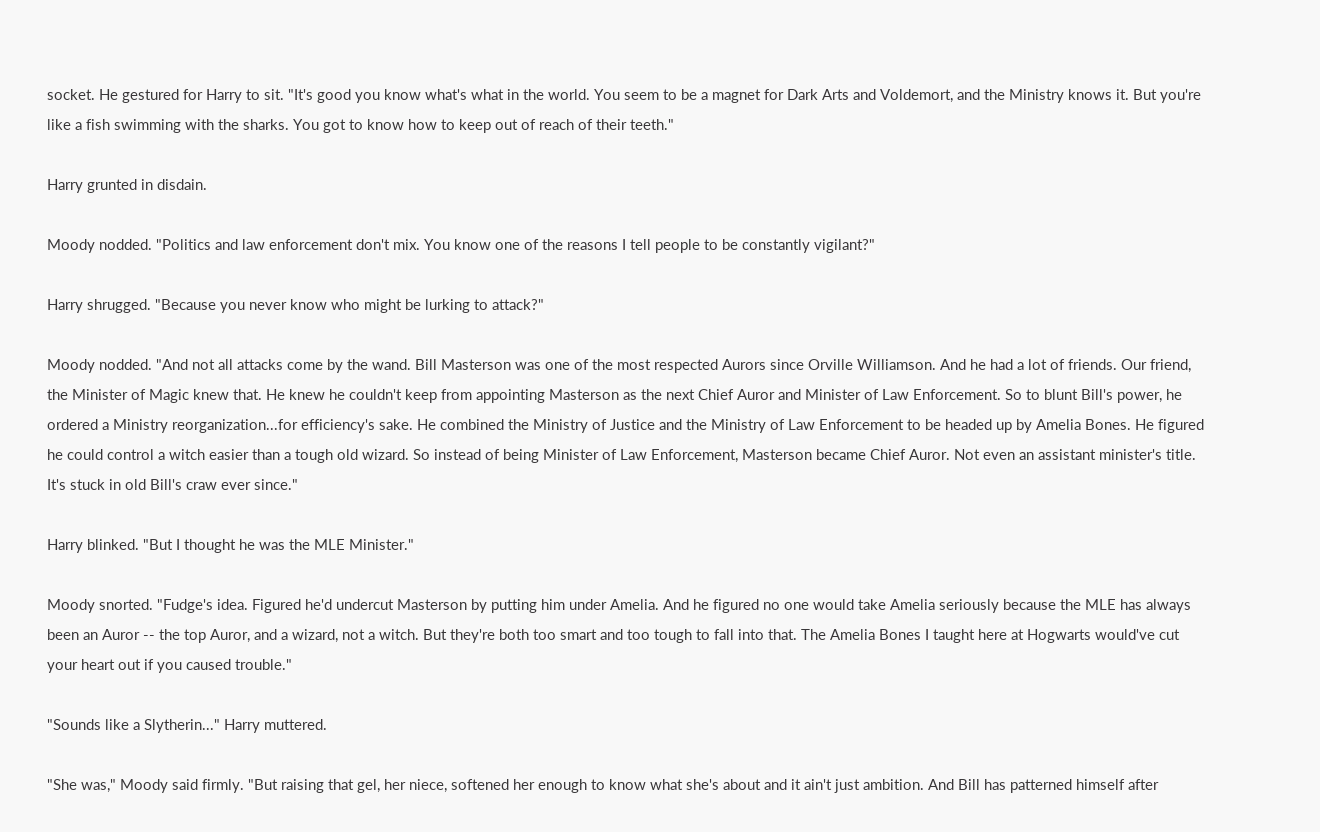socket. He gestured for Harry to sit. "It's good you know what's what in the world. You seem to be a magnet for Dark Arts and Voldemort, and the Ministry knows it. But you're like a fish swimming with the sharks. You got to know how to keep out of reach of their teeth."

Harry grunted in disdain.

Moody nodded. "Politics and law enforcement don't mix. You know one of the reasons I tell people to be constantly vigilant?"

Harry shrugged. "Because you never know who might be lurking to attack?"

Moody nodded. "And not all attacks come by the wand. Bill Masterson was one of the most respected Aurors since Orville Williamson. And he had a lot of friends. Our friend, the Minister of Magic knew that. He knew he couldn't keep from appointing Masterson as the next Chief Auror and Minister of Law Enforcement. So to blunt Bill's power, he ordered a Ministry reorganization...for efficiency's sake. He combined the Ministry of Justice and the Ministry of Law Enforcement to be headed up by Amelia Bones. He figured he could control a witch easier than a tough old wizard. So instead of being Minister of Law Enforcement, Masterson became Chief Auror. Not even an assistant minister's title. It's stuck in old Bill's craw ever since."

Harry blinked. "But I thought he was the MLE Minister."

Moody snorted. "Fudge's idea. Figured he'd undercut Masterson by putting him under Amelia. And he figured no one would take Amelia seriously because the MLE has always been an Auror -- the top Auror, and a wizard, not a witch. But they're both too smart and too tough to fall into that. The Amelia Bones I taught here at Hogwarts would've cut your heart out if you caused trouble."

"Sounds like a Slytherin..." Harry muttered.

"She was," Moody said firmly. "But raising that gel, her niece, softened her enough to know what she's about and it ain't just ambition. And Bill has patterned himself after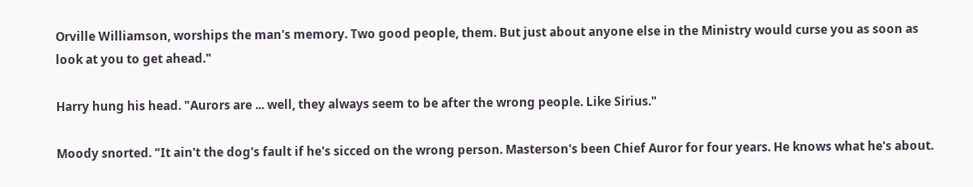Orville Williamson, worships the man's memory. Two good people, them. But just about anyone else in the Ministry would curse you as soon as look at you to get ahead."

Harry hung his head. "Aurors are ... well, they always seem to be after the wrong people. Like Sirius."

Moody snorted. "It ain't the dog's fault if he's sicced on the wrong person. Masterson's been Chief Auror for four years. He knows what he's about.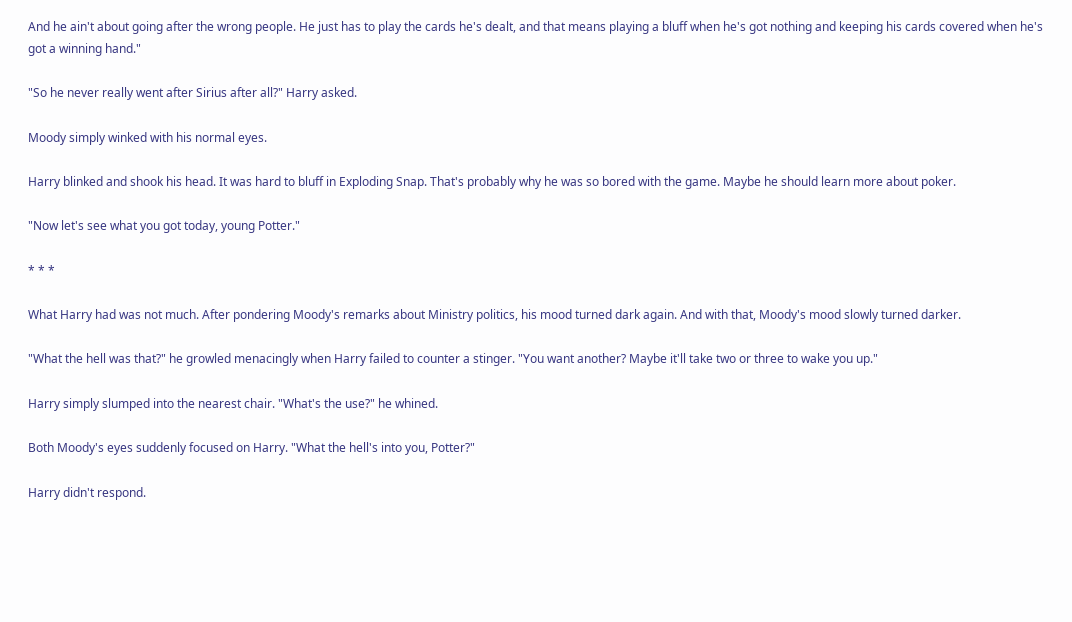And he ain't about going after the wrong people. He just has to play the cards he's dealt, and that means playing a bluff when he's got nothing and keeping his cards covered when he's got a winning hand."

"So he never really went after Sirius after all?" Harry asked.

Moody simply winked with his normal eyes.

Harry blinked and shook his head. It was hard to bluff in Exploding Snap. That's probably why he was so bored with the game. Maybe he should learn more about poker.

"Now let's see what you got today, young Potter."

* * *

What Harry had was not much. After pondering Moody's remarks about Ministry politics, his mood turned dark again. And with that, Moody's mood slowly turned darker.

"What the hell was that?" he growled menacingly when Harry failed to counter a stinger. "You want another? Maybe it'll take two or three to wake you up."

Harry simply slumped into the nearest chair. "What's the use?" he whined.

Both Moody's eyes suddenly focused on Harry. "What the hell's into you, Potter?"

Harry didn't respond.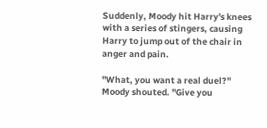Suddenly, Moody hit Harry's knees with a series of stingers, causing Harry to jump out of the chair in anger and pain.

"What, you want a real duel?" Moody shouted. "Give you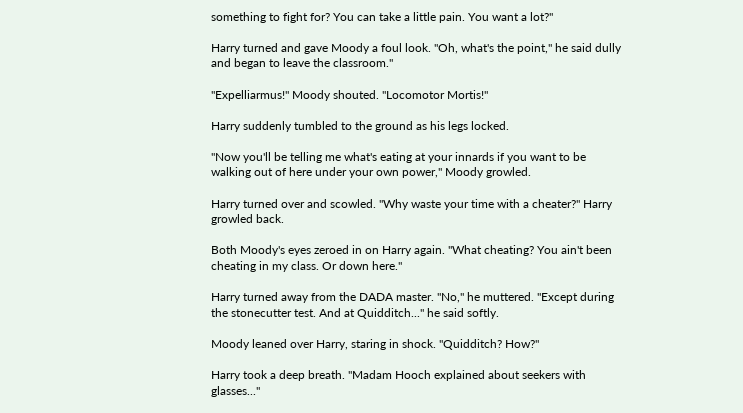something to fight for? You can take a little pain. You want a lot?"

Harry turned and gave Moody a foul look. "Oh, what's the point," he said dully and began to leave the classroom."

"Expelliarmus!" Moody shouted. "Locomotor Mortis!"

Harry suddenly tumbled to the ground as his legs locked.

"Now you'll be telling me what's eating at your innards if you want to be walking out of here under your own power," Moody growled.

Harry turned over and scowled. "Why waste your time with a cheater?" Harry growled back.

Both Moody's eyes zeroed in on Harry again. "What cheating? You ain't been cheating in my class. Or down here."

Harry turned away from the DADA master. "No," he muttered. "Except during the stonecutter test. And at Quidditch..." he said softly.

Moody leaned over Harry, staring in shock. "Quidditch? How?"

Harry took a deep breath. "Madam Hooch explained about seekers with glasses..."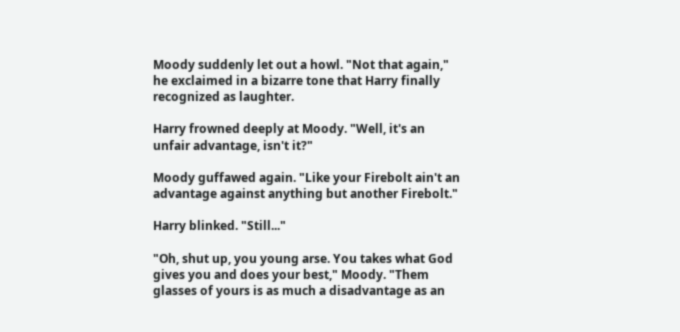Moody suddenly let out a howl. "Not that again," he exclaimed in a bizarre tone that Harry finally recognized as laughter.

Harry frowned deeply at Moody. "Well, it's an unfair advantage, isn't it?"

Moody guffawed again. "Like your Firebolt ain't an advantage against anything but another Firebolt."

Harry blinked. "Still..."

"Oh, shut up, you young arse. You takes what God gives you and does your best," Moody. "Them glasses of yours is as much a disadvantage as an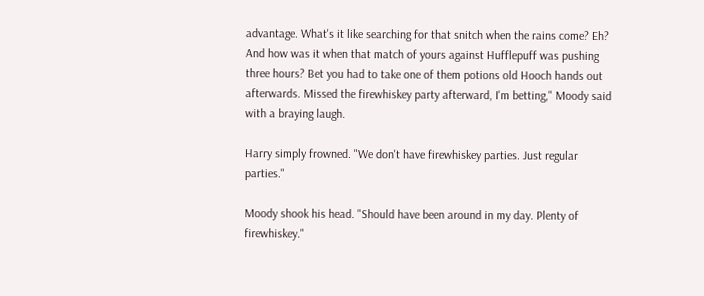advantage. What's it like searching for that snitch when the rains come? Eh? And how was it when that match of yours against Hufflepuff was pushing three hours? Bet you had to take one of them potions old Hooch hands out afterwards. Missed the firewhiskey party afterward, I'm betting," Moody said with a braying laugh.

Harry simply frowned. "We don't have firewhiskey parties. Just regular parties."

Moody shook his head. "Should have been around in my day. Plenty of firewhiskey."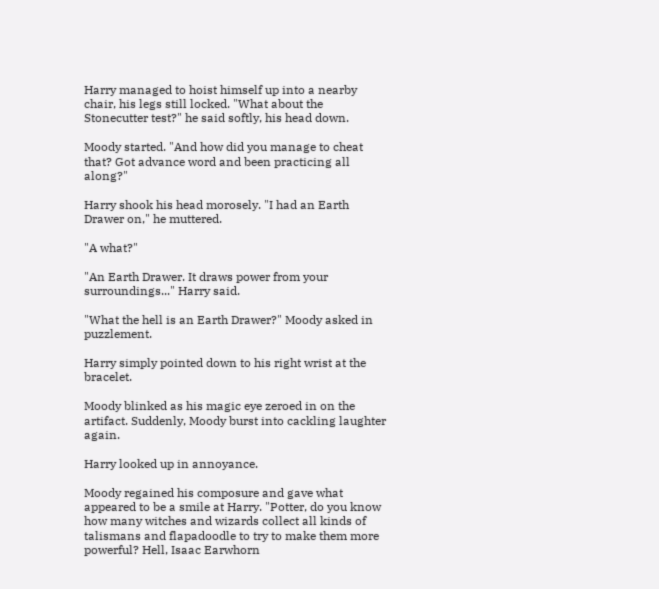Harry managed to hoist himself up into a nearby chair, his legs still locked. "What about the Stonecutter test?" he said softly, his head down.

Moody started. "And how did you manage to cheat that? Got advance word and been practicing all along?"

Harry shook his head morosely. "I had an Earth Drawer on," he muttered.

"A what?"

"An Earth Drawer. It draws power from your surroundings..." Harry said.

"What the hell is an Earth Drawer?" Moody asked in puzzlement.

Harry simply pointed down to his right wrist at the bracelet.

Moody blinked as his magic eye zeroed in on the artifact. Suddenly, Moody burst into cackling laughter again.

Harry looked up in annoyance.

Moody regained his composure and gave what appeared to be a smile at Harry. "Potter, do you know how many witches and wizards collect all kinds of talismans and flapadoodle to try to make them more powerful? Hell, Isaac Earwhorn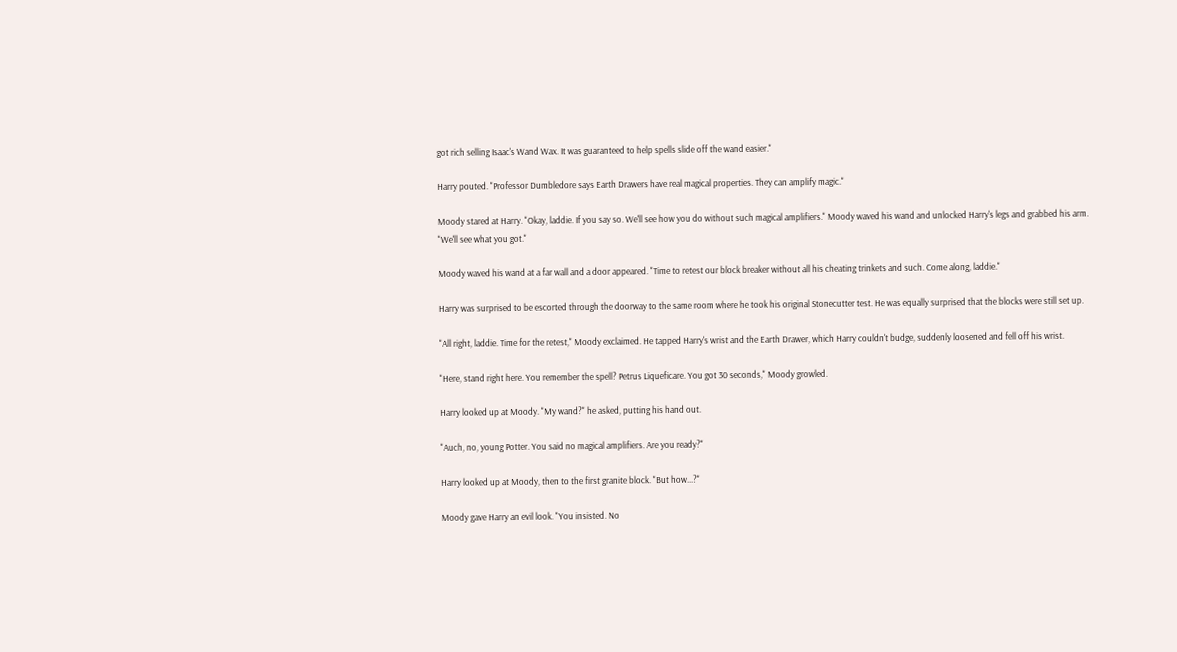got rich selling Isaac's Wand Wax. It was guaranteed to help spells slide off the wand easier."

Harry pouted. "Professor Dumbledore says Earth Drawers have real magical properties. They can amplify magic."

Moody stared at Harry. "Okay, laddie. If you say so. We'll see how you do without such magical amplifiers." Moody waved his wand and unlocked Harry's legs and grabbed his arm. "We'll see what you got."

Moody waved his wand at a far wall and a door appeared. "Time to retest our block breaker without all his cheating trinkets and such. Come along, laddie."

Harry was surprised to be escorted through the doorway to the same room where he took his original Stonecutter test. He was equally surprised that the blocks were still set up.

"All right, laddie. Time for the retest," Moody exclaimed. He tapped Harry's wrist and the Earth Drawer, which Harry couldn't budge, suddenly loosened and fell off his wrist.

"Here, stand right here. You remember the spell? Petrus Liqueficare. You got 30 seconds," Moody growled.

Harry looked up at Moody. "My wand?" he asked, putting his hand out.

"Auch, no, young Potter. You said no magical amplifiers. Are you ready?"

Harry looked up at Moody, then to the first granite block. "But how...?"

Moody gave Harry an evil look. "You insisted. No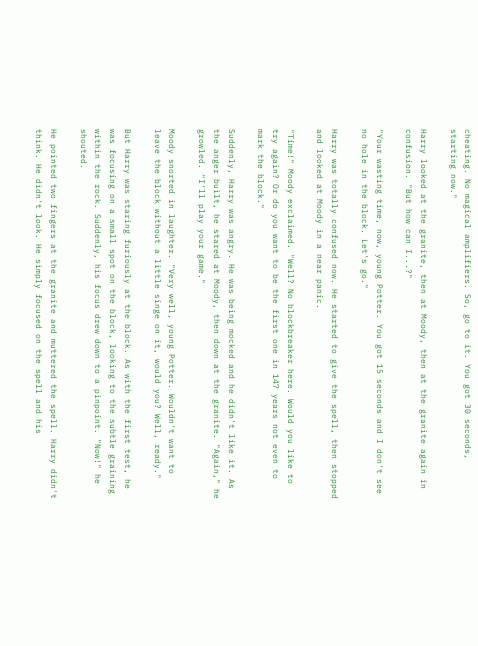cheating. No magical amplifiers. So, go to it. You got 30 seconds, starting now."

Harry looked at the granite, then at Moody, then at the granite again in confusion. "But how can I...?"

"Your wasting time, now, young Potter. You got 15 seconds and I don't see no hole in the block. Let's go."

Harry was totally confused now. He started to give the spell, then stopped and looked at Moody in a near panic.

"Time!" Moody exclaimed. "Well? No blockbreaker here. Would you like to try again? Or do you want to be the first one in 147 years not even to mark the block."

Suddenly, Harry was angry. He was being mocked and he didn't like it. As the anger built, he stared at Moody, then down at the granite. "Again," he growled. "I'll play your game."

Moody snorted in laughter. "Very well, young Potter. Wouldn't want to leave the block without a little singe on it, would you? Well, ready."

But Harry was staring furiously at the block. As with the first test, he was focusing on a small spot on the block, looking to the subtle graining within the rock. Suddenly, his focus drew down to a pinpoint. "Now!" he shouted.

He pointed two fingers at the granite and muttered the spell. Harry didn't think. He didn't look. He simply focused on the spell and his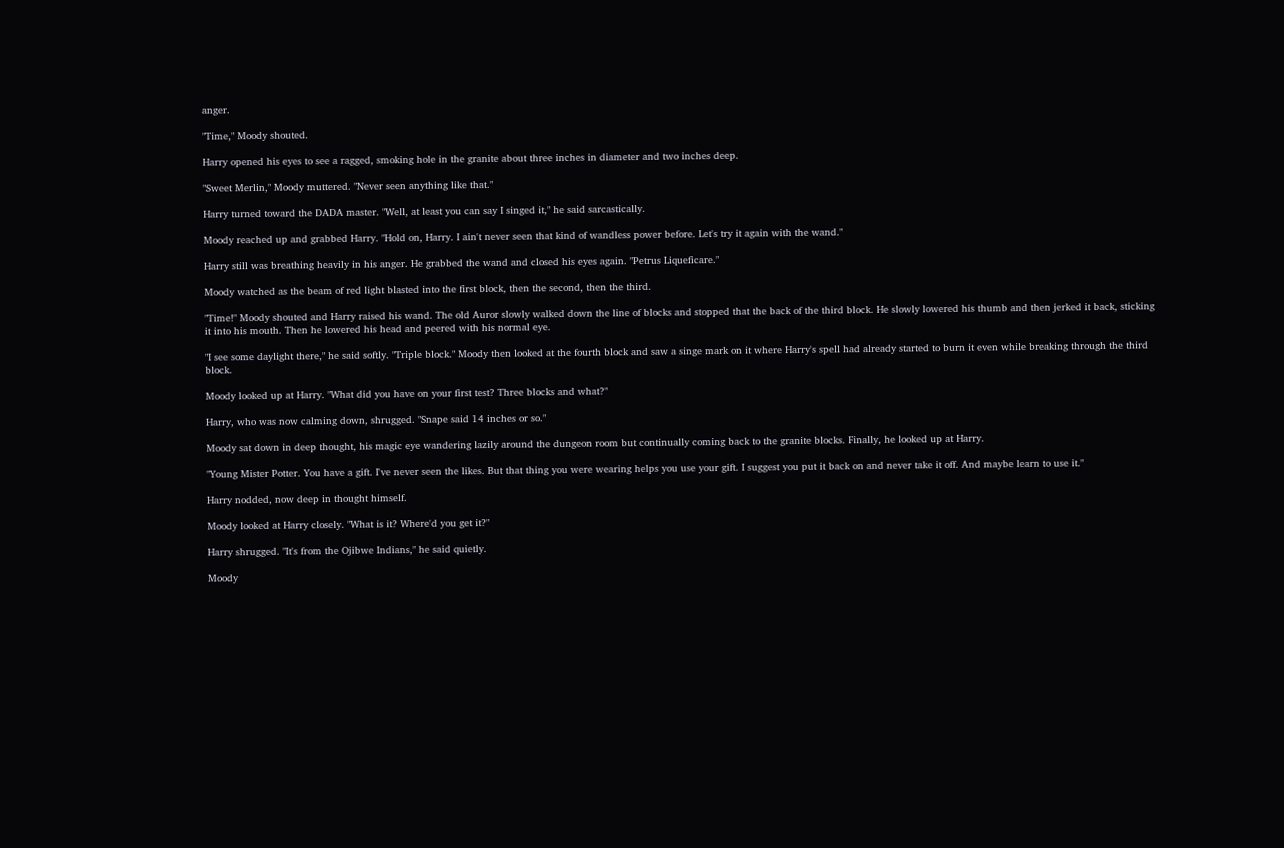anger.

"Time," Moody shouted.

Harry opened his eyes to see a ragged, smoking hole in the granite about three inches in diameter and two inches deep.

"Sweet Merlin," Moody muttered. "Never seen anything like that."

Harry turned toward the DADA master. "Well, at least you can say I singed it," he said sarcastically.

Moody reached up and grabbed Harry. "Hold on, Harry. I ain't never seen that kind of wandless power before. Let's try it again with the wand."

Harry still was breathing heavily in his anger. He grabbed the wand and closed his eyes again. "Petrus Liqueficare."

Moody watched as the beam of red light blasted into the first block, then the second, then the third.

"Time!" Moody shouted and Harry raised his wand. The old Auror slowly walked down the line of blocks and stopped that the back of the third block. He slowly lowered his thumb and then jerked it back, sticking it into his mouth. Then he lowered his head and peered with his normal eye.

"I see some daylight there," he said softly. "Triple block." Moody then looked at the fourth block and saw a singe mark on it where Harry's spell had already started to burn it even while breaking through the third block.

Moody looked up at Harry. "What did you have on your first test? Three blocks and what?"

Harry, who was now calming down, shrugged. "Snape said 14 inches or so."

Moody sat down in deep thought, his magic eye wandering lazily around the dungeon room but continually coming back to the granite blocks. Finally, he looked up at Harry.

"Young Mister Potter. You have a gift. I've never seen the likes. But that thing you were wearing helps you use your gift. I suggest you put it back on and never take it off. And maybe learn to use it."

Harry nodded, now deep in thought himself.

Moody looked at Harry closely. "What is it? Where'd you get it?"

Harry shrugged. "It's from the Ojibwe Indians," he said quietly.

Moody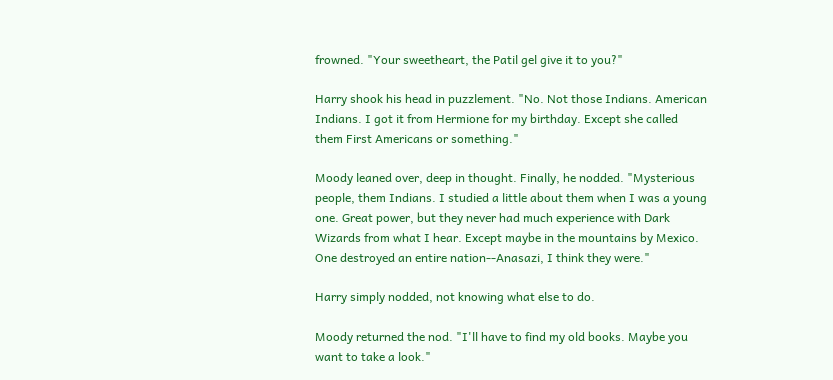frowned. "Your sweetheart, the Patil gel give it to you?"

Harry shook his head in puzzlement. "No. Not those Indians. American Indians. I got it from Hermione for my birthday. Except she called them First Americans or something."

Moody leaned over, deep in thought. Finally, he nodded. "Mysterious people, them Indians. I studied a little about them when I was a young one. Great power, but they never had much experience with Dark Wizards from what I hear. Except maybe in the mountains by Mexico. One destroyed an entire nation--Anasazi, I think they were."

Harry simply nodded, not knowing what else to do.

Moody returned the nod. "I'll have to find my old books. Maybe you want to take a look."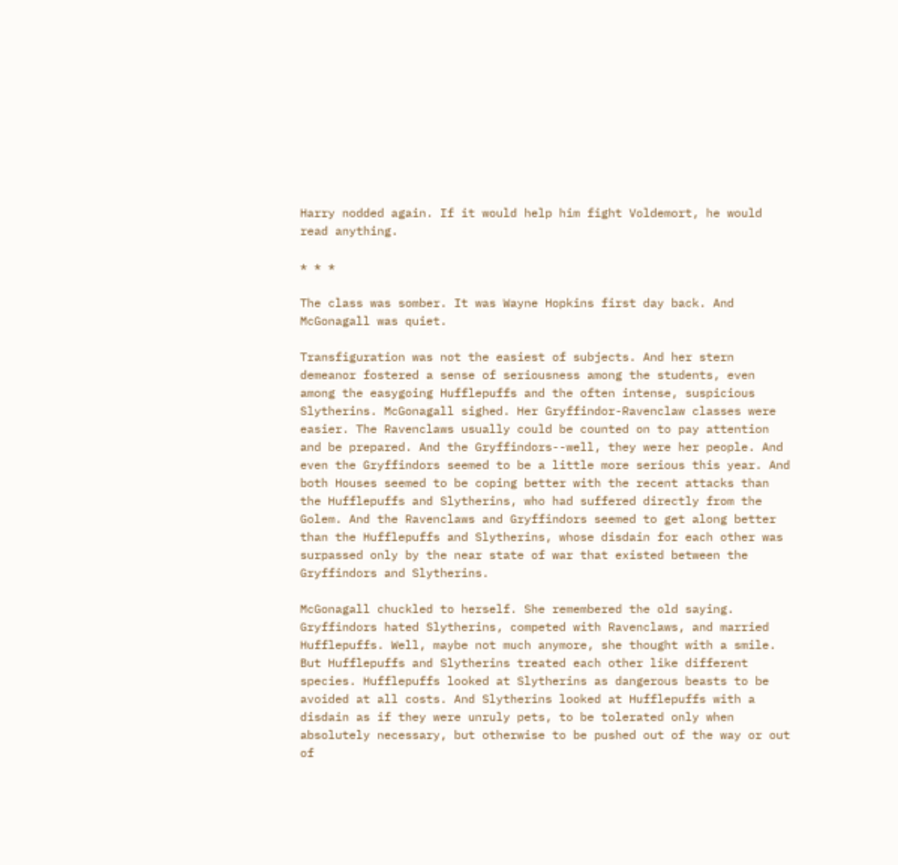Harry nodded again. If it would help him fight Voldemort, he would read anything.

* * *

The class was somber. It was Wayne Hopkins first day back. And McGonagall was quiet.

Transfiguration was not the easiest of subjects. And her stern demeanor fostered a sense of seriousness among the students, even among the easygoing Hufflepuffs and the often intense, suspicious Slytherins. McGonagall sighed. Her Gryffindor-Ravenclaw classes were easier. The Ravenclaws usually could be counted on to pay attention and be prepared. And the Gryffindors--well, they were her people. And even the Gryffindors seemed to be a little more serious this year. And both Houses seemed to be coping better with the recent attacks than the Hufflepuffs and Slytherins, who had suffered directly from the Golem. And the Ravenclaws and Gryffindors seemed to get along better than the Hufflepuffs and Slytherins, whose disdain for each other was surpassed only by the near state of war that existed between the Gryffindors and Slytherins.

McGonagall chuckled to herself. She remembered the old saying. Gryffindors hated Slytherins, competed with Ravenclaws, and married Hufflepuffs. Well, maybe not much anymore, she thought with a smile. But Hufflepuffs and Slytherins treated each other like different species. Hufflepuffs looked at Slytherins as dangerous beasts to be avoided at all costs. And Slytherins looked at Hufflepuffs with a disdain as if they were unruly pets, to be tolerated only when absolutely necessary, but otherwise to be pushed out of the way or out of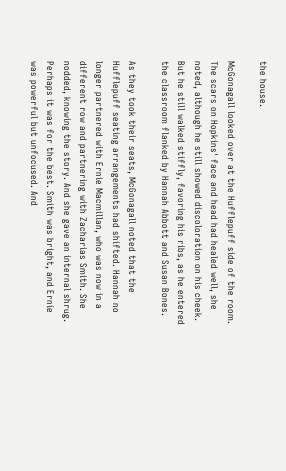the house.

McGonagall looked over at the Hufflepuff side of the room. The scars on Hopkins' face and head had healed well, she noted, although he still showed discoloration on his cheek. But he still walked stiffly, favoring his ribs, as he entered the classroom flanked by Hannah Abbott and Susan Bones.

As they took their seats, McGonagall noted that the Hufflepuff seating arrangements had shifted. Hannah no longer partnered with Ernie Macmillan, who was now in a different row and partnering with Zacharias Smith. She nodded, knowing the story. And she gave an internal shrug. Perhaps it was for the best. Smith was bright, and Ernie was powerful but unfocused. And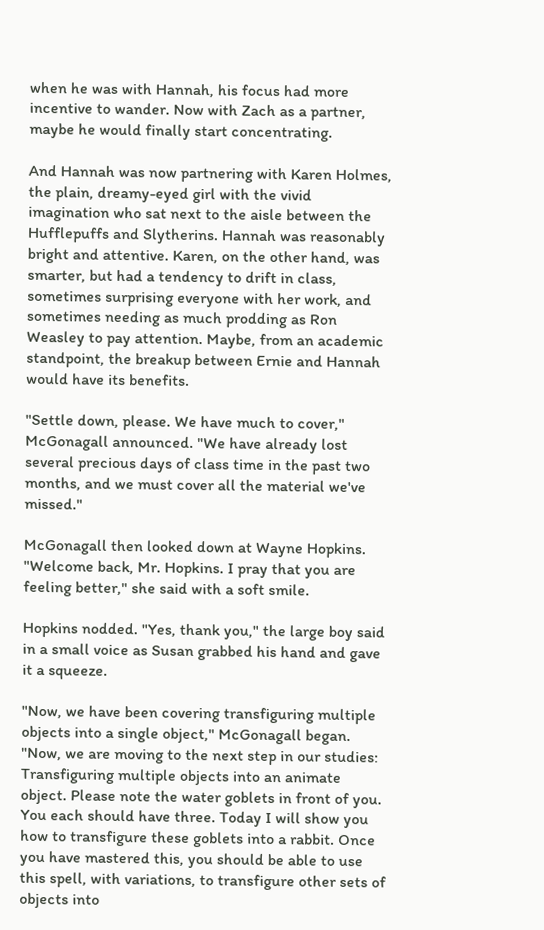when he was with Hannah, his focus had more incentive to wander. Now with Zach as a partner, maybe he would finally start concentrating.

And Hannah was now partnering with Karen Holmes, the plain, dreamy-eyed girl with the vivid imagination who sat next to the aisle between the Hufflepuffs and Slytherins. Hannah was reasonably bright and attentive. Karen, on the other hand, was smarter, but had a tendency to drift in class, sometimes surprising everyone with her work, and sometimes needing as much prodding as Ron Weasley to pay attention. Maybe, from an academic standpoint, the breakup between Ernie and Hannah would have its benefits.

"Settle down, please. We have much to cover," McGonagall announced. "We have already lost several precious days of class time in the past two months, and we must cover all the material we've missed."

McGonagall then looked down at Wayne Hopkins. "Welcome back, Mr. Hopkins. I pray that you are feeling better," she said with a soft smile.

Hopkins nodded. "Yes, thank you," the large boy said in a small voice as Susan grabbed his hand and gave it a squeeze.

"Now, we have been covering transfiguring multiple objects into a single object," McGonagall began. "Now, we are moving to the next step in our studies: Transfiguring multiple objects into an animate object. Please note the water goblets in front of you. You each should have three. Today I will show you how to transfigure these goblets into a rabbit. Once you have mastered this, you should be able to use this spell, with variations, to transfigure other sets of objects into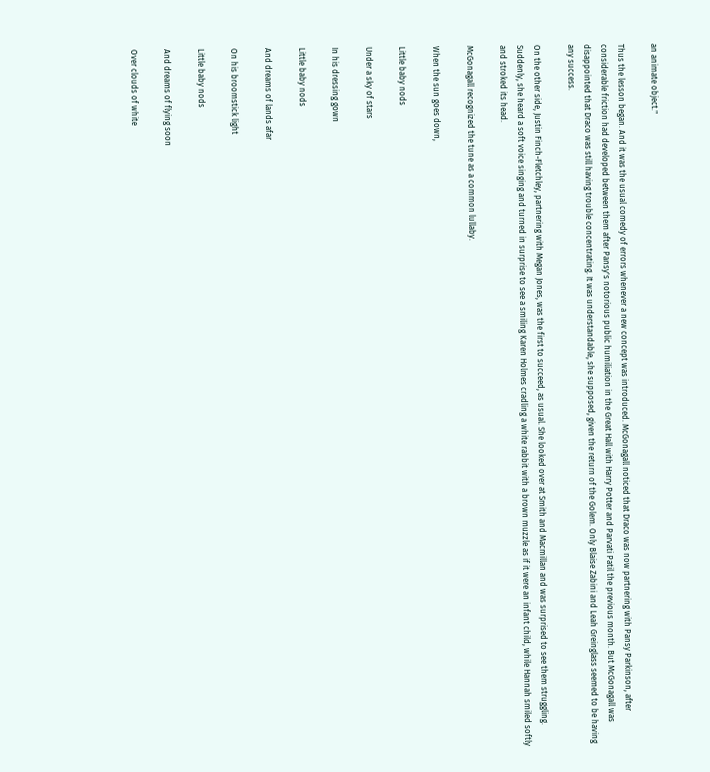an animate object."

Thus the lesson began. And it was the usual comedy of errors whenever a new concept was introduced. McGonagall noticed that Draco was now partnering with Pansy Parkinson, after considerable friction had developed between them after Pansy's notorious public humiliation in the Great Hall with Harry Potter and Parvati Patil the previous month. But McGonagall was disappointed that Draco was still having trouble concentrating. It was understandable, she supposed, given the return of the Golem. Only Blaise Zabini and Leah Greinglass seemed to be having any success.

On the other side, Justin Finch-Fletchley, partnering with Megan Jones, was the first to succeed, as usual. She looked over at Smith and Macmillan and was surprised to see them struggling. Suddenly, she heard a soft voice singing and turned in surprise to see a smiling Karen Holmes cradling a white rabbit with a brown muzzle as if it were an infant child, while Hannah smiled softly and stroked its head.

McGonagall recognized the tune as a common lullaby.

When the sun goes down,

Little baby nods

Under a sky of stars

In his dressing gown

Little baby nods

And dreams of lands afar

On his broomstick light

Little baby nods

And dreams of flying soon

Over clouds of white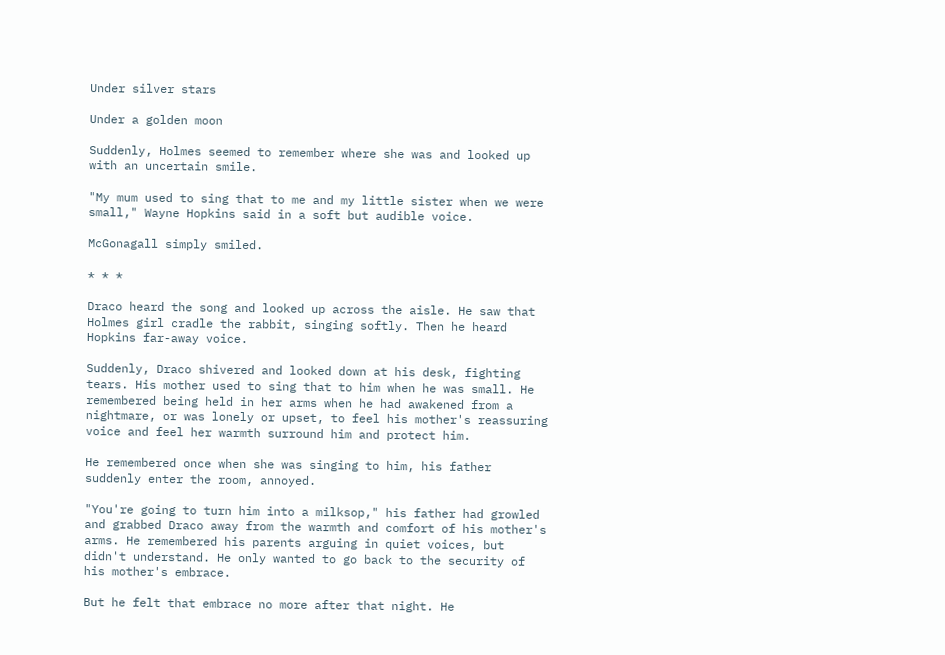Under silver stars

Under a golden moon

Suddenly, Holmes seemed to remember where she was and looked up with an uncertain smile.

"My mum used to sing that to me and my little sister when we were small," Wayne Hopkins said in a soft but audible voice.

McGonagall simply smiled.

* * *

Draco heard the song and looked up across the aisle. He saw that Holmes girl cradle the rabbit, singing softly. Then he heard Hopkins far-away voice.

Suddenly, Draco shivered and looked down at his desk, fighting tears. His mother used to sing that to him when he was small. He remembered being held in her arms when he had awakened from a nightmare, or was lonely or upset, to feel his mother's reassuring voice and feel her warmth surround him and protect him.

He remembered once when she was singing to him, his father suddenly enter the room, annoyed.

"You're going to turn him into a milksop," his father had growled and grabbed Draco away from the warmth and comfort of his mother's arms. He remembered his parents arguing in quiet voices, but didn't understand. He only wanted to go back to the security of his mother's embrace.

But he felt that embrace no more after that night. He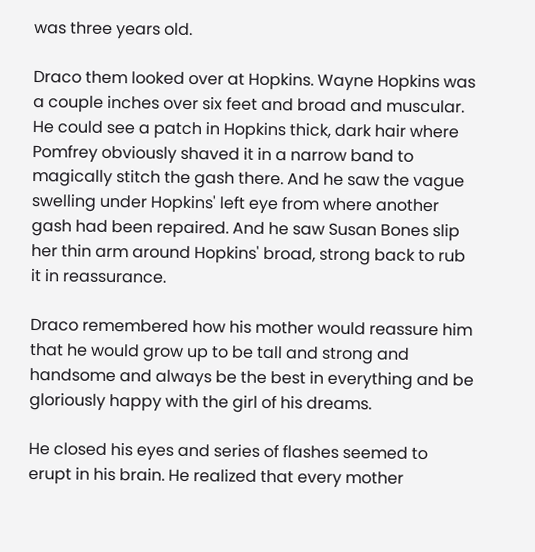was three years old.

Draco them looked over at Hopkins. Wayne Hopkins was a couple inches over six feet and broad and muscular. He could see a patch in Hopkins thick, dark hair where Pomfrey obviously shaved it in a narrow band to magically stitch the gash there. And he saw the vague swelling under Hopkins' left eye from where another gash had been repaired. And he saw Susan Bones slip her thin arm around Hopkins' broad, strong back to rub it in reassurance.

Draco remembered how his mother would reassure him that he would grow up to be tall and strong and handsome and always be the best in everything and be gloriously happy with the girl of his dreams.

He closed his eyes and series of flashes seemed to erupt in his brain. He realized that every mother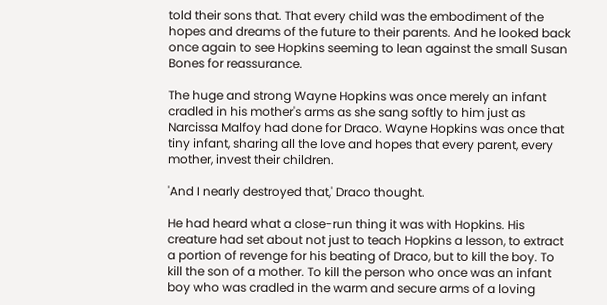told their sons that. That every child was the embodiment of the hopes and dreams of the future to their parents. And he looked back once again to see Hopkins seeming to lean against the small Susan Bones for reassurance.

The huge and strong Wayne Hopkins was once merely an infant cradled in his mother's arms as she sang softly to him just as Narcissa Malfoy had done for Draco. Wayne Hopkins was once that tiny infant, sharing all the love and hopes that every parent, every mother, invest their children.

'And I nearly destroyed that,' Draco thought.

He had heard what a close-run thing it was with Hopkins. His creature had set about not just to teach Hopkins a lesson, to extract a portion of revenge for his beating of Draco, but to kill the boy. To kill the son of a mother. To kill the person who once was an infant boy who was cradled in the warm and secure arms of a loving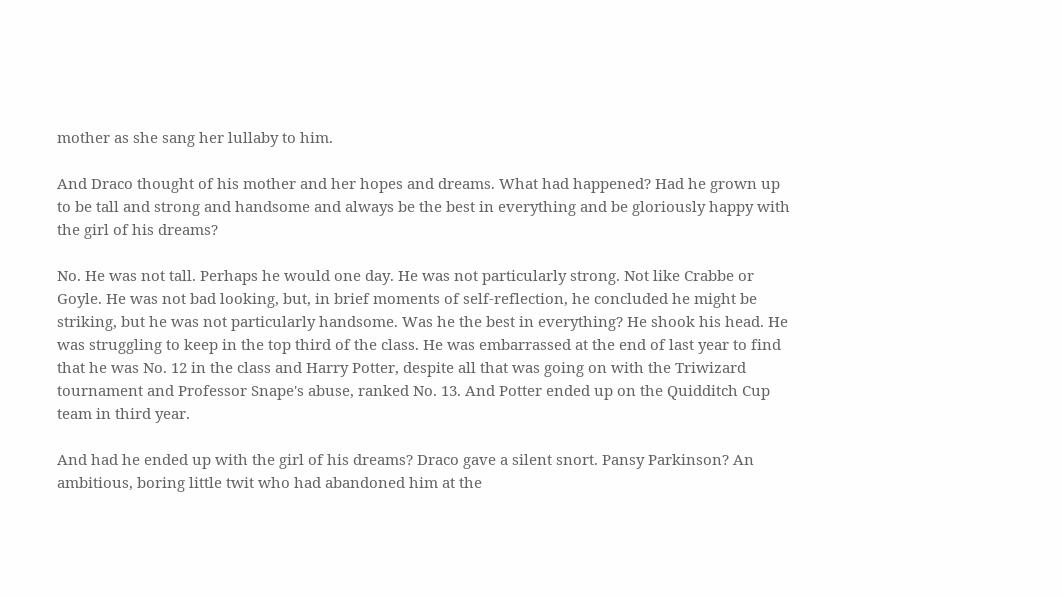mother as she sang her lullaby to him.

And Draco thought of his mother and her hopes and dreams. What had happened? Had he grown up to be tall and strong and handsome and always be the best in everything and be gloriously happy with the girl of his dreams?

No. He was not tall. Perhaps he would one day. He was not particularly strong. Not like Crabbe or Goyle. He was not bad looking, but, in brief moments of self-reflection, he concluded he might be striking, but he was not particularly handsome. Was he the best in everything? He shook his head. He was struggling to keep in the top third of the class. He was embarrassed at the end of last year to find that he was No. 12 in the class and Harry Potter, despite all that was going on with the Triwizard tournament and Professor Snape's abuse, ranked No. 13. And Potter ended up on the Quidditch Cup team in third year.

And had he ended up with the girl of his dreams? Draco gave a silent snort. Pansy Parkinson? An ambitious, boring little twit who had abandoned him at the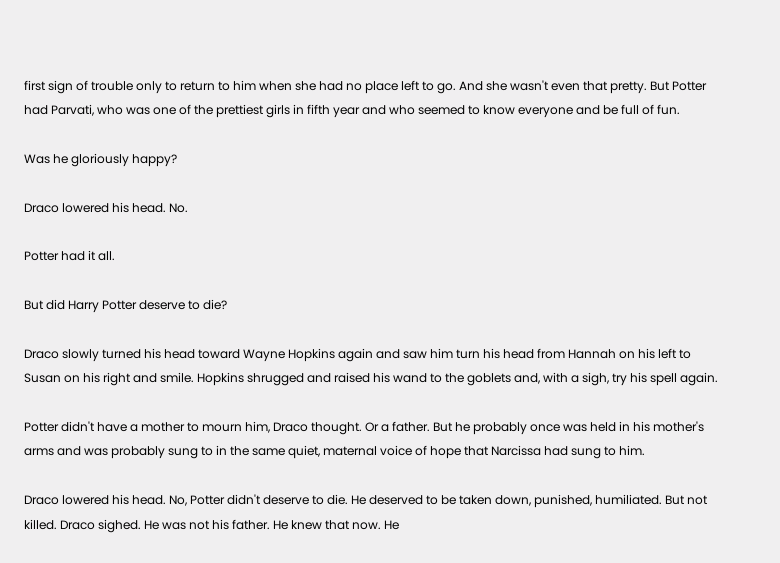first sign of trouble only to return to him when she had no place left to go. And she wasn't even that pretty. But Potter had Parvati, who was one of the prettiest girls in fifth year and who seemed to know everyone and be full of fun.

Was he gloriously happy?

Draco lowered his head. No.

Potter had it all.

But did Harry Potter deserve to die?

Draco slowly turned his head toward Wayne Hopkins again and saw him turn his head from Hannah on his left to Susan on his right and smile. Hopkins shrugged and raised his wand to the goblets and, with a sigh, try his spell again.

Potter didn't have a mother to mourn him, Draco thought. Or a father. But he probably once was held in his mother's arms and was probably sung to in the same quiet, maternal voice of hope that Narcissa had sung to him.

Draco lowered his head. No, Potter didn't deserve to die. He deserved to be taken down, punished, humiliated. But not killed. Draco sighed. He was not his father. He knew that now. He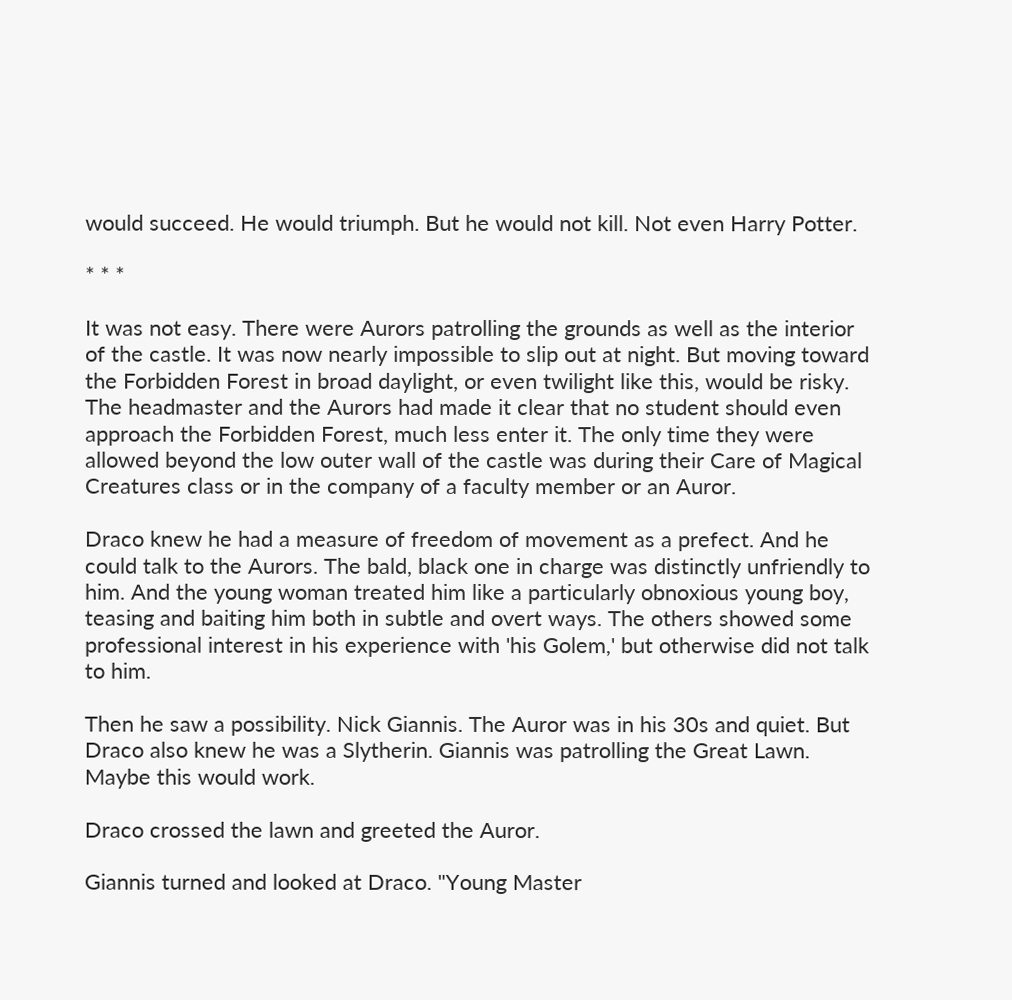would succeed. He would triumph. But he would not kill. Not even Harry Potter.

* * *

It was not easy. There were Aurors patrolling the grounds as well as the interior of the castle. It was now nearly impossible to slip out at night. But moving toward the Forbidden Forest in broad daylight, or even twilight like this, would be risky. The headmaster and the Aurors had made it clear that no student should even approach the Forbidden Forest, much less enter it. The only time they were allowed beyond the low outer wall of the castle was during their Care of Magical Creatures class or in the company of a faculty member or an Auror.

Draco knew he had a measure of freedom of movement as a prefect. And he could talk to the Aurors. The bald, black one in charge was distinctly unfriendly to him. And the young woman treated him like a particularly obnoxious young boy, teasing and baiting him both in subtle and overt ways. The others showed some professional interest in his experience with 'his Golem,' but otherwise did not talk to him.

Then he saw a possibility. Nick Giannis. The Auror was in his 30s and quiet. But Draco also knew he was a Slytherin. Giannis was patrolling the Great Lawn. Maybe this would work.

Draco crossed the lawn and greeted the Auror.

Giannis turned and looked at Draco. "Young Master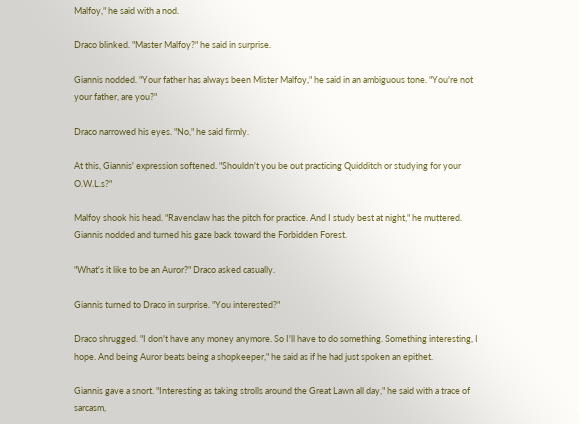Malfoy," he said with a nod.

Draco blinked. "Master Malfoy?" he said in surprise.

Giannis nodded. "Your father has always been Mister Malfoy," he said in an ambiguous tone. "You're not your father, are you?"

Draco narrowed his eyes. "No," he said firmly.

At this, Giannis' expression softened. "Shouldn't you be out practicing Quidditch or studying for your O.W.L.s?"

Malfoy shook his head. "Ravenclaw has the pitch for practice. And I study best at night," he muttered. Giannis nodded and turned his gaze back toward the Forbidden Forest.

"What's it like to be an Auror?" Draco asked casually.

Giannis turned to Draco in surprise. "You interested?"

Draco shrugged. "I don't have any money anymore. So I'll have to do something. Something interesting, I hope. And being Auror beats being a shopkeeper," he said as if he had just spoken an epithet.

Giannis gave a snort. "Interesting as taking strolls around the Great Lawn all day," he said with a trace of sarcasm,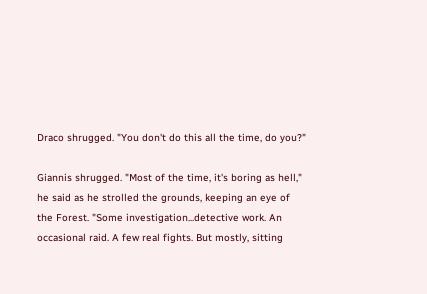Draco shrugged. "You don't do this all the time, do you?"

Giannis shrugged. "Most of the time, it's boring as hell," he said as he strolled the grounds, keeping an eye of the Forest. "Some investigation...detective work. An occasional raid. A few real fights. But mostly, sitting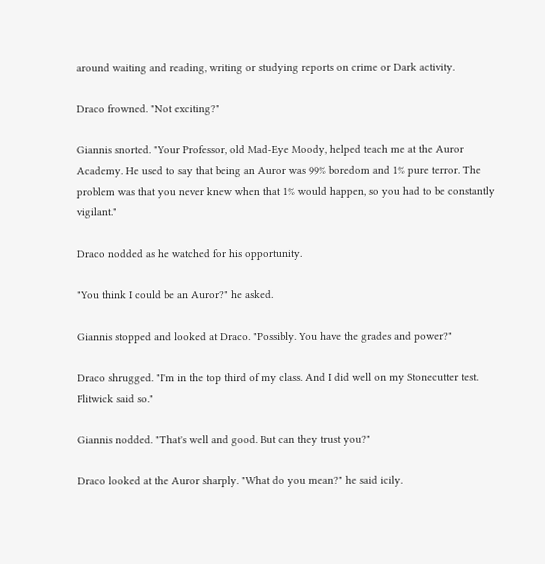around waiting and reading, writing or studying reports on crime or Dark activity.

Draco frowned. "Not exciting?"

Giannis snorted. "Your Professor, old Mad-Eye Moody, helped teach me at the Auror Academy. He used to say that being an Auror was 99% boredom and 1% pure terror. The problem was that you never knew when that 1% would happen, so you had to be constantly vigilant."

Draco nodded as he watched for his opportunity.

"You think I could be an Auror?" he asked.

Giannis stopped and looked at Draco. "Possibly. You have the grades and power?"

Draco shrugged. "I'm in the top third of my class. And I did well on my Stonecutter test. Flitwick said so."

Giannis nodded. "That's well and good. But can they trust you?"

Draco looked at the Auror sharply. "What do you mean?" he said icily.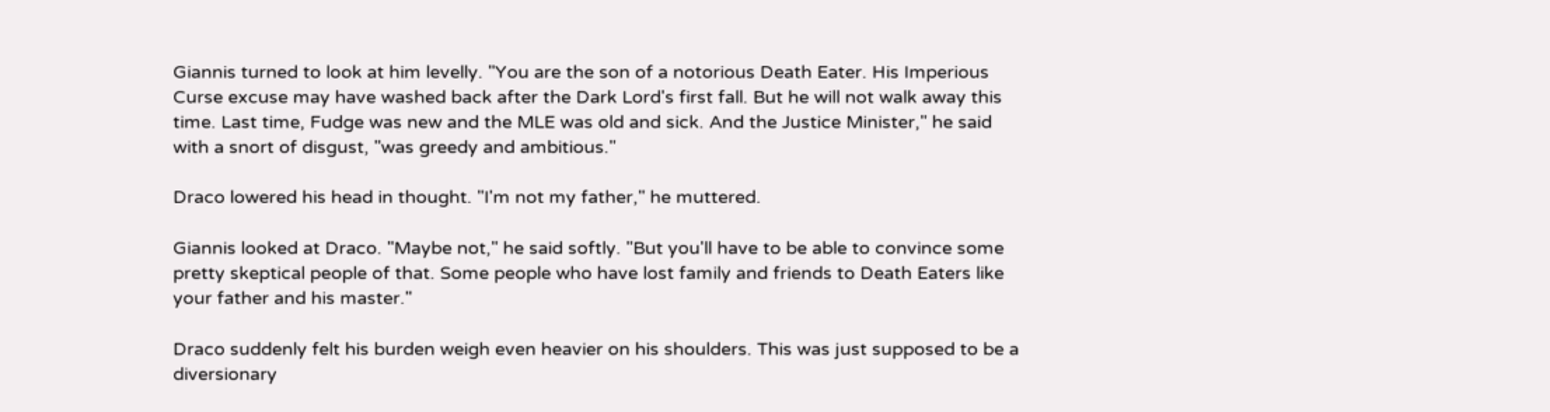Giannis turned to look at him levelly. "You are the son of a notorious Death Eater. His Imperious Curse excuse may have washed back after the Dark Lord's first fall. But he will not walk away this time. Last time, Fudge was new and the MLE was old and sick. And the Justice Minister," he said with a snort of disgust, "was greedy and ambitious."

Draco lowered his head in thought. "I'm not my father," he muttered.

Giannis looked at Draco. "Maybe not," he said softly. "But you'll have to be able to convince some pretty skeptical people of that. Some people who have lost family and friends to Death Eaters like your father and his master."

Draco suddenly felt his burden weigh even heavier on his shoulders. This was just supposed to be a diversionary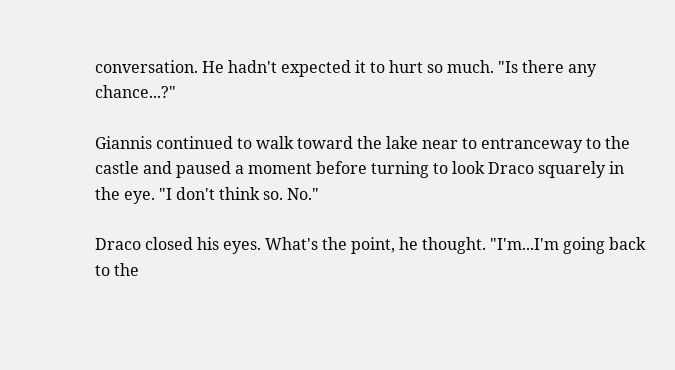conversation. He hadn't expected it to hurt so much. "Is there any chance...?"

Giannis continued to walk toward the lake near to entranceway to the castle and paused a moment before turning to look Draco squarely in the eye. "I don't think so. No."

Draco closed his eyes. What's the point, he thought. "I'm...I'm going back to the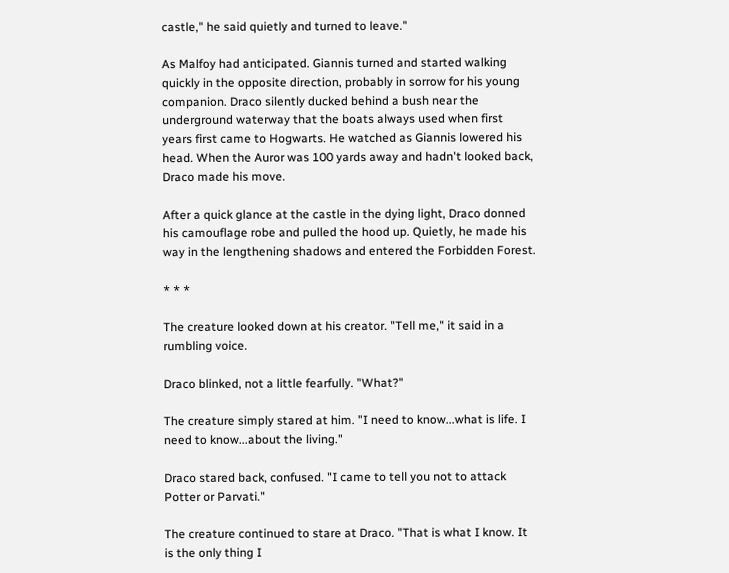castle," he said quietly and turned to leave."

As Malfoy had anticipated. Giannis turned and started walking quickly in the opposite direction, probably in sorrow for his young companion. Draco silently ducked behind a bush near the underground waterway that the boats always used when first years first came to Hogwarts. He watched as Giannis lowered his head. When the Auror was 100 yards away and hadn't looked back, Draco made his move.

After a quick glance at the castle in the dying light, Draco donned his camouflage robe and pulled the hood up. Quietly, he made his way in the lengthening shadows and entered the Forbidden Forest.

* * *

The creature looked down at his creator. "Tell me," it said in a rumbling voice.

Draco blinked, not a little fearfully. "What?"

The creature simply stared at him. "I need to know...what is life. I need to know...about the living."

Draco stared back, confused. "I came to tell you not to attack Potter or Parvati."

The creature continued to stare at Draco. "That is what I know. It is the only thing I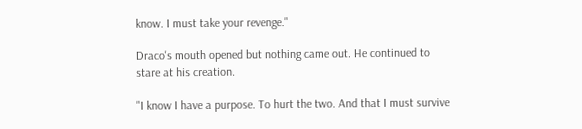know. I must take your revenge."

Draco's mouth opened but nothing came out. He continued to stare at his creation.

"I know I have a purpose. To hurt the two. And that I must survive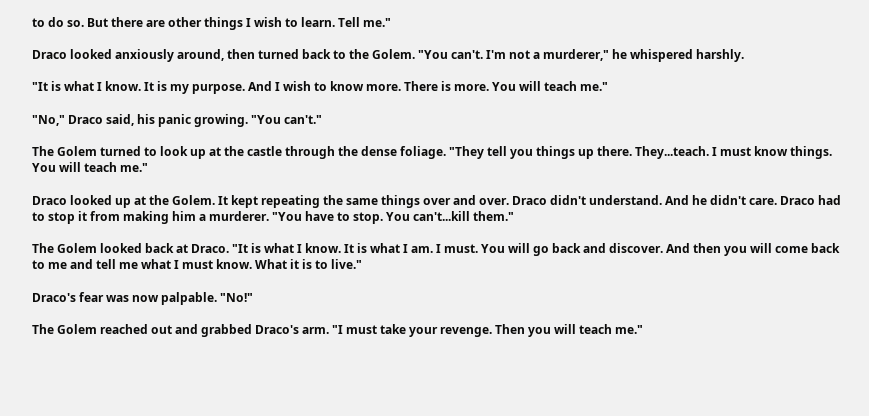to do so. But there are other things I wish to learn. Tell me."

Draco looked anxiously around, then turned back to the Golem. "You can't. I'm not a murderer," he whispered harshly.

"It is what I know. It is my purpose. And I wish to know more. There is more. You will teach me."

"No," Draco said, his panic growing. "You can't."

The Golem turned to look up at the castle through the dense foliage. "They tell you things up there. They...teach. I must know things. You will teach me."

Draco looked up at the Golem. It kept repeating the same things over and over. Draco didn't understand. And he didn't care. Draco had to stop it from making him a murderer. "You have to stop. You can't...kill them."

The Golem looked back at Draco. "It is what I know. It is what I am. I must. You will go back and discover. And then you will come back to me and tell me what I must know. What it is to live."

Draco's fear was now palpable. "No!"

The Golem reached out and grabbed Draco's arm. "I must take your revenge. Then you will teach me."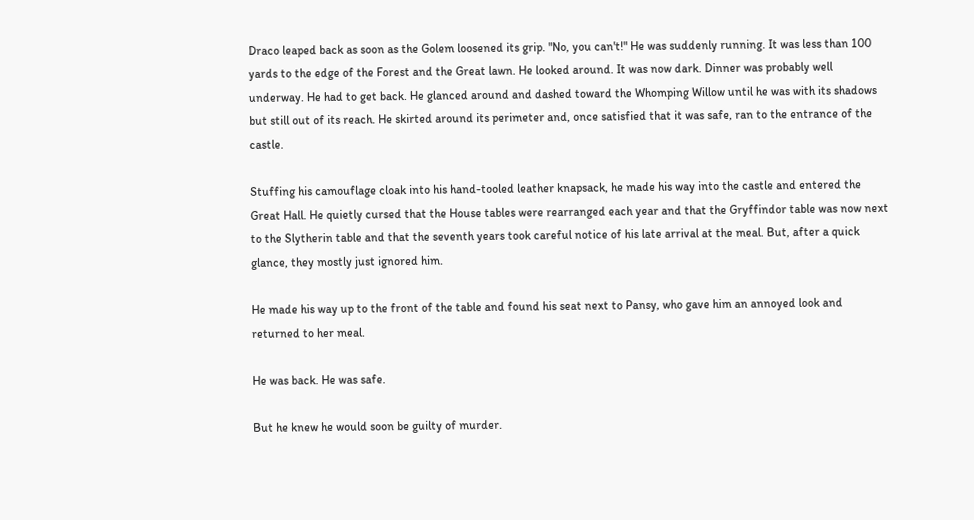Draco leaped back as soon as the Golem loosened its grip. "No, you can't!" He was suddenly running. It was less than 100 yards to the edge of the Forest and the Great lawn. He looked around. It was now dark. Dinner was probably well underway. He had to get back. He glanced around and dashed toward the Whomping Willow until he was with its shadows but still out of its reach. He skirted around its perimeter and, once satisfied that it was safe, ran to the entrance of the castle.

Stuffing his camouflage cloak into his hand-tooled leather knapsack, he made his way into the castle and entered the Great Hall. He quietly cursed that the House tables were rearranged each year and that the Gryffindor table was now next to the Slytherin table and that the seventh years took careful notice of his late arrival at the meal. But, after a quick glance, they mostly just ignored him.

He made his way up to the front of the table and found his seat next to Pansy, who gave him an annoyed look and returned to her meal.

He was back. He was safe.

But he knew he would soon be guilty of murder.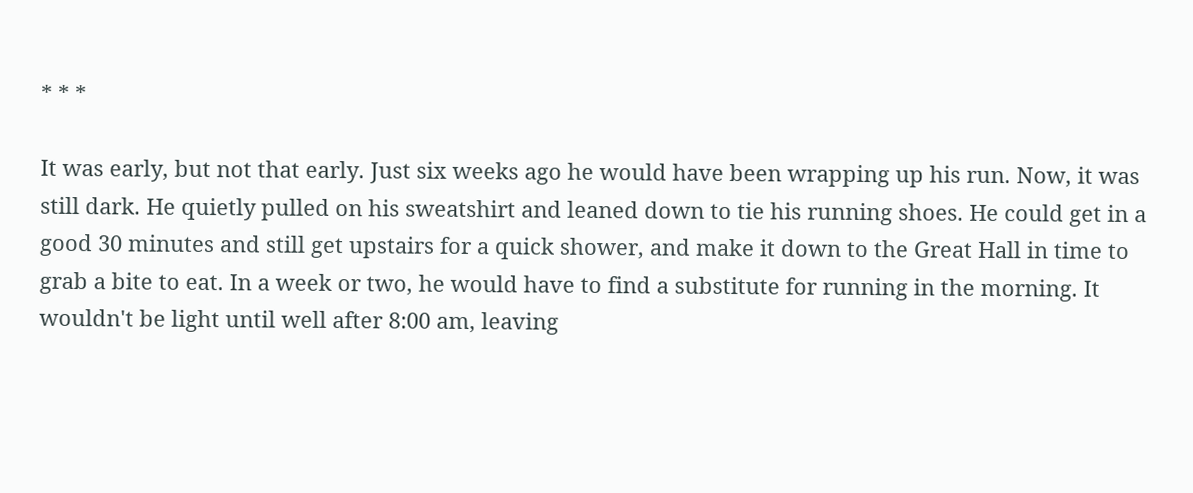* * *

It was early, but not that early. Just six weeks ago he would have been wrapping up his run. Now, it was still dark. He quietly pulled on his sweatshirt and leaned down to tie his running shoes. He could get in a good 30 minutes and still get upstairs for a quick shower, and make it down to the Great Hall in time to grab a bite to eat. In a week or two, he would have to find a substitute for running in the morning. It wouldn't be light until well after 8:00 am, leaving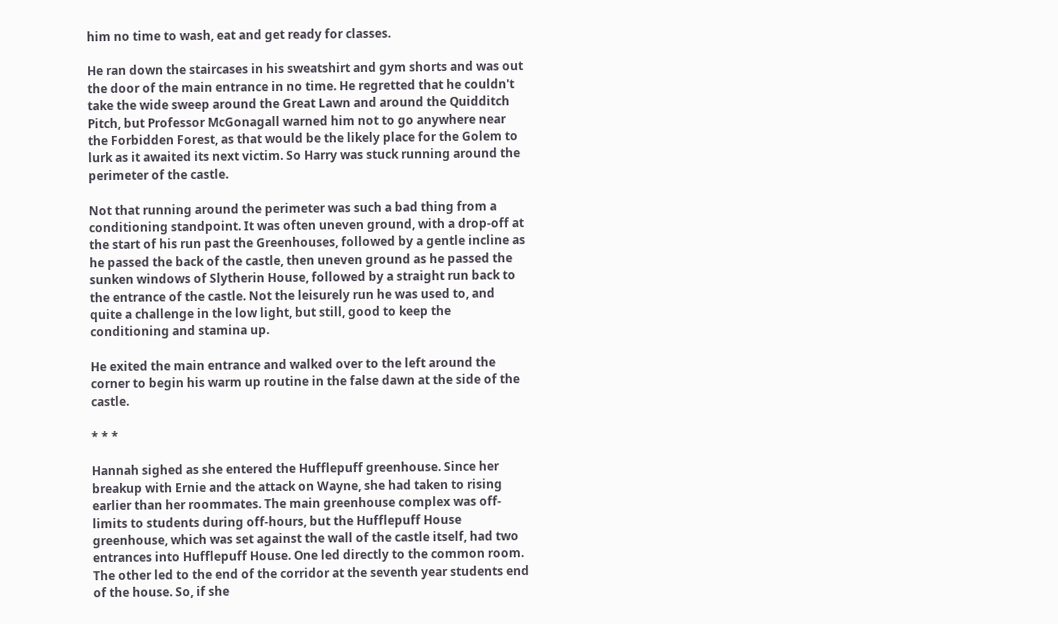him no time to wash, eat and get ready for classes.

He ran down the staircases in his sweatshirt and gym shorts and was out the door of the main entrance in no time. He regretted that he couldn't take the wide sweep around the Great Lawn and around the Quidditch Pitch, but Professor McGonagall warned him not to go anywhere near the Forbidden Forest, as that would be the likely place for the Golem to lurk as it awaited its next victim. So Harry was stuck running around the perimeter of the castle.

Not that running around the perimeter was such a bad thing from a conditioning standpoint. It was often uneven ground, with a drop-off at the start of his run past the Greenhouses, followed by a gentle incline as he passed the back of the castle, then uneven ground as he passed the sunken windows of Slytherin House, followed by a straight run back to the entrance of the castle. Not the leisurely run he was used to, and quite a challenge in the low light, but still, good to keep the conditioning and stamina up.

He exited the main entrance and walked over to the left around the corner to begin his warm up routine in the false dawn at the side of the castle.

* * *

Hannah sighed as she entered the Hufflepuff greenhouse. Since her breakup with Ernie and the attack on Wayne, she had taken to rising earlier than her roommates. The main greenhouse complex was off-limits to students during off-hours, but the Hufflepuff House greenhouse, which was set against the wall of the castle itself, had two entrances into Hufflepuff House. One led directly to the common room. The other led to the end of the corridor at the seventh year students end of the house. So, if she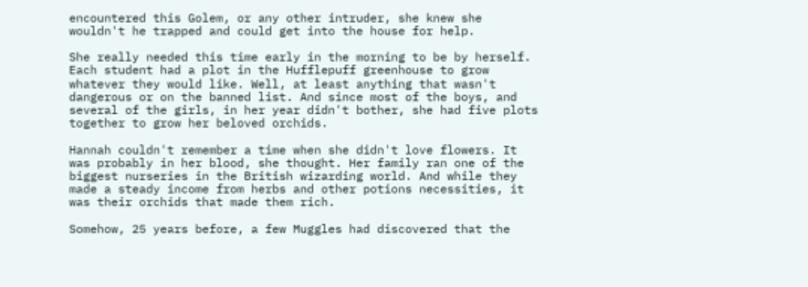encountered this Golem, or any other intruder, she knew she wouldn't he trapped and could get into the house for help.

She really needed this time early in the morning to be by herself. Each student had a plot in the Hufflepuff greenhouse to grow whatever they would like. Well, at least anything that wasn't dangerous or on the banned list. And since most of the boys, and several of the girls, in her year didn't bother, she had five plots together to grow her beloved orchids.

Hannah couldn't remember a time when she didn't love flowers. It was probably in her blood, she thought. Her family ran one of the biggest nurseries in the British wizarding world. And while they made a steady income from herbs and other potions necessities, it was their orchids that made them rich.

Somehow, 25 years before, a few Muggles had discovered that the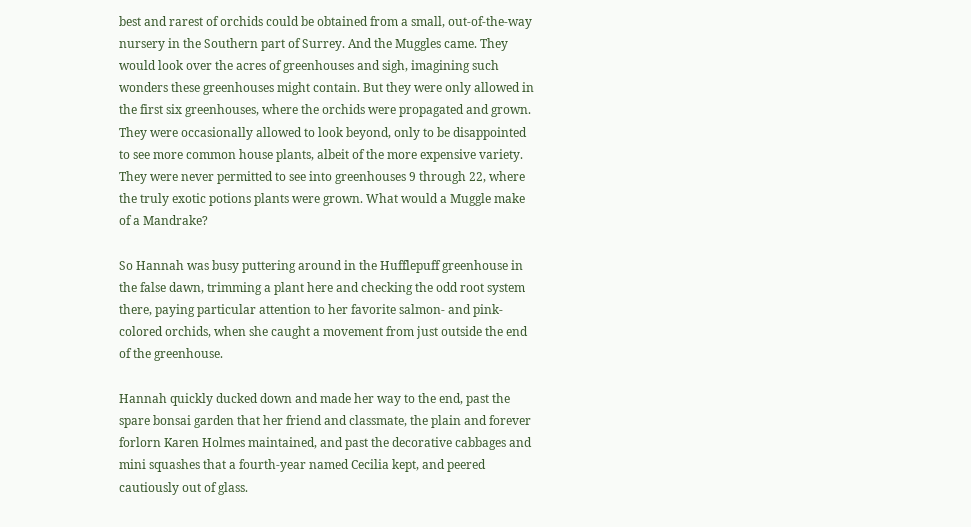best and rarest of orchids could be obtained from a small, out-of-the-way nursery in the Southern part of Surrey. And the Muggles came. They would look over the acres of greenhouses and sigh, imagining such wonders these greenhouses might contain. But they were only allowed in the first six greenhouses, where the orchids were propagated and grown. They were occasionally allowed to look beyond, only to be disappointed to see more common house plants, albeit of the more expensive variety. They were never permitted to see into greenhouses 9 through 22, where the truly exotic potions plants were grown. What would a Muggle make of a Mandrake?

So Hannah was busy puttering around in the Hufflepuff greenhouse in the false dawn, trimming a plant here and checking the odd root system there, paying particular attention to her favorite salmon- and pink-colored orchids, when she caught a movement from just outside the end of the greenhouse.

Hannah quickly ducked down and made her way to the end, past the spare bonsai garden that her friend and classmate, the plain and forever forlorn Karen Holmes maintained, and past the decorative cabbages and mini squashes that a fourth-year named Cecilia kept, and peered cautiously out of glass.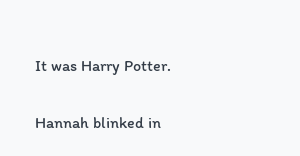It was Harry Potter.

Hannah blinked in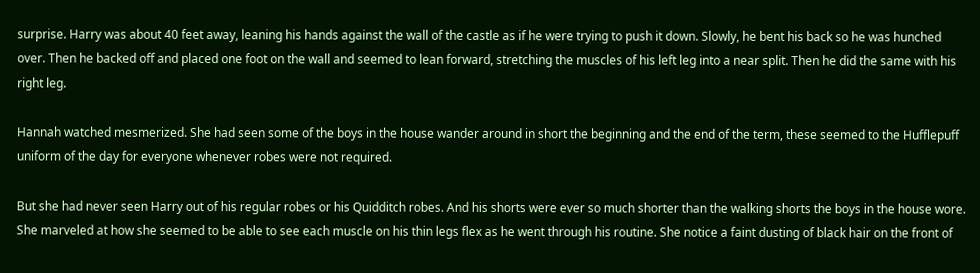surprise. Harry was about 40 feet away, leaning his hands against the wall of the castle as if he were trying to push it down. Slowly, he bent his back so he was hunched over. Then he backed off and placed one foot on the wall and seemed to lean forward, stretching the muscles of his left leg into a near split. Then he did the same with his right leg.

Hannah watched mesmerized. She had seen some of the boys in the house wander around in short the beginning and the end of the term, these seemed to the Hufflepuff uniform of the day for everyone whenever robes were not required.

But she had never seen Harry out of his regular robes or his Quidditch robes. And his shorts were ever so much shorter than the walking shorts the boys in the house wore. She marveled at how she seemed to be able to see each muscle on his thin legs flex as he went through his routine. She notice a faint dusting of black hair on the front of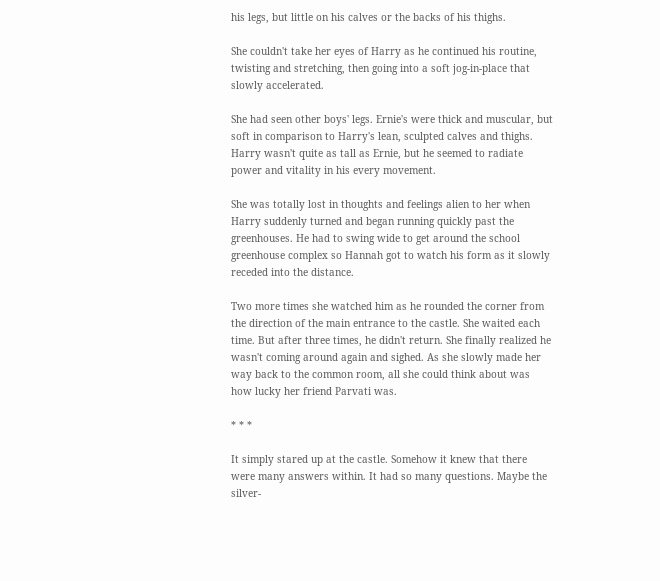his legs, but little on his calves or the backs of his thighs.

She couldn't take her eyes of Harry as he continued his routine, twisting and stretching, then going into a soft jog-in-place that slowly accelerated.

She had seen other boys' legs. Ernie's were thick and muscular, but soft in comparison to Harry's lean, sculpted calves and thighs. Harry wasn't quite as tall as Ernie, but he seemed to radiate power and vitality in his every movement.

She was totally lost in thoughts and feelings alien to her when Harry suddenly turned and began running quickly past the greenhouses. He had to swing wide to get around the school greenhouse complex so Hannah got to watch his form as it slowly receded into the distance.

Two more times she watched him as he rounded the corner from the direction of the main entrance to the castle. She waited each time. But after three times, he didn't return. She finally realized he wasn't coming around again and sighed. As she slowly made her way back to the common room, all she could think about was how lucky her friend Parvati was.

* * *

It simply stared up at the castle. Somehow it knew that there were many answers within. It had so many questions. Maybe the silver-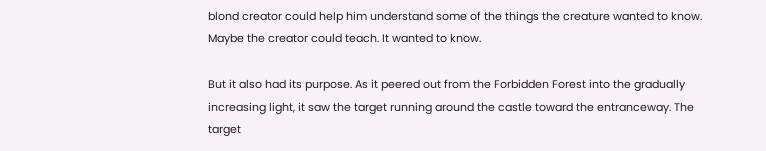blond creator could help him understand some of the things the creature wanted to know. Maybe the creator could teach. It wanted to know.

But it also had its purpose. As it peered out from the Forbidden Forest into the gradually increasing light, it saw the target running around the castle toward the entranceway. The target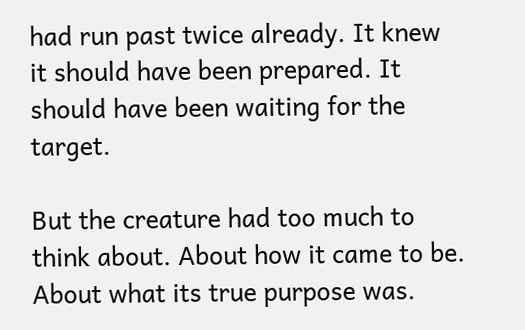had run past twice already. It knew it should have been prepared. It should have been waiting for the target.

But the creature had too much to think about. About how it came to be. About what its true purpose was.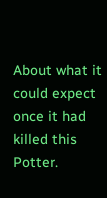About what it could expect once it had killed this Potter.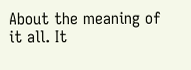About the meaning of it all. It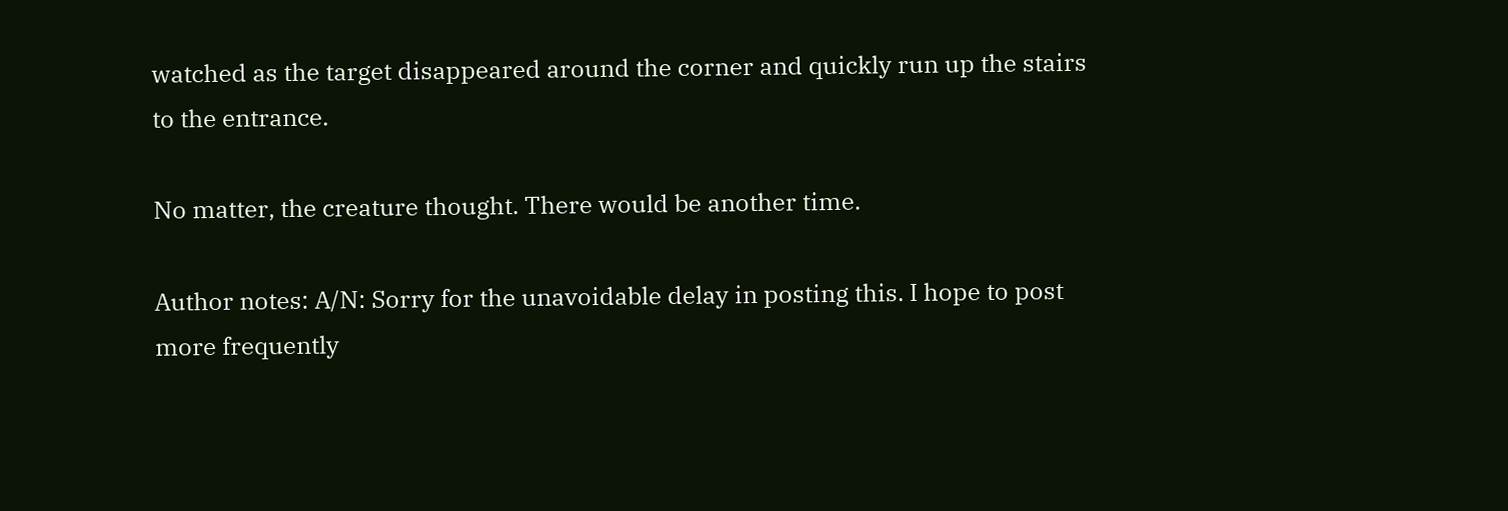watched as the target disappeared around the corner and quickly run up the stairs to the entrance.

No matter, the creature thought. There would be another time.

Author notes: A/N: Sorry for the unavoidable delay in posting this. I hope to post more frequently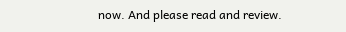now. And please read and review.